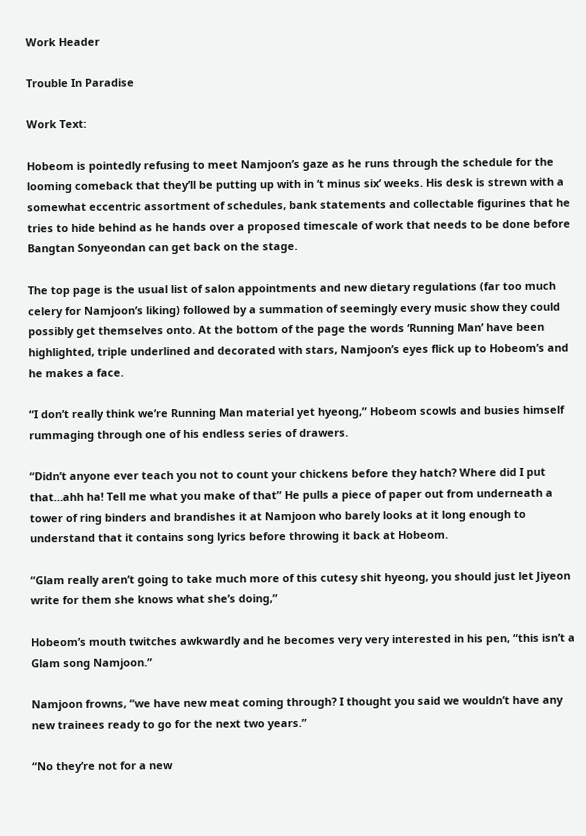Work Header

Trouble In Paradise

Work Text:

Hobeom is pointedly refusing to meet Namjoon’s gaze as he runs through the schedule for the looming comeback that they’ll be putting up with in ‘t minus six’ weeks. His desk is strewn with a somewhat eccentric assortment of schedules, bank statements and collectable figurines that he tries to hide behind as he hands over a proposed timescale of work that needs to be done before Bangtan Sonyeondan can get back on the stage.

The top page is the usual list of salon appointments and new dietary regulations (far too much celery for Namjoon’s liking) followed by a summation of seemingly every music show they could possibly get themselves onto. At the bottom of the page the words ‘Running Man’ have been highlighted, triple underlined and decorated with stars, Namjoon’s eyes flick up to Hobeom’s and he makes a face.

“I don’t really think we’re Running Man material yet hyeong,” Hobeom scowls and busies himself rummaging through one of his endless series of drawers.

“Didn’t anyone ever teach you not to count your chickens before they hatch? Where did I put that…ahh ha! Tell me what you make of that” He pulls a piece of paper out from underneath a tower of ring binders and brandishes it at Namjoon who barely looks at it long enough to understand that it contains song lyrics before throwing it back at Hobeom.

“Glam really aren’t going to take much more of this cutesy shit hyeong, you should just let Jiyeon write for them she knows what she’s doing,”

Hobeom’s mouth twitches awkwardly and he becomes very very interested in his pen, “this isn’t a Glam song Namjoon.”

Namjoon frowns, “we have new meat coming through? I thought you said we wouldn’t have any new trainees ready to go for the next two years.”

“No they’re not for a new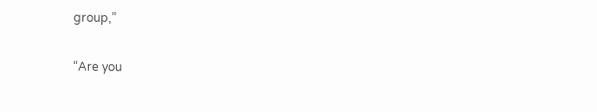group,”

“Are you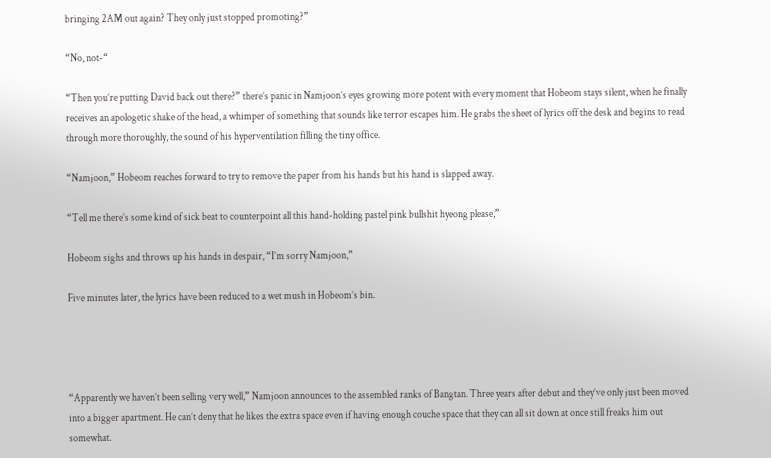bringing 2AM out again? They only just stopped promoting?”

“No, not-“

“Then you’re putting David back out there?” there’s panic in Namjoon’s eyes growing more potent with every moment that Hobeom stays silent, when he finally receives an apologetic shake of the head, a whimper of something that sounds like terror escapes him. He grabs the sheet of lyrics off the desk and begins to read through more thoroughly, the sound of his hyperventilation filling the tiny office.

“Namjoon,” Hobeom reaches forward to try to remove the paper from his hands but his hand is slapped away.

“Tell me there’s some kind of sick beat to counterpoint all this hand-holding pastel pink bullshit hyeong please,”

Hobeom sighs and throws up his hands in despair, “I’m sorry Namjoon,”

Five minutes later, the lyrics have been reduced to a wet mush in Hobeom’s bin.




“Apparently we haven’t been selling very well,” Namjoon announces to the assembled ranks of Bangtan. Three years after debut and they’ve only just been moved into a bigger apartment. He can’t deny that he likes the extra space even if having enough couche space that they can all sit down at once still freaks him out somewhat.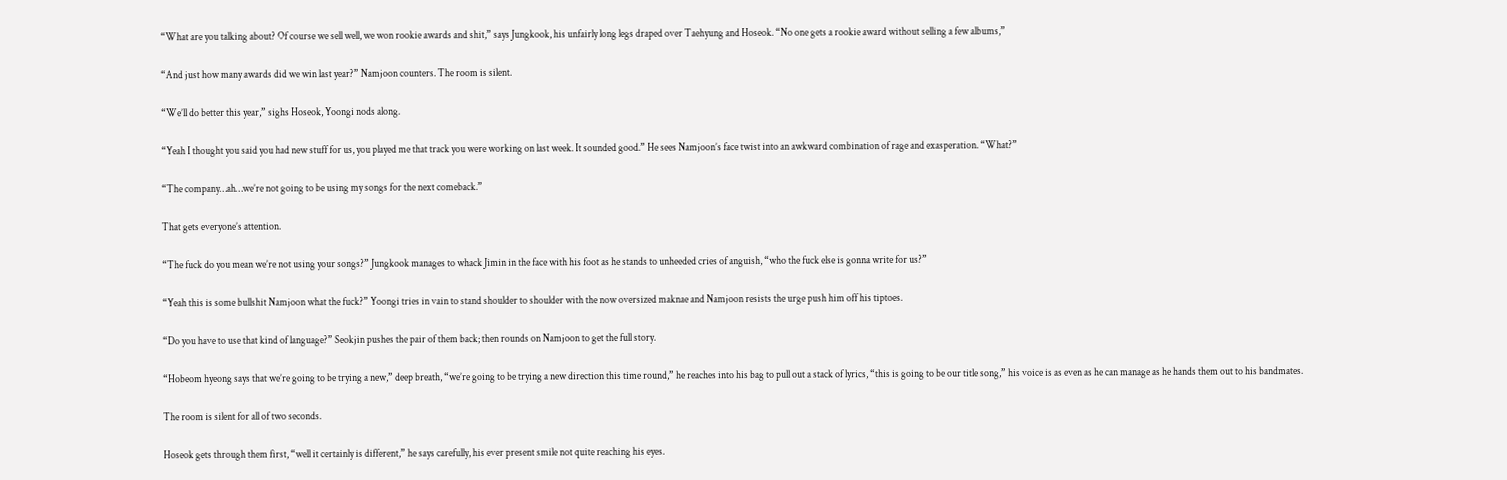“What are you talking about? Of course we sell well, we won rookie awards and shit,” says Jungkook, his unfairly long legs draped over Taehyung and Hoseok. “No one gets a rookie award without selling a few albums,”

“And just how many awards did we win last year?” Namjoon counters. The room is silent.

“We’ll do better this year,” sighs Hoseok, Yoongi nods along.

“Yeah I thought you said you had new stuff for us, you played me that track you were working on last week. It sounded good.” He sees Namjoon’s face twist into an awkward combination of rage and exasperation. “What?”

“The company…ah…we’re not going to be using my songs for the next comeback.”

That gets everyone’s attention.

“The fuck do you mean we’re not using your songs?” Jungkook manages to whack Jimin in the face with his foot as he stands to unheeded cries of anguish, “who the fuck else is gonna write for us?”

“Yeah this is some bullshit Namjoon what the fuck?” Yoongi tries in vain to stand shoulder to shoulder with the now oversized maknae and Namjoon resists the urge push him off his tiptoes.

“Do you have to use that kind of language?” Seokjin pushes the pair of them back; then rounds on Namjoon to get the full story.

“Hobeom hyeong says that we’re going to be trying a new,” deep breath, “we’re going to be trying a new direction this time round,” he reaches into his bag to pull out a stack of lyrics, “this is going to be our title song,” his voice is as even as he can manage as he hands them out to his bandmates.

The room is silent for all of two seconds.

Hoseok gets through them first, “well it certainly is different,” he says carefully, his ever present smile not quite reaching his eyes.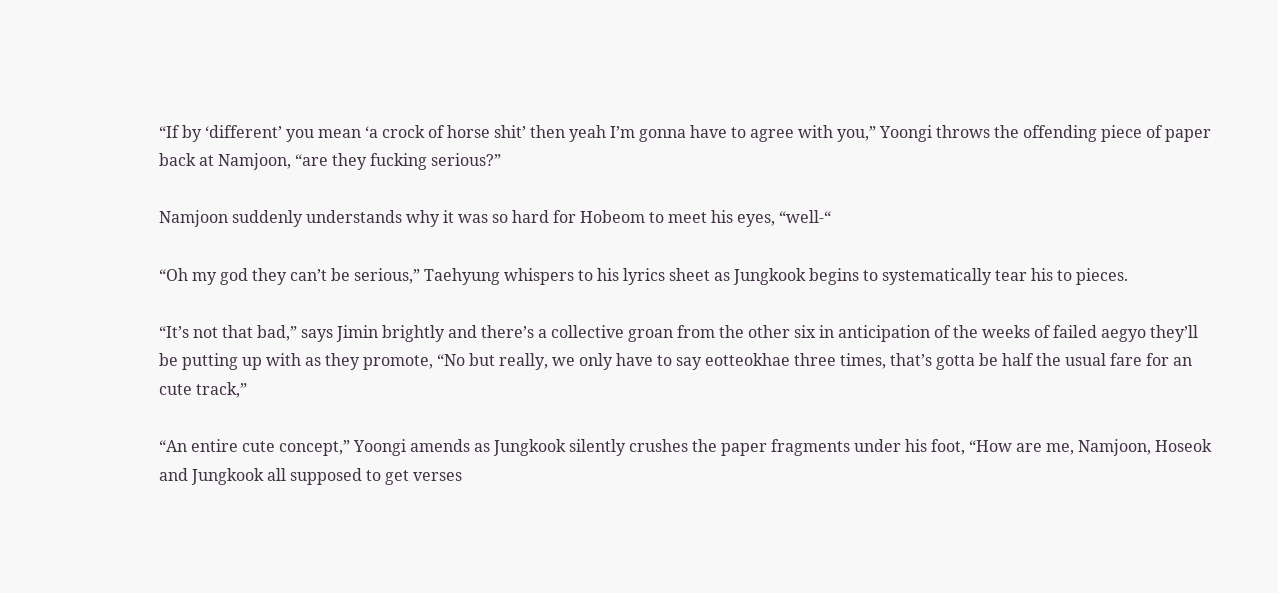“If by ‘different’ you mean ‘a crock of horse shit’ then yeah I’m gonna have to agree with you,” Yoongi throws the offending piece of paper back at Namjoon, “are they fucking serious?”

Namjoon suddenly understands why it was so hard for Hobeom to meet his eyes, “well-“

“Oh my god they can’t be serious,” Taehyung whispers to his lyrics sheet as Jungkook begins to systematically tear his to pieces.

“It’s not that bad,” says Jimin brightly and there’s a collective groan from the other six in anticipation of the weeks of failed aegyo they’ll be putting up with as they promote, “No but really, we only have to say eotteokhae three times, that’s gotta be half the usual fare for an cute track,”

“An entire cute concept,” Yoongi amends as Jungkook silently crushes the paper fragments under his foot, “How are me, Namjoon, Hoseok and Jungkook all supposed to get verses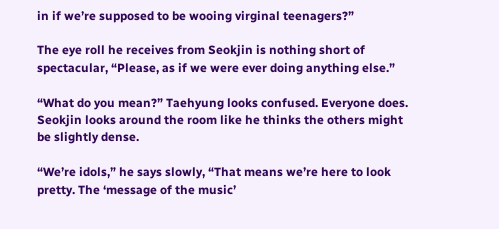in if we’re supposed to be wooing virginal teenagers?”

The eye roll he receives from Seokjin is nothing short of spectacular, “Please, as if we were ever doing anything else.”

“What do you mean?” Taehyung looks confused. Everyone does. Seokjin looks around the room like he thinks the others might be slightly dense.

“We’re idols,” he says slowly, “That means we’re here to look pretty. The ‘message of the music’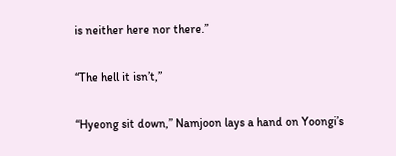is neither here nor there.”

“The hell it isn’t,”

“Hyeong sit down,” Namjoon lays a hand on Yoongi’s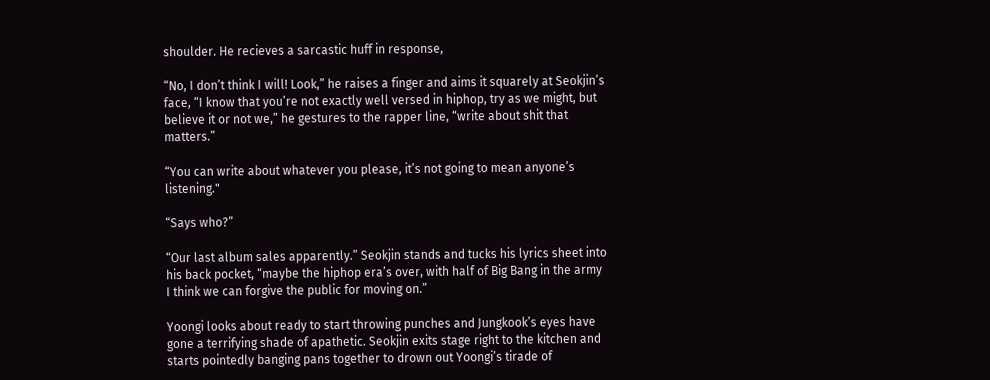shoulder. He recieves a sarcastic huff in response,

“No, I don’t think I will! Look,” he raises a finger and aims it squarely at Seokjin’s face, “I know that you’re not exactly well versed in hiphop, try as we might, but believe it or not we,” he gestures to the rapper line, “write about shit that matters.”

“You can write about whatever you please, it’s not going to mean anyone’s listening."

“Says who?”

“Our last album sales apparently.” Seokjin stands and tucks his lyrics sheet into his back pocket, “maybe the hiphop era’s over, with half of Big Bang in the army I think we can forgive the public for moving on.”

Yoongi looks about ready to start throwing punches and Jungkook’s eyes have gone a terrifying shade of apathetic. Seokjin exits stage right to the kitchen and starts pointedly banging pans together to drown out Yoongi’s tirade of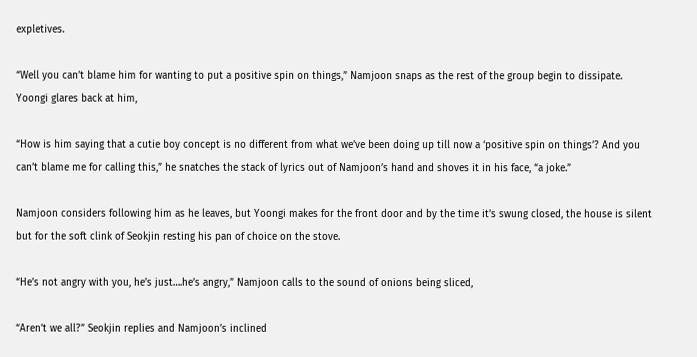expletives.

“Well you can’t blame him for wanting to put a positive spin on things,” Namjoon snaps as the rest of the group begin to dissipate. Yoongi glares back at him,

“How is him saying that a cutie boy concept is no different from what we’ve been doing up till now a ‘positive spin on things’? And you can’t blame me for calling this,” he snatches the stack of lyrics out of Namjoon’s hand and shoves it in his face, “a joke.”

Namjoon considers following him as he leaves, but Yoongi makes for the front door and by the time it’s swung closed, the house is silent but for the soft clink of Seokjin resting his pan of choice on the stove.

“He’s not angry with you, he’s just….he’s angry,” Namjoon calls to the sound of onions being sliced,

“Aren’t we all?” Seokjin replies and Namjoon’s inclined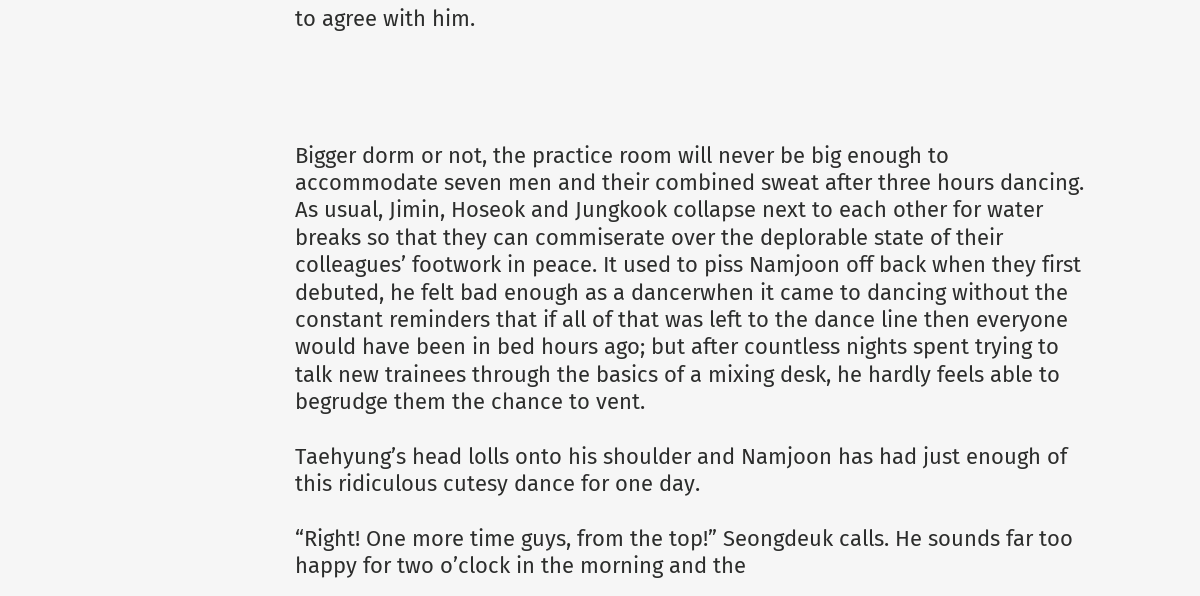to agree with him.




Bigger dorm or not, the practice room will never be big enough to accommodate seven men and their combined sweat after three hours dancing. As usual, Jimin, Hoseok and Jungkook collapse next to each other for water breaks so that they can commiserate over the deplorable state of their colleagues’ footwork in peace. It used to piss Namjoon off back when they first debuted, he felt bad enough as a dancerwhen it came to dancing without the constant reminders that if all of that was left to the dance line then everyone would have been in bed hours ago; but after countless nights spent trying to talk new trainees through the basics of a mixing desk, he hardly feels able to begrudge them the chance to vent.

Taehyung’s head lolls onto his shoulder and Namjoon has had just enough of this ridiculous cutesy dance for one day.

“Right! One more time guys, from the top!” Seongdeuk calls. He sounds far too happy for two o’clock in the morning and the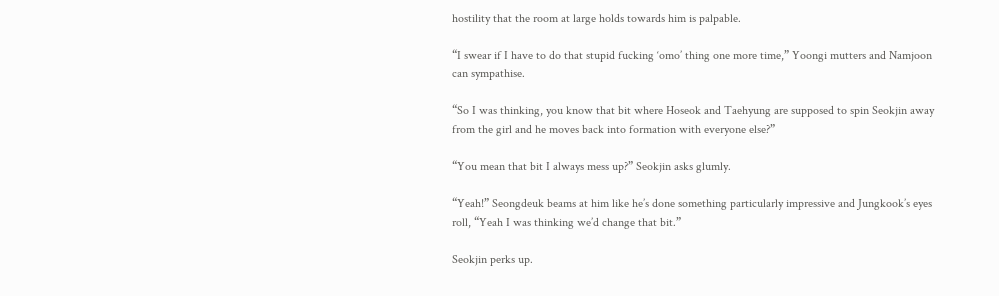hostility that the room at large holds towards him is palpable.

“I swear if I have to do that stupid fucking ‘omo’ thing one more time,” Yoongi mutters and Namjoon can sympathise.

“So I was thinking, you know that bit where Hoseok and Taehyung are supposed to spin Seokjin away from the girl and he moves back into formation with everyone else?”

“You mean that bit I always mess up?” Seokjin asks glumly.

“Yeah!” Seongdeuk beams at him like he’s done something particularly impressive and Jungkook’s eyes roll, “Yeah I was thinking we’d change that bit.”

Seokjin perks up.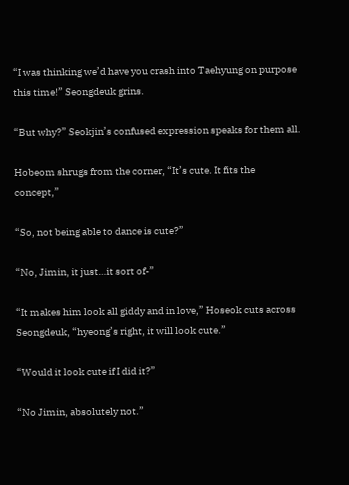“I was thinking we’d have you crash into Taehyung on purpose this time!” Seongdeuk grins.

“But why?” Seokjin’s confused expression speaks for them all.

Hobeom shrugs from the corner, “It’s cute. It fits the concept,”

“So, not being able to dance is cute?”

“No, Jimin, it just…it sort of-”

“It makes him look all giddy and in love,” Hoseok cuts across Seongdeuk, “hyeong’s right, it will look cute.”

“Would it look cute if I did it?”

“No Jimin, absolutely not.”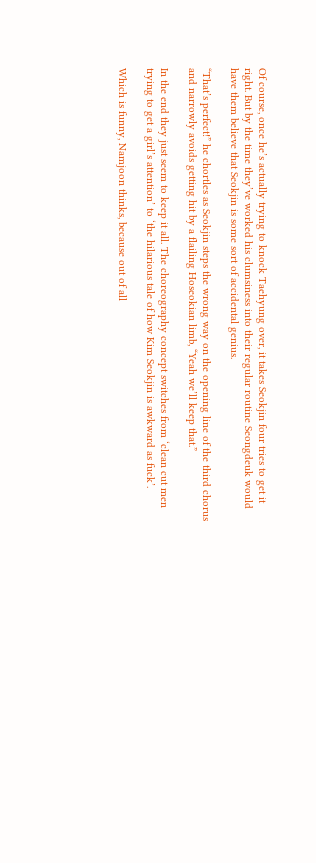Of course, once he’s actually trying to knock Taehyung over, it takes Seokjin four tries to get it right. But by the time they’ve worked his clumsiness into their regular routine Seongdeuk would have them believe that Seokjin is some sort of accidental genius.

“That’s perfect!” he chortles as Seokjin steps the wrong way on the opening line of the third chorus and narrowly avoids getting hit by a flailing Hoseokian limb, “Yeah we’ll keep that.”

In the end they just seem to keep it all. The choreography concept switches from ‘clean cut men trying to get a girl’s attention’ to ‘the hilarious tale of how Kim Seokjin is awkward as fuck’.

Which is funny, Namjoon thinks, because out of all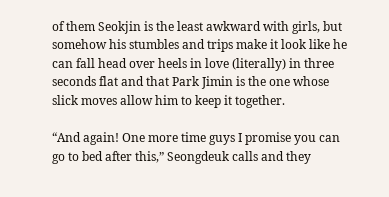of them Seokjin is the least awkward with girls, but somehow his stumbles and trips make it look like he can fall head over heels in love (literally) in three seconds flat and that Park Jimin is the one whose slick moves allow him to keep it together.

“And again! One more time guys I promise you can go to bed after this,” Seongdeuk calls and they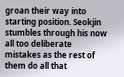groan their way into starting position. Seokjin stumbles through his now all too deliberate mistakes as the rest of them do all that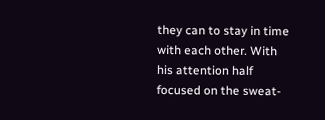they can to stay in time with each other. With his attention half focused on the sweat-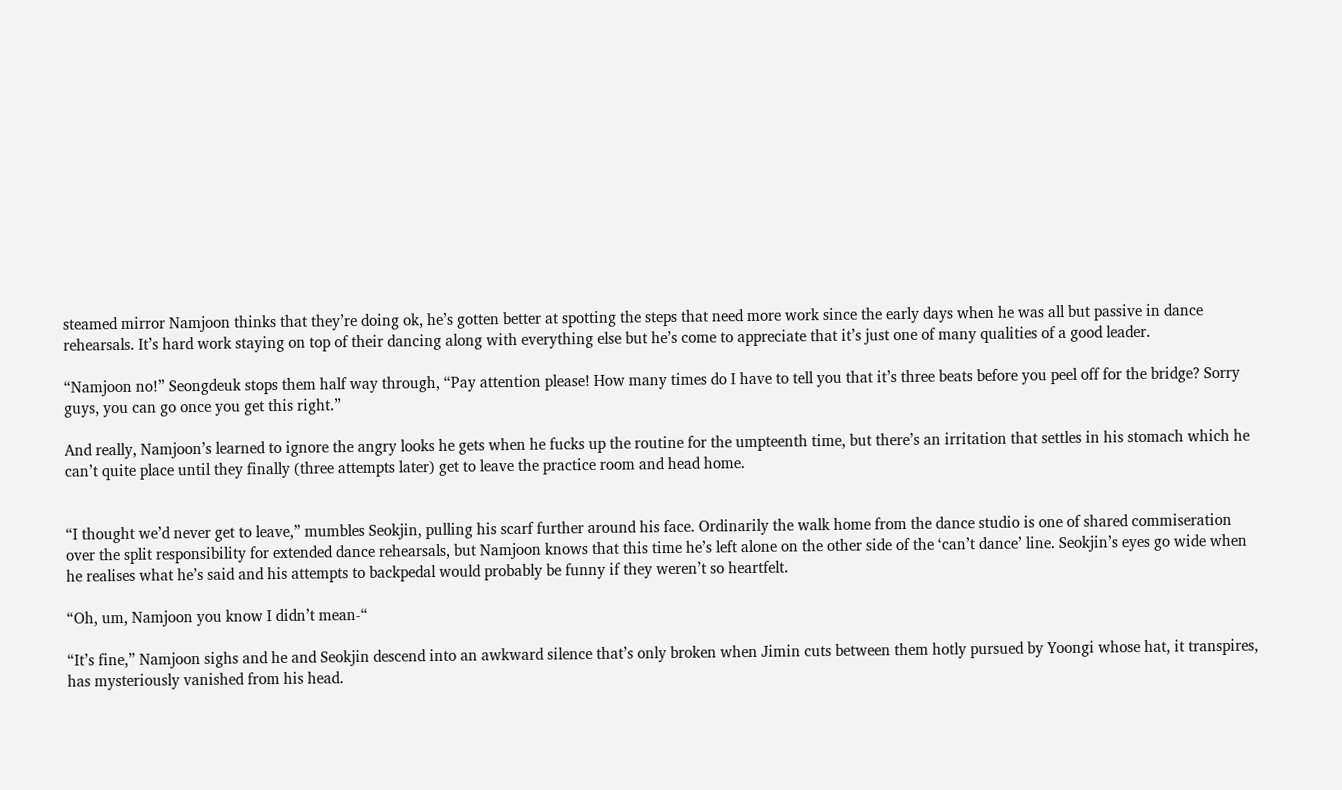steamed mirror Namjoon thinks that they’re doing ok, he’s gotten better at spotting the steps that need more work since the early days when he was all but passive in dance rehearsals. It’s hard work staying on top of their dancing along with everything else but he’s come to appreciate that it’s just one of many qualities of a good leader.

“Namjoon no!” Seongdeuk stops them half way through, “Pay attention please! How many times do I have to tell you that it’s three beats before you peel off for the bridge? Sorry guys, you can go once you get this right.”

And really, Namjoon’s learned to ignore the angry looks he gets when he fucks up the routine for the umpteenth time, but there’s an irritation that settles in his stomach which he can’t quite place until they finally (three attempts later) get to leave the practice room and head home.


“I thought we’d never get to leave,” mumbles Seokjin, pulling his scarf further around his face. Ordinarily the walk home from the dance studio is one of shared commiseration over the split responsibility for extended dance rehearsals, but Namjoon knows that this time he’s left alone on the other side of the ‘can’t dance’ line. Seokjin’s eyes go wide when he realises what he’s said and his attempts to backpedal would probably be funny if they weren’t so heartfelt.

“Oh, um, Namjoon you know I didn’t mean-“

“It’s fine,” Namjoon sighs and he and Seokjin descend into an awkward silence that’s only broken when Jimin cuts between them hotly pursued by Yoongi whose hat, it transpires, has mysteriously vanished from his head.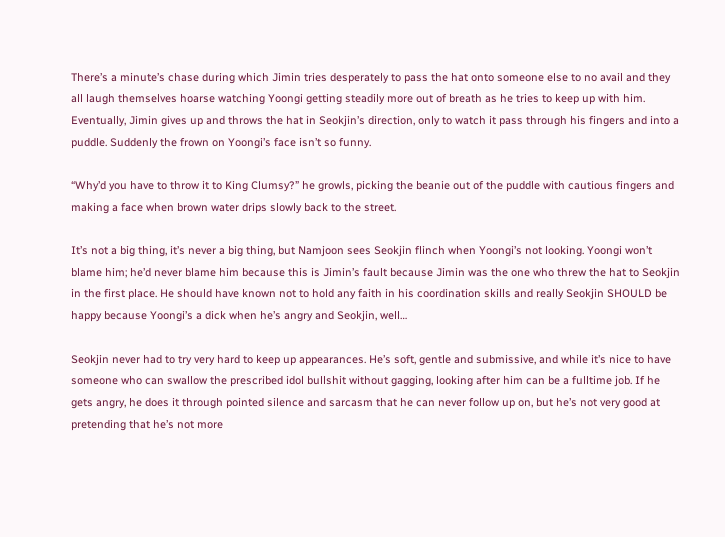There’s a minute’s chase during which Jimin tries desperately to pass the hat onto someone else to no avail and they all laugh themselves hoarse watching Yoongi getting steadily more out of breath as he tries to keep up with him. Eventually, Jimin gives up and throws the hat in Seokjin’s direction, only to watch it pass through his fingers and into a puddle. Suddenly the frown on Yoongi’s face isn’t so funny.

“Why’d you have to throw it to King Clumsy?” he growls, picking the beanie out of the puddle with cautious fingers and making a face when brown water drips slowly back to the street.

It’s not a big thing, it’s never a big thing, but Namjoon sees Seokjin flinch when Yoongi’s not looking. Yoongi won’t blame him; he’d never blame him because this is Jimin’s fault because Jimin was the one who threw the hat to Seokjin in the first place. He should have known not to hold any faith in his coordination skills and really Seokjin SHOULD be happy because Yoongi’s a dick when he’s angry and Seokjin, well…

Seokjin never had to try very hard to keep up appearances. He’s soft, gentle and submissive, and while it’s nice to have someone who can swallow the prescribed idol bullshit without gagging, looking after him can be a fulltime job. If he gets angry, he does it through pointed silence and sarcasm that he can never follow up on, but he’s not very good at pretending that he’s not more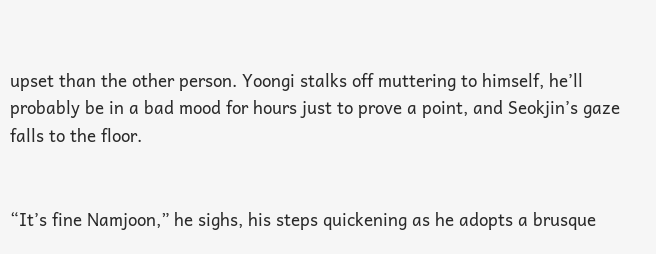upset than the other person. Yoongi stalks off muttering to himself, he’ll probably be in a bad mood for hours just to prove a point, and Seokjin’s gaze falls to the floor.


“It’s fine Namjoon,” he sighs, his steps quickening as he adopts a brusque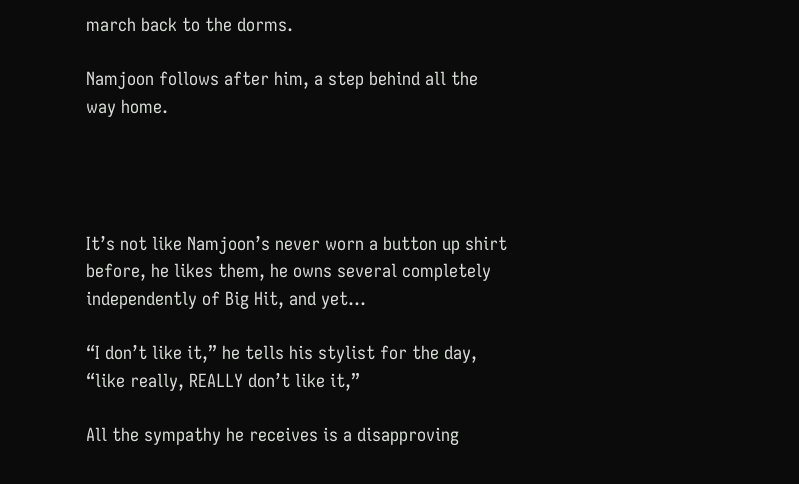march back to the dorms.

Namjoon follows after him, a step behind all the way home.




It’s not like Namjoon’s never worn a button up shirt before, he likes them, he owns several completely independently of Big Hit, and yet…

“I don’t like it,” he tells his stylist for the day, “like really, REALLY don’t like it,”

All the sympathy he receives is a disapproving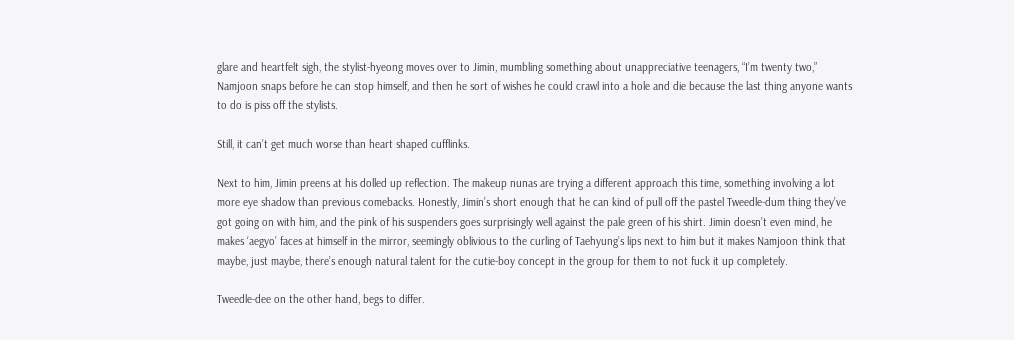glare and heartfelt sigh, the stylist-hyeong moves over to Jimin, mumbling something about unappreciative teenagers, “I’m twenty two,” Namjoon snaps before he can stop himself, and then he sort of wishes he could crawl into a hole and die because the last thing anyone wants to do is piss off the stylists.

Still, it can’t get much worse than heart shaped cufflinks.

Next to him, Jimin preens at his dolled up reflection. The makeup nunas are trying a different approach this time, something involving a lot more eye shadow than previous comebacks. Honestly, Jimin’s short enough that he can kind of pull off the pastel Tweedle-dum thing they’ve got going on with him, and the pink of his suspenders goes surprisingly well against the pale green of his shirt. Jimin doesn’t even mind, he makes ‘aegyo’ faces at himself in the mirror, seemingly oblivious to the curling of Taehyung’s lips next to him but it makes Namjoon think that maybe, just maybe, there’s enough natural talent for the cutie-boy concept in the group for them to not fuck it up completely.

Tweedle-dee on the other hand, begs to differ.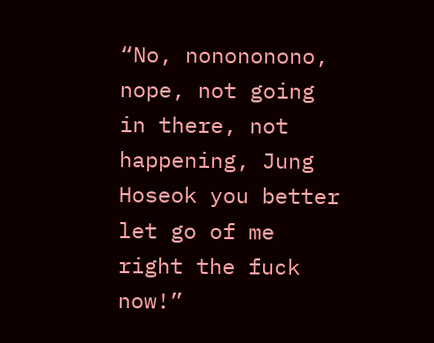“No, nonononono, nope, not going in there, not happening, Jung Hoseok you better let go of me right the fuck now!”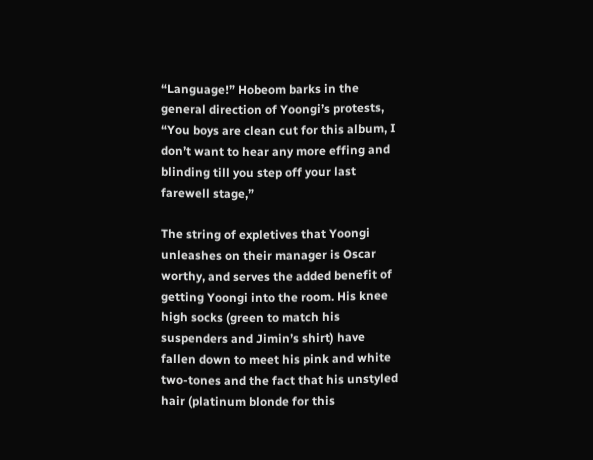“Language!” Hobeom barks in the general direction of Yoongi’s protests, “You boys are clean cut for this album, I don’t want to hear any more effing and blinding till you step off your last farewell stage,”

The string of expletives that Yoongi unleashes on their manager is Oscar worthy, and serves the added benefit of getting Yoongi into the room. His knee high socks (green to match his suspenders and Jimin’s shirt) have fallen down to meet his pink and white two-tones and the fact that his unstyled hair (platinum blonde for this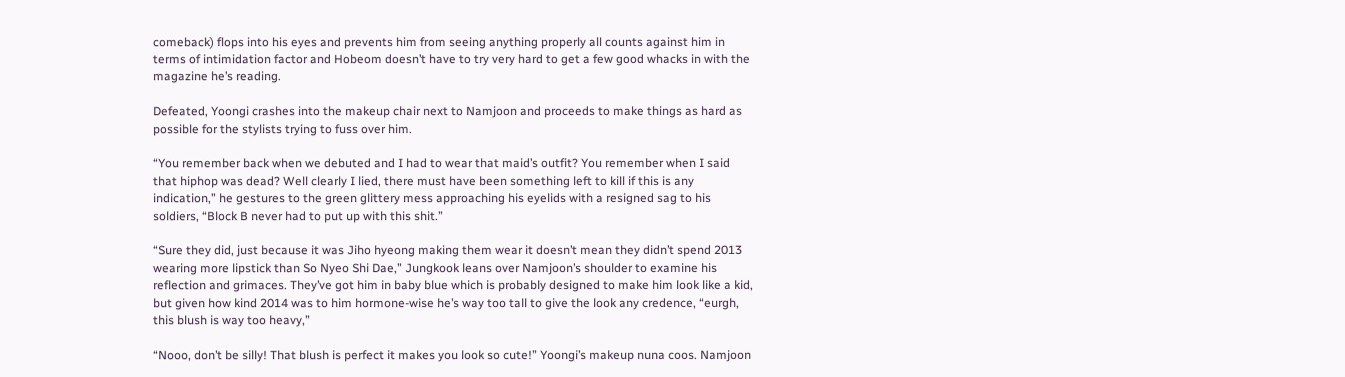comeback) flops into his eyes and prevents him from seeing anything properly all counts against him in terms of intimidation factor and Hobeom doesn’t have to try very hard to get a few good whacks in with the magazine he’s reading.

Defeated, Yoongi crashes into the makeup chair next to Namjoon and proceeds to make things as hard as possible for the stylists trying to fuss over him.

“You remember back when we debuted and I had to wear that maid’s outfit? You remember when I said that hiphop was dead? Well clearly I lied, there must have been something left to kill if this is any indication,” he gestures to the green glittery mess approaching his eyelids with a resigned sag to his soldiers, “Block B never had to put up with this shit.”

“Sure they did, just because it was Jiho hyeong making them wear it doesn’t mean they didn’t spend 2013 wearing more lipstick than So Nyeo Shi Dae,” Jungkook leans over Namjoon’s shoulder to examine his reflection and grimaces. They’ve got him in baby blue which is probably designed to make him look like a kid, but given how kind 2014 was to him hormone-wise he’s way too tall to give the look any credence, “eurgh, this blush is way too heavy,”

“Nooo, don’t be silly! That blush is perfect it makes you look so cute!” Yoongi’s makeup nuna coos. Namjoon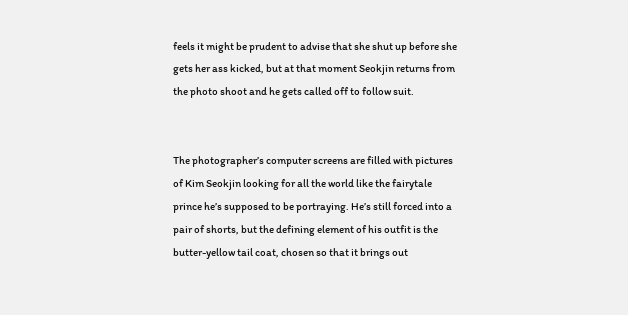feels it might be prudent to advise that she shut up before she gets her ass kicked, but at that moment Seokjin returns from the photo shoot and he gets called off to follow suit.


The photographer’s computer screens are filled with pictures of Kim Seokjin looking for all the world like the fairytale prince he’s supposed to be portraying. He’s still forced into a pair of shorts, but the defining element of his outfit is the butter-yellow tail coat, chosen so that it brings out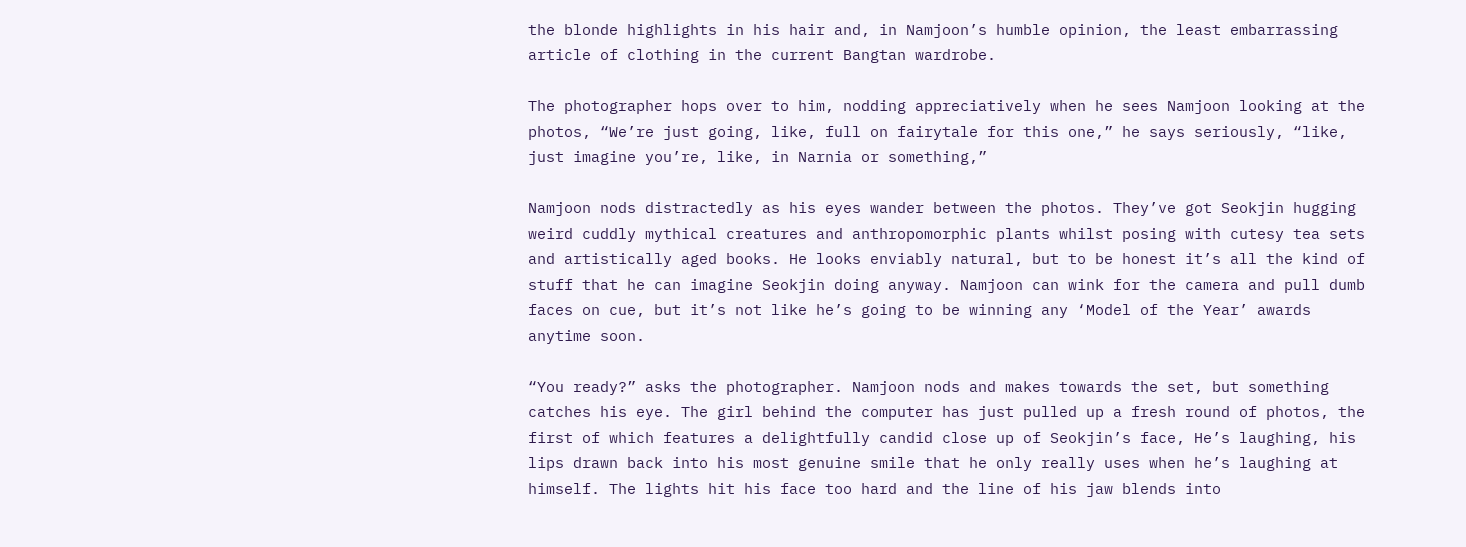the blonde highlights in his hair and, in Namjoon’s humble opinion, the least embarrassing article of clothing in the current Bangtan wardrobe.

The photographer hops over to him, nodding appreciatively when he sees Namjoon looking at the photos, “We’re just going, like, full on fairytale for this one,” he says seriously, “like, just imagine you’re, like, in Narnia or something,”

Namjoon nods distractedly as his eyes wander between the photos. They’ve got Seokjin hugging weird cuddly mythical creatures and anthropomorphic plants whilst posing with cutesy tea sets and artistically aged books. He looks enviably natural, but to be honest it’s all the kind of stuff that he can imagine Seokjin doing anyway. Namjoon can wink for the camera and pull dumb faces on cue, but it’s not like he’s going to be winning any ‘Model of the Year’ awards anytime soon.

“You ready?” asks the photographer. Namjoon nods and makes towards the set, but something catches his eye. The girl behind the computer has just pulled up a fresh round of photos, the first of which features a delightfully candid close up of Seokjin’s face, He’s laughing, his lips drawn back into his most genuine smile that he only really uses when he’s laughing at himself. The lights hit his face too hard and the line of his jaw blends into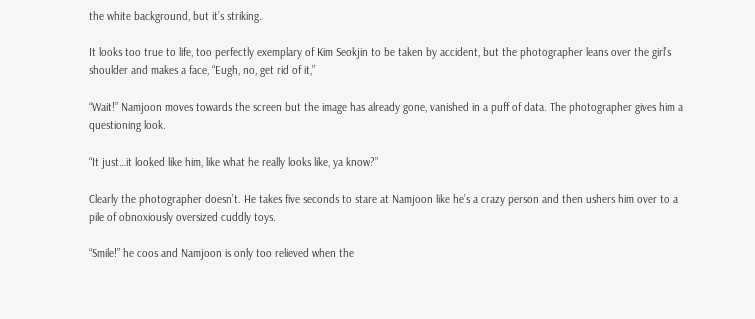the white background, but it’s striking.

It looks too true to life, too perfectly exemplary of Kim Seokjin to be taken by accident, but the photographer leans over the girl’s shoulder and makes a face, “Eugh, no, get rid of it,”

“Wait!” Namjoon moves towards the screen but the image has already gone, vanished in a puff of data. The photographer gives him a questioning look.

“It just…it looked like him, like what he really looks like, ya know?”

Clearly the photographer doesn’t. He takes five seconds to stare at Namjoon like he’s a crazy person and then ushers him over to a pile of obnoxiously oversized cuddly toys.

“Smile!” he coos and Namjoon is only too relieved when the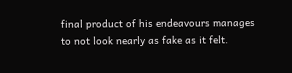final product of his endeavours manages to not look nearly as fake as it felt.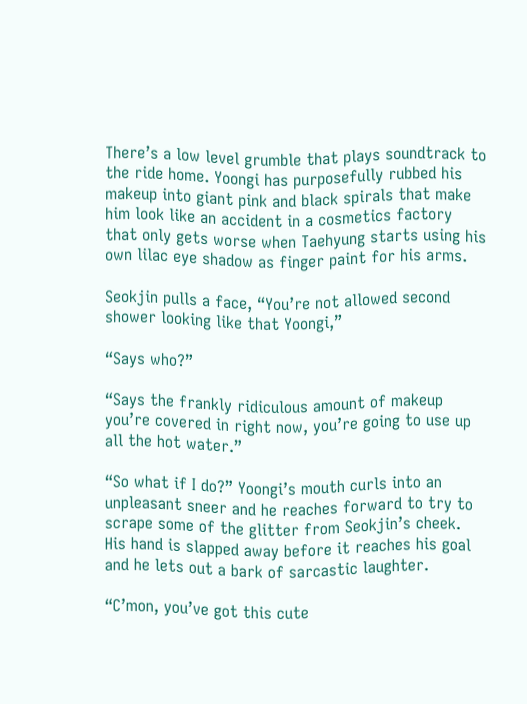There’s a low level grumble that plays soundtrack to the ride home. Yoongi has purposefully rubbed his makeup into giant pink and black spirals that make him look like an accident in a cosmetics factory that only gets worse when Taehyung starts using his own lilac eye shadow as finger paint for his arms.

Seokjin pulls a face, “You’re not allowed second shower looking like that Yoongi,”

“Says who?”

“Says the frankly ridiculous amount of makeup you’re covered in right now, you’re going to use up all the hot water.”

“So what if I do?” Yoongi’s mouth curls into an unpleasant sneer and he reaches forward to try to scrape some of the glitter from Seokjin’s cheek. His hand is slapped away before it reaches his goal and he lets out a bark of sarcastic laughter.

“C’mon, you’ve got this cute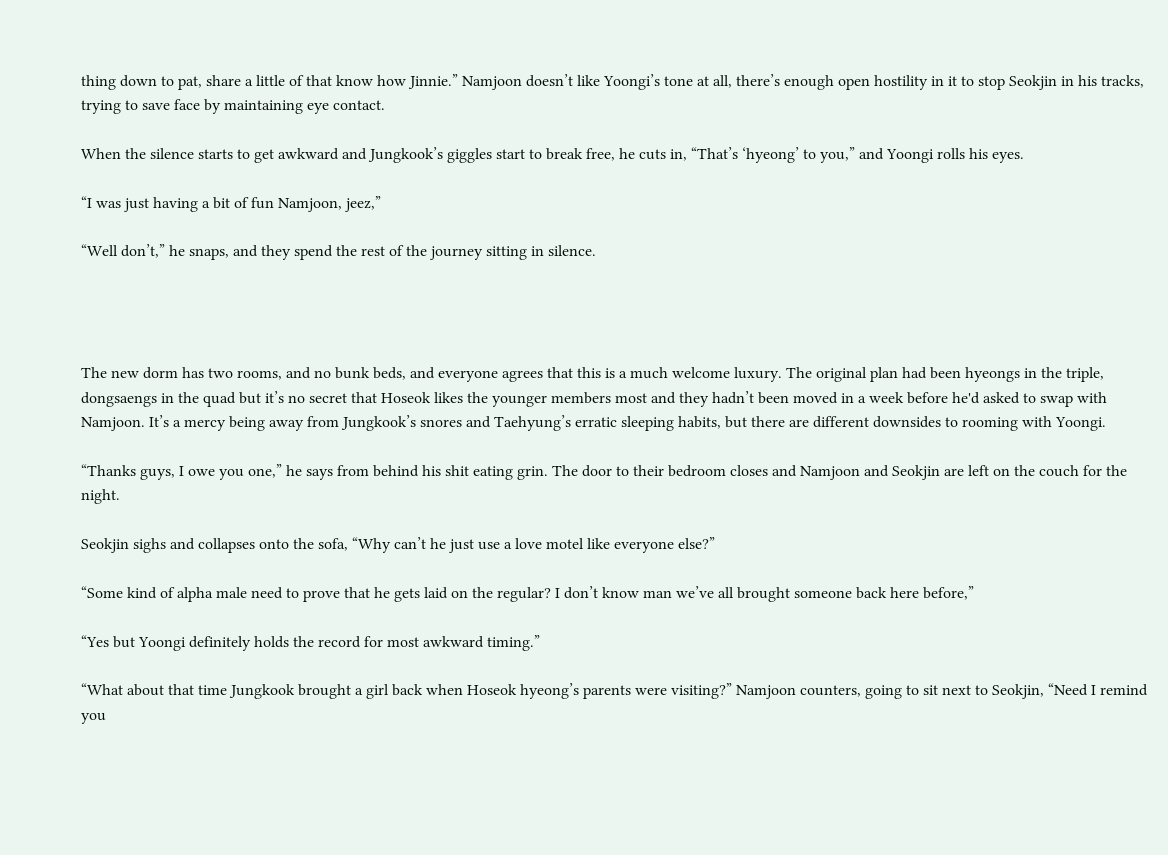thing down to pat, share a little of that know how Jinnie.” Namjoon doesn’t like Yoongi’s tone at all, there’s enough open hostility in it to stop Seokjin in his tracks, trying to save face by maintaining eye contact.

When the silence starts to get awkward and Jungkook’s giggles start to break free, he cuts in, “That’s ‘hyeong’ to you,” and Yoongi rolls his eyes.

“I was just having a bit of fun Namjoon, jeez,”

“Well don’t,” he snaps, and they spend the rest of the journey sitting in silence.




The new dorm has two rooms, and no bunk beds, and everyone agrees that this is a much welcome luxury. The original plan had been hyeongs in the triple, dongsaengs in the quad but it’s no secret that Hoseok likes the younger members most and they hadn’t been moved in a week before he'd asked to swap with Namjoon. It’s a mercy being away from Jungkook’s snores and Taehyung’s erratic sleeping habits, but there are different downsides to rooming with Yoongi.

“Thanks guys, I owe you one,” he says from behind his shit eating grin. The door to their bedroom closes and Namjoon and Seokjin are left on the couch for the night.

Seokjin sighs and collapses onto the sofa, “Why can’t he just use a love motel like everyone else?”

“Some kind of alpha male need to prove that he gets laid on the regular? I don’t know man we’ve all brought someone back here before,”

“Yes but Yoongi definitely holds the record for most awkward timing.”

“What about that time Jungkook brought a girl back when Hoseok hyeong’s parents were visiting?” Namjoon counters, going to sit next to Seokjin, “Need I remind you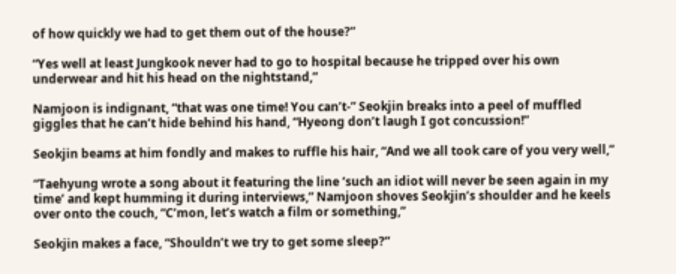of how quickly we had to get them out of the house?”

“Yes well at least Jungkook never had to go to hospital because he tripped over his own underwear and hit his head on the nightstand,”

Namjoon is indignant, “that was one time! You can’t-” Seokjin breaks into a peel of muffled giggles that he can’t hide behind his hand, “Hyeong don’t laugh I got concussion!”

Seokjin beams at him fondly and makes to ruffle his hair, “And we all took care of you very well,”

“Taehyung wrote a song about it featuring the line ‘such an idiot will never be seen again in my time’ and kept humming it during interviews,” Namjoon shoves Seokjin’s shoulder and he keels over onto the couch, “C’mon, let’s watch a film or something,”

Seokjin makes a face, “Shouldn’t we try to get some sleep?”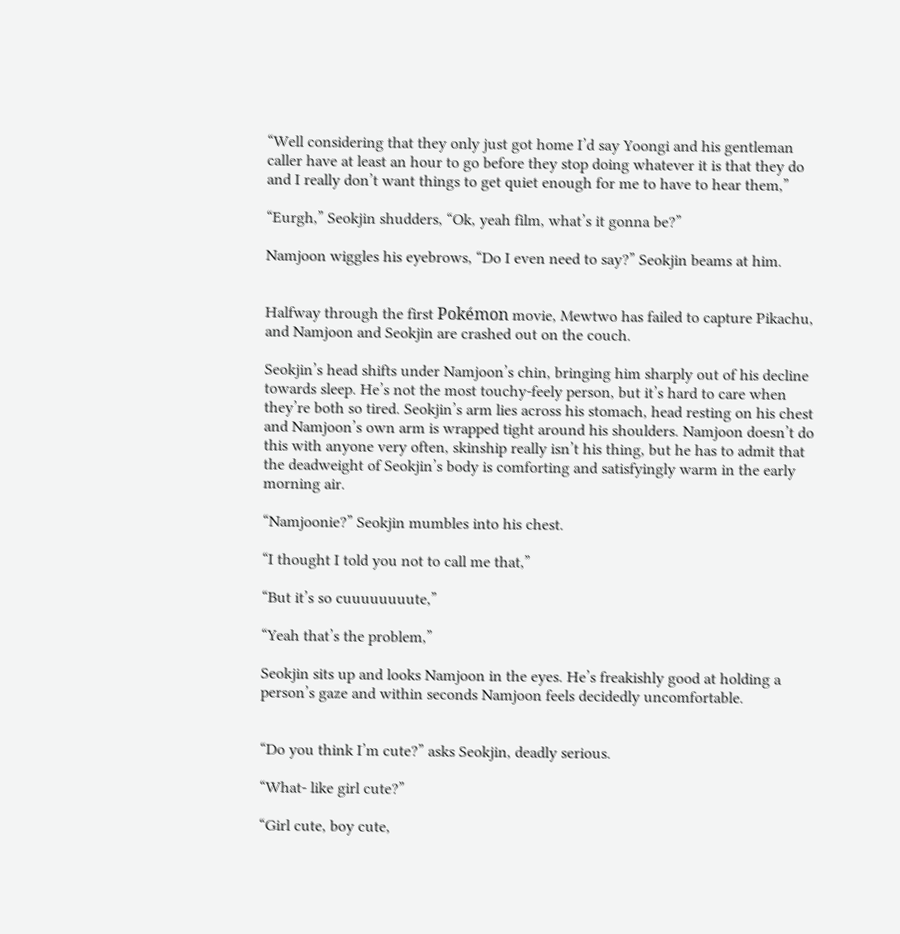“Well considering that they only just got home I’d say Yoongi and his gentleman caller have at least an hour to go before they stop doing whatever it is that they do and I really don’t want things to get quiet enough for me to have to hear them,”

“Eurgh,” Seokjin shudders, “Ok, yeah film, what’s it gonna be?”

Namjoon wiggles his eyebrows, “Do I even need to say?” Seokjin beams at him.


Halfway through the first Pokémon movie, Mewtwo has failed to capture Pikachu, and Namjoon and Seokjin are crashed out on the couch.

Seokjin’s head shifts under Namjoon’s chin, bringing him sharply out of his decline towards sleep. He’s not the most touchy-feely person, but it’s hard to care when they’re both so tired. Seokjin’s arm lies across his stomach, head resting on his chest and Namjoon’s own arm is wrapped tight around his shoulders. Namjoon doesn’t do this with anyone very often, skinship really isn’t his thing, but he has to admit that the deadweight of Seokjin’s body is comforting and satisfyingly warm in the early morning air.

“Namjoonie?” Seokjin mumbles into his chest.

“I thought I told you not to call me that,”

“But it’s so cuuuuuuuute,”

“Yeah that’s the problem,”

Seokjin sits up and looks Namjoon in the eyes. He’s freakishly good at holding a person’s gaze and within seconds Namjoon feels decidedly uncomfortable.


“Do you think I’m cute?” asks Seokjin, deadly serious.

“What- like girl cute?”

“Girl cute, boy cute,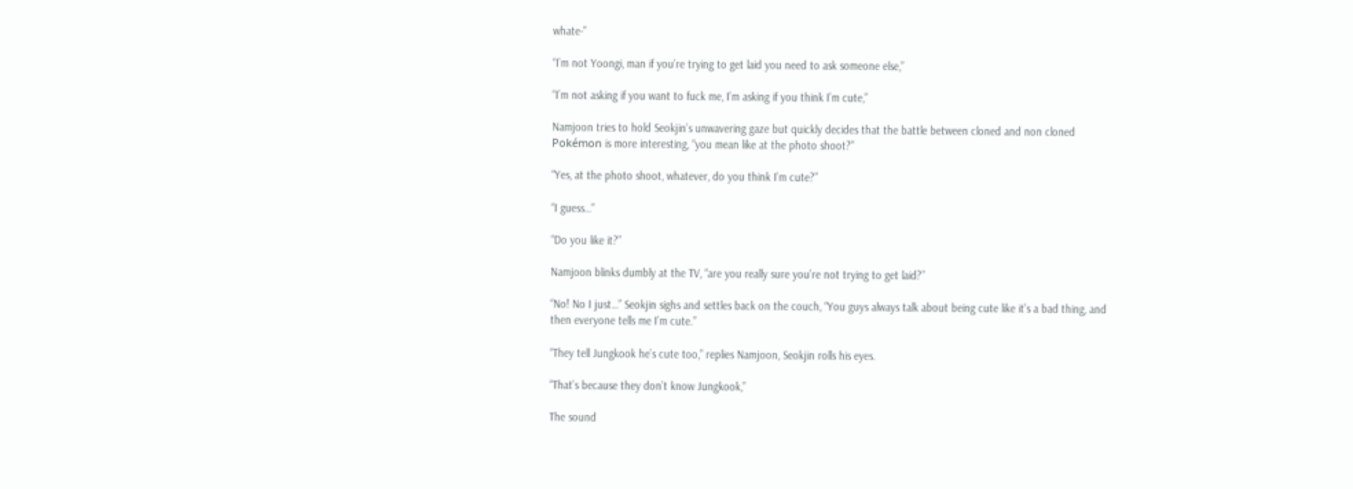whate-”

“I’m not Yoongi, man if you’re trying to get laid you need to ask someone else,”

“I’m not asking if you want to fuck me, I’m asking if you think I’m cute,”

Namjoon tries to hold Seokjin’s unwavering gaze but quickly decides that the battle between cloned and non cloned Pokémon is more interesting, “you mean like at the photo shoot?”

“Yes, at the photo shoot, whatever, do you think I’m cute?”

“I guess…”

“Do you like it?”

Namjoon blinks dumbly at the TV, “are you really sure you’re not trying to get laid?”

“No! No I just…” Seokjin sighs and settles back on the couch, “You guys always talk about being cute like it’s a bad thing, and then everyone tells me I’m cute.”

“They tell Jungkook he’s cute too,” replies Namjoon, Seokjin rolls his eyes.

“That’s because they don’t know Jungkook,”

The sound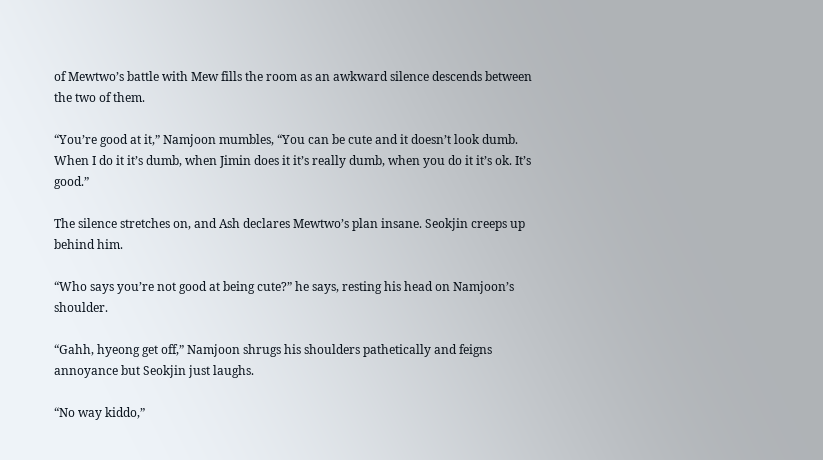of Mewtwo’s battle with Mew fills the room as an awkward silence descends between the two of them.

“You’re good at it,” Namjoon mumbles, “You can be cute and it doesn’t look dumb. When I do it it’s dumb, when Jimin does it it’s really dumb, when you do it it’s ok. It’s good.”

The silence stretches on, and Ash declares Mewtwo’s plan insane. Seokjin creeps up behind him.

“Who says you’re not good at being cute?” he says, resting his head on Namjoon’s shoulder.

“Gahh, hyeong get off,” Namjoon shrugs his shoulders pathetically and feigns annoyance but Seokjin just laughs.

“No way kiddo,”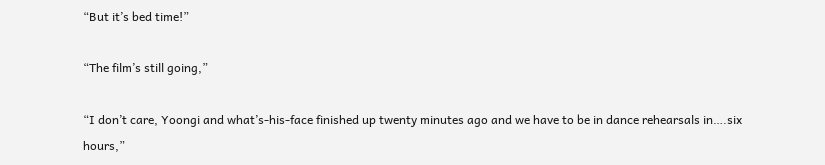“But it’s bed time!”

“The film’s still going,”

“I don’t care, Yoongi and what’s-his-face finished up twenty minutes ago and we have to be in dance rehearsals in….six hours,”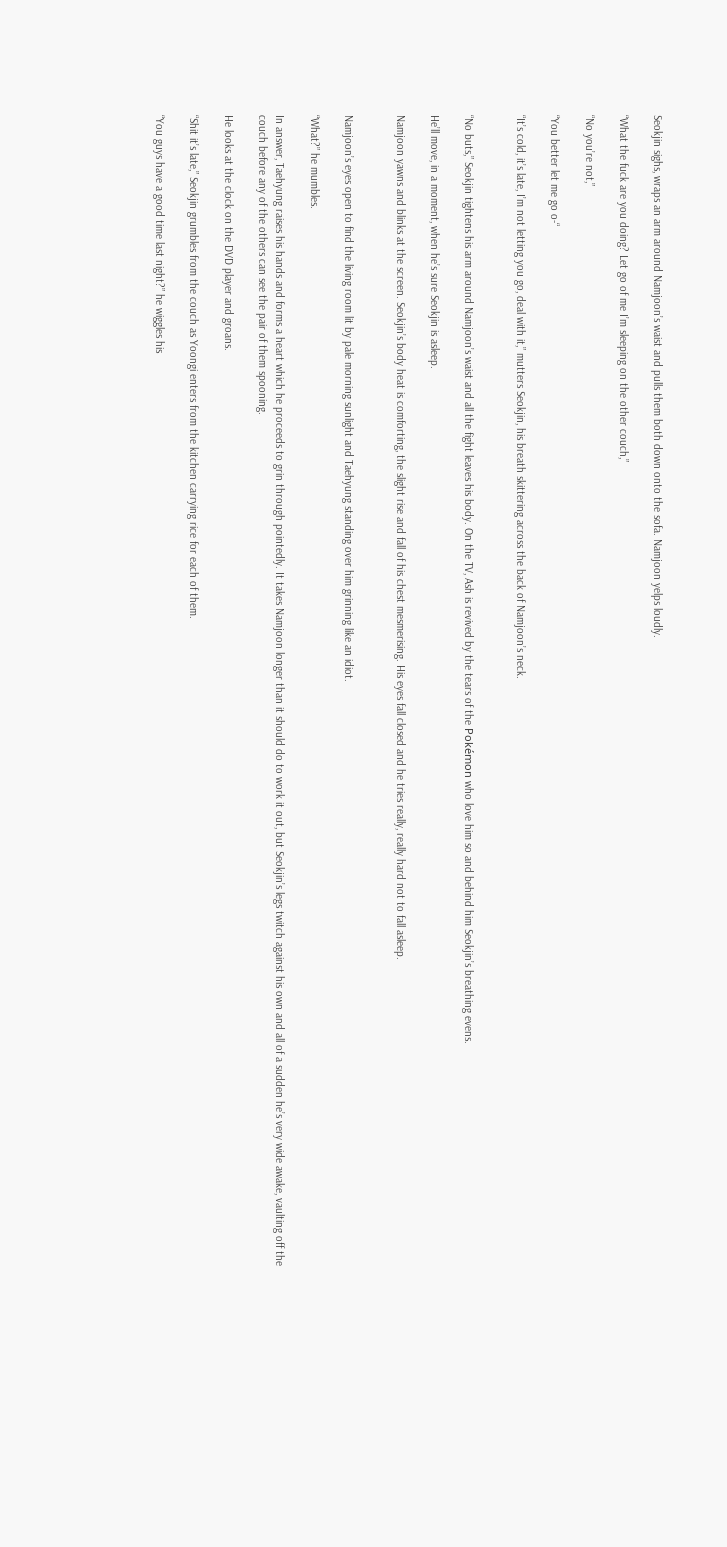Seokjin sighs, wraps an arm around Namjoon’s waist and pulls them both down onto the sofa. Namjoon yelps loudly.

“What the fuck are you doing? Let go of me I’m sleeping on the other couch,”

“No you’re not,”

“You better let me go o-“

“It’s cold, it’s late, I’m not letting you go, deal with it,” mutters Seokjin, his breath skittering across the back of Namjoon’s neck.


“No buts,” Seokjin tightens his arm around Namjoon’s waist and all the fight leaves his body. On the TV, Ash is revived by the tears of the Pokémon who love him so and behind him Seokjin’s breathing evens.

He’ll move, in a moment, when he’s sure Seokjin is asleep.

Namjoon yawns and blinks at the screen. Seokjin’s body heat is comforting, the slight rise and fall of his chest mesmerising. His eyes fall closed and he tries really, really hard not to fall asleep.


Namjoon’s eyes open to find the living room lit by pale morning sunlight and Taehyung standing over him grinning like an idiot.

“What?” he mumbles.

In answer, Taehyung raises his hands and forms a heart which he proceeds to grin through pointedly. It takes Namjoon longer than it should do to work it out, but Seokjin’s legs twitch against his own and all of a sudden he’s very wide awake, vaulting off the couch before any of the others can see the pair of them spooning.

He looks at the clock on the DVD player and groans.

“Shit it’s late,” Seokjin grumbles from the couch as Yoongi enters from the kitchen carrying rice for each of them.

“You guys have a good time last night?” he wiggles his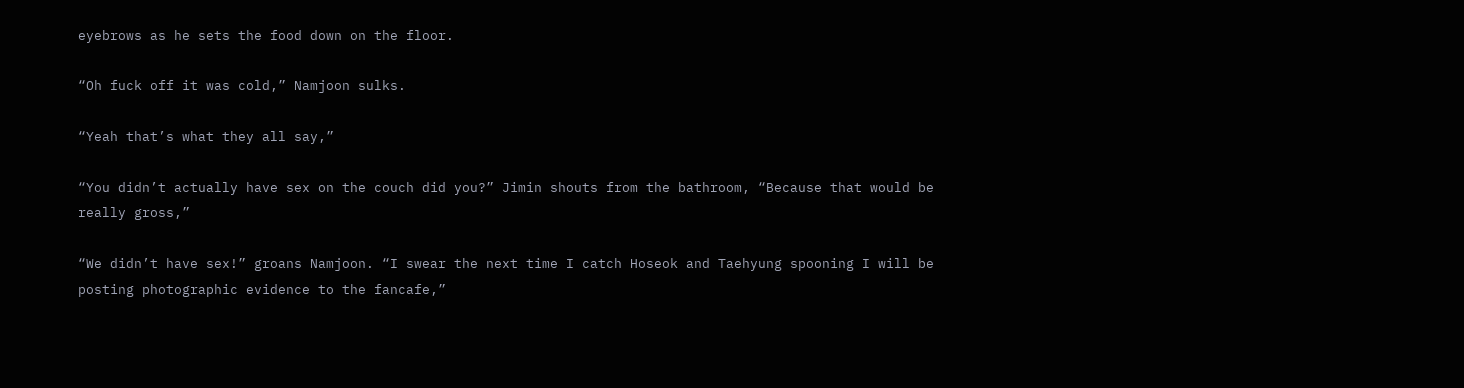eyebrows as he sets the food down on the floor.

“Oh fuck off it was cold,” Namjoon sulks.

“Yeah that’s what they all say,”

“You didn’t actually have sex on the couch did you?” Jimin shouts from the bathroom, “Because that would be really gross,”

“We didn’t have sex!” groans Namjoon. “I swear the next time I catch Hoseok and Taehyung spooning I will be posting photographic evidence to the fancafe,”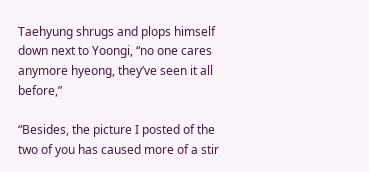Taehyung shrugs and plops himself down next to Yoongi, “no one cares anymore hyeong, they’ve seen it all before,”

“Besides, the picture I posted of the two of you has caused more of a stir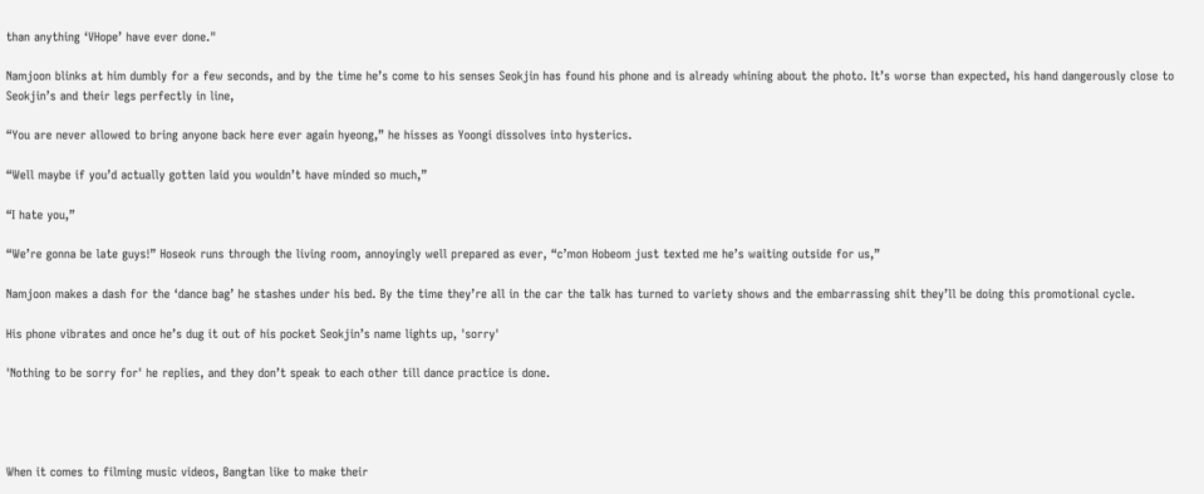than anything ‘VHope’ have ever done."

Namjoon blinks at him dumbly for a few seconds, and by the time he’s come to his senses Seokjin has found his phone and is already whining about the photo. It’s worse than expected, his hand dangerously close to Seokjin’s and their legs perfectly in line,

“You are never allowed to bring anyone back here ever again hyeong,” he hisses as Yoongi dissolves into hysterics.

“Well maybe if you’d actually gotten laid you wouldn’t have minded so much,”

“I hate you,”

“We’re gonna be late guys!” Hoseok runs through the living room, annoyingly well prepared as ever, “c’mon Hobeom just texted me he’s waiting outside for us,”

Namjoon makes a dash for the ‘dance bag’ he stashes under his bed. By the time they’re all in the car the talk has turned to variety shows and the embarrassing shit they’ll be doing this promotional cycle.

His phone vibrates and once he’s dug it out of his pocket Seokjin’s name lights up, 'sorry'

'Nothing to be sorry for' he replies, and they don’t speak to each other till dance practice is done.




When it comes to filming music videos, Bangtan like to make their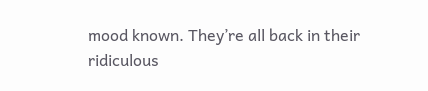mood known. They’re all back in their ridiculous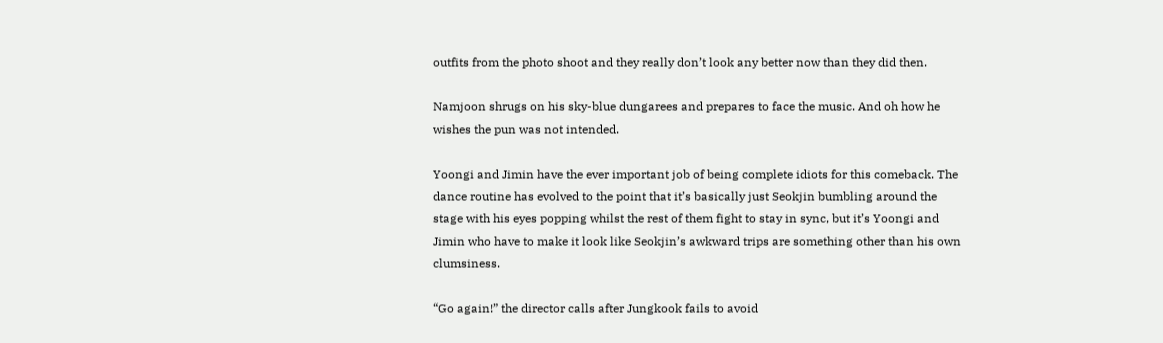outfits from the photo shoot and they really don’t look any better now than they did then.

Namjoon shrugs on his sky-blue dungarees and prepares to face the music. And oh how he wishes the pun was not intended.

Yoongi and Jimin have the ever important job of being complete idiots for this comeback. The dance routine has evolved to the point that it’s basically just Seokjin bumbling around the stage with his eyes popping whilst the rest of them fight to stay in sync, but it’s Yoongi and Jimin who have to make it look like Seokjin’s awkward trips are something other than his own clumsiness.

“Go again!” the director calls after Jungkook fails to avoid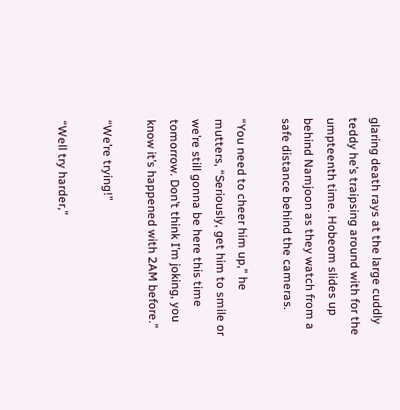glaring death rays at the large cuddly teddy he’s traipsing around with for the umpteenth time. Hobeom slides up behind Namjoon as they watch from a safe distance behind the cameras.

“You need to cheer him up,” he mutters, “Seriously, get him to smile or we’re still gonna be here this time tomorrow. Don’t think I’m joking, you know it’s happened with 2AM before.”

“We’re trying!”

“Well try harder,”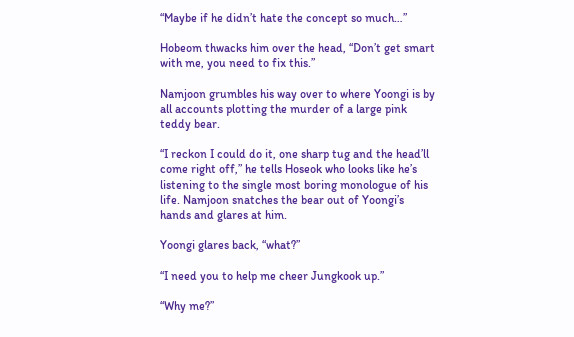“Maybe if he didn’t hate the concept so much…”

Hobeom thwacks him over the head, “Don’t get smart with me, you need to fix this.”

Namjoon grumbles his way over to where Yoongi is by all accounts plotting the murder of a large pink teddy bear.

“I reckon I could do it, one sharp tug and the head’ll come right off,” he tells Hoseok who looks like he’s listening to the single most boring monologue of his life. Namjoon snatches the bear out of Yoongi’s hands and glares at him.

Yoongi glares back, “what?”

“I need you to help me cheer Jungkook up.”

“Why me?”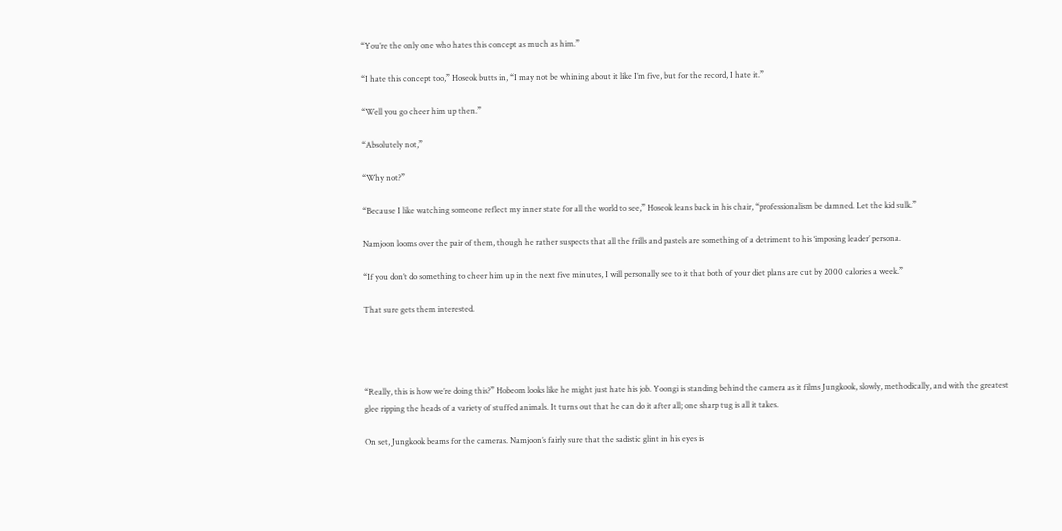“You’re the only one who hates this concept as much as him.”

“I hate this concept too,” Hoseok butts in, “I may not be whining about it like I’m five, but for the record, I hate it.”

“Well you go cheer him up then.”

“Absolutely not,”

“Why not?”

“Because I like watching someone reflect my inner state for all the world to see,” Hoseok leans back in his chair, “professionalism be damned. Let the kid sulk.”

Namjoon looms over the pair of them, though he rather suspects that all the frills and pastels are something of a detriment to his ‘imposing leader’ persona.

“If you don’t do something to cheer him up in the next five minutes, I will personally see to it that both of your diet plans are cut by 2000 calories a week.”

That sure gets them interested.




“Really, this is how we’re doing this?” Hobeom looks like he might just hate his job. Yoongi is standing behind the camera as it films Jungkook, slowly, methodically, and with the greatest glee ripping the heads of a variety of stuffed animals. It turns out that he can do it after all; one sharp tug is all it takes.

On set, Jungkook beams for the cameras. Namjoon’s fairly sure that the sadistic glint in his eyes is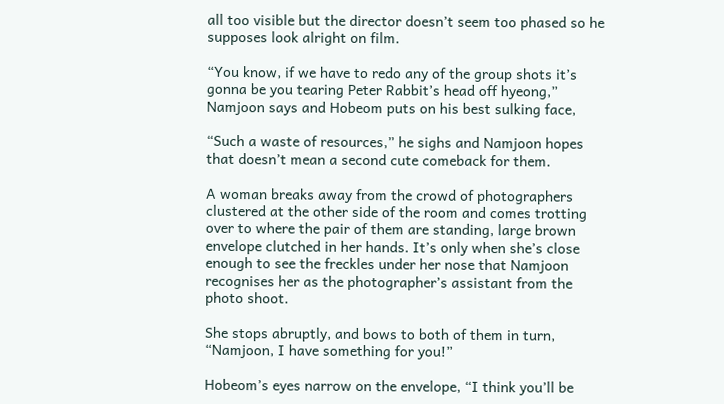all too visible but the director doesn’t seem too phased so he supposes look alright on film.

“You know, if we have to redo any of the group shots it’s gonna be you tearing Peter Rabbit’s head off hyeong,” Namjoon says and Hobeom puts on his best sulking face,

“Such a waste of resources,” he sighs and Namjoon hopes that doesn’t mean a second cute comeback for them.

A woman breaks away from the crowd of photographers clustered at the other side of the room and comes trotting over to where the pair of them are standing, large brown envelope clutched in her hands. It’s only when she’s close enough to see the freckles under her nose that Namjoon recognises her as the photographer’s assistant from the photo shoot.

She stops abruptly, and bows to both of them in turn, “Namjoon, I have something for you!”

Hobeom’s eyes narrow on the envelope, “I think you’ll be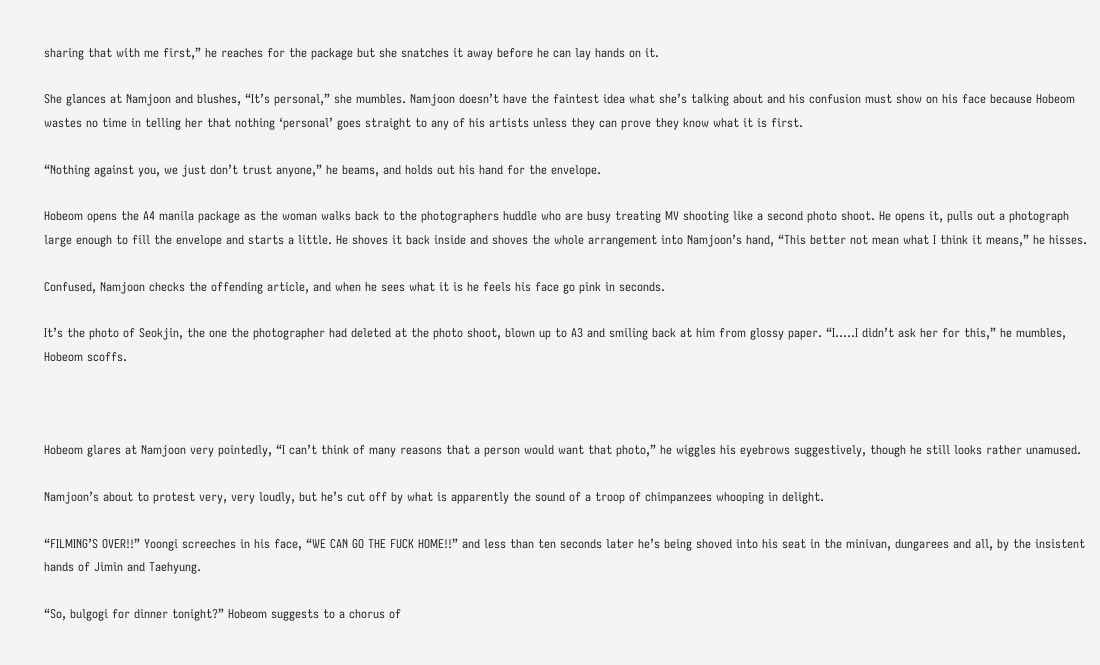sharing that with me first,” he reaches for the package but she snatches it away before he can lay hands on it.

She glances at Namjoon and blushes, “It’s personal,” she mumbles. Namjoon doesn’t have the faintest idea what she’s talking about and his confusion must show on his face because Hobeom wastes no time in telling her that nothing ‘personal’ goes straight to any of his artists unless they can prove they know what it is first.

“Nothing against you, we just don’t trust anyone,” he beams, and holds out his hand for the envelope.

Hobeom opens the A4 manila package as the woman walks back to the photographers huddle who are busy treating MV shooting like a second photo shoot. He opens it, pulls out a photograph large enough to fill the envelope and starts a little. He shoves it back inside and shoves the whole arrangement into Namjoon’s hand, “This better not mean what I think it means,” he hisses.

Confused, Namjoon checks the offending article, and when he sees what it is he feels his face go pink in seconds.

It’s the photo of Seokjin, the one the photographer had deleted at the photo shoot, blown up to A3 and smiling back at him from glossy paper. “I…..I didn’t ask her for this,” he mumbles, Hobeom scoffs.



Hobeom glares at Namjoon very pointedly, “I can’t think of many reasons that a person would want that photo,” he wiggles his eyebrows suggestively, though he still looks rather unamused.

Namjoon’s about to protest very, very loudly, but he’s cut off by what is apparently the sound of a troop of chimpanzees whooping in delight.

“FILMING’S OVER!!” Yoongi screeches in his face, “WE CAN GO THE FUCK HOME!!” and less than ten seconds later he’s being shoved into his seat in the minivan, dungarees and all, by the insistent hands of Jimin and Taehyung.

“So, bulgogi for dinner tonight?” Hobeom suggests to a chorus of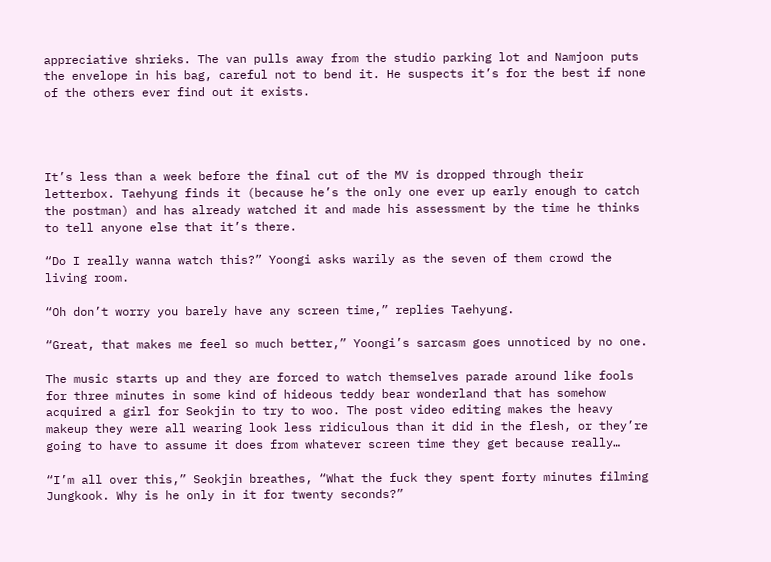appreciative shrieks. The van pulls away from the studio parking lot and Namjoon puts the envelope in his bag, careful not to bend it. He suspects it’s for the best if none of the others ever find out it exists.




It’s less than a week before the final cut of the MV is dropped through their letterbox. Taehyung finds it (because he’s the only one ever up early enough to catch the postman) and has already watched it and made his assessment by the time he thinks to tell anyone else that it’s there.

“Do I really wanna watch this?” Yoongi asks warily as the seven of them crowd the living room.

“Oh don’t worry you barely have any screen time,” replies Taehyung.

“Great, that makes me feel so much better,” Yoongi’s sarcasm goes unnoticed by no one.

The music starts up and they are forced to watch themselves parade around like fools for three minutes in some kind of hideous teddy bear wonderland that has somehow acquired a girl for Seokjin to try to woo. The post video editing makes the heavy makeup they were all wearing look less ridiculous than it did in the flesh, or they’re going to have to assume it does from whatever screen time they get because really…

“I’m all over this,” Seokjin breathes, “What the fuck they spent forty minutes filming Jungkook. Why is he only in it for twenty seconds?”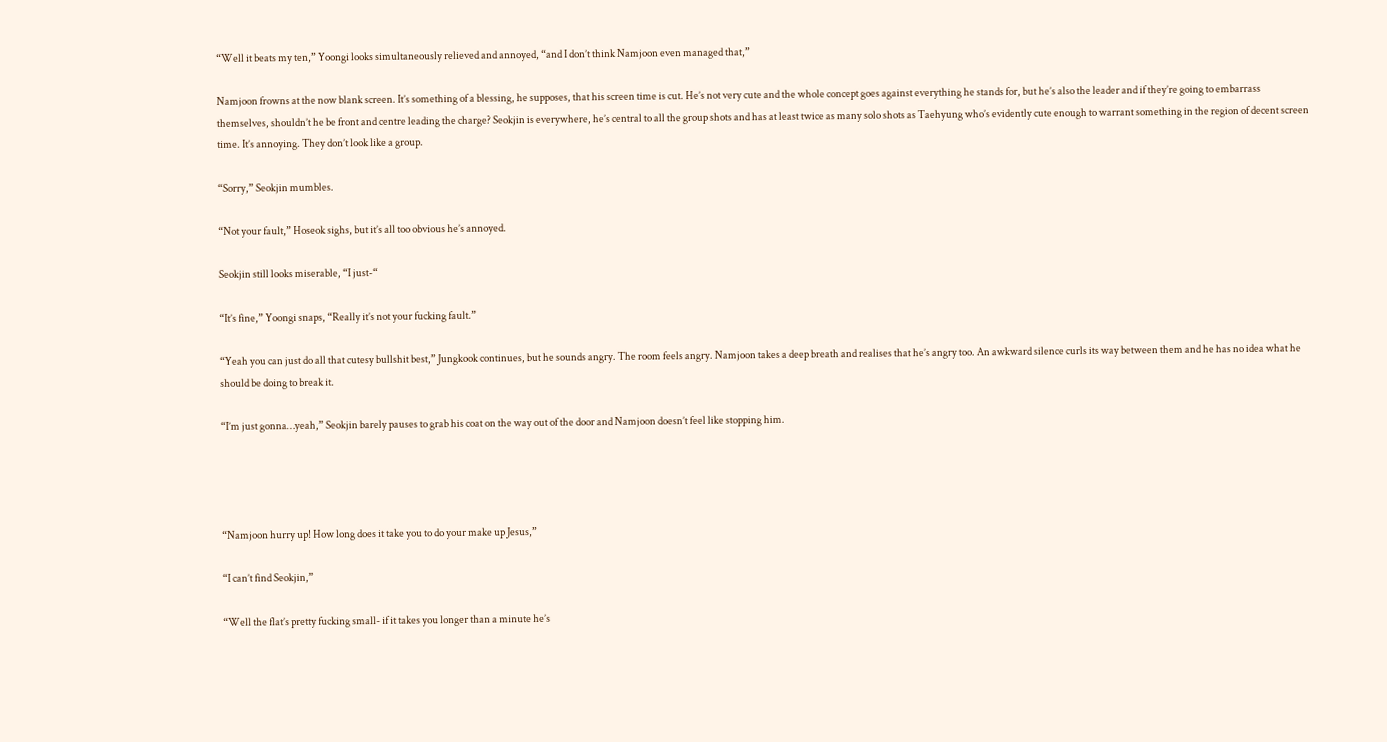“Well it beats my ten,” Yoongi looks simultaneously relieved and annoyed, “and I don’t think Namjoon even managed that,”

Namjoon frowns at the now blank screen. It’s something of a blessing, he supposes, that his screen time is cut. He’s not very cute and the whole concept goes against everything he stands for, but he’s also the leader and if they’re going to embarrass themselves, shouldn’t he be front and centre leading the charge? Seokjin is everywhere, he’s central to all the group shots and has at least twice as many solo shots as Taehyung who’s evidently cute enough to warrant something in the region of decent screen time. It’s annoying. They don’t look like a group.

“Sorry,” Seokjin mumbles.

“Not your fault,” Hoseok sighs, but it’s all too obvious he’s annoyed.

Seokjin still looks miserable, “I just-“

“It’s fine,” Yoongi snaps, “Really it’s not your fucking fault.”

“Yeah you can just do all that cutesy bullshit best,” Jungkook continues, but he sounds angry. The room feels angry. Namjoon takes a deep breath and realises that he’s angry too. An awkward silence curls its way between them and he has no idea what he should be doing to break it.

“I’m just gonna…yeah,” Seokjin barely pauses to grab his coat on the way out of the door and Namjoon doesn’t feel like stopping him.




“Namjoon hurry up! How long does it take you to do your make up Jesus,”

“I can’t find Seokjin,”

“Well the flat’s pretty fucking small- if it takes you longer than a minute he’s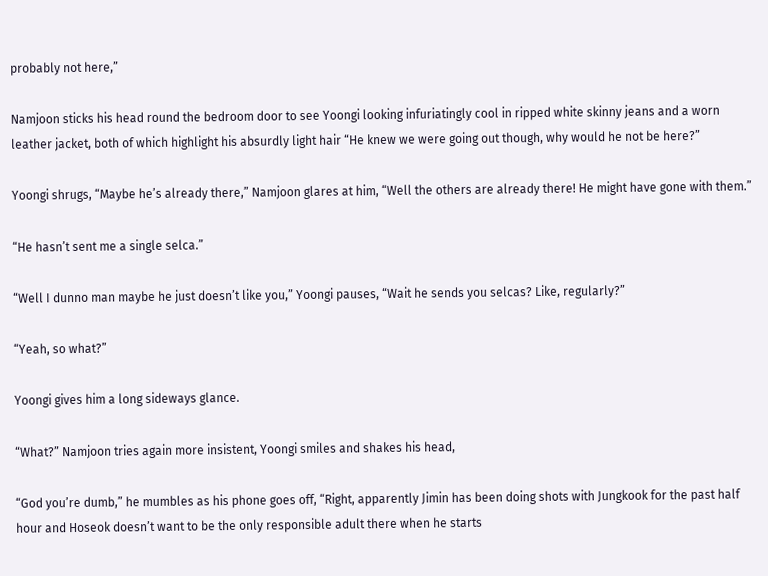probably not here,”

Namjoon sticks his head round the bedroom door to see Yoongi looking infuriatingly cool in ripped white skinny jeans and a worn leather jacket, both of which highlight his absurdly light hair “He knew we were going out though, why would he not be here?”

Yoongi shrugs, “Maybe he’s already there,” Namjoon glares at him, “Well the others are already there! He might have gone with them.”

“He hasn’t sent me a single selca.”

“Well I dunno man maybe he just doesn’t like you,” Yoongi pauses, “Wait he sends you selcas? Like, regularly?”

“Yeah, so what?”

Yoongi gives him a long sideways glance.

“What?” Namjoon tries again more insistent, Yoongi smiles and shakes his head,

“God you’re dumb,” he mumbles as his phone goes off, “Right, apparently Jimin has been doing shots with Jungkook for the past half hour and Hoseok doesn’t want to be the only responsible adult there when he starts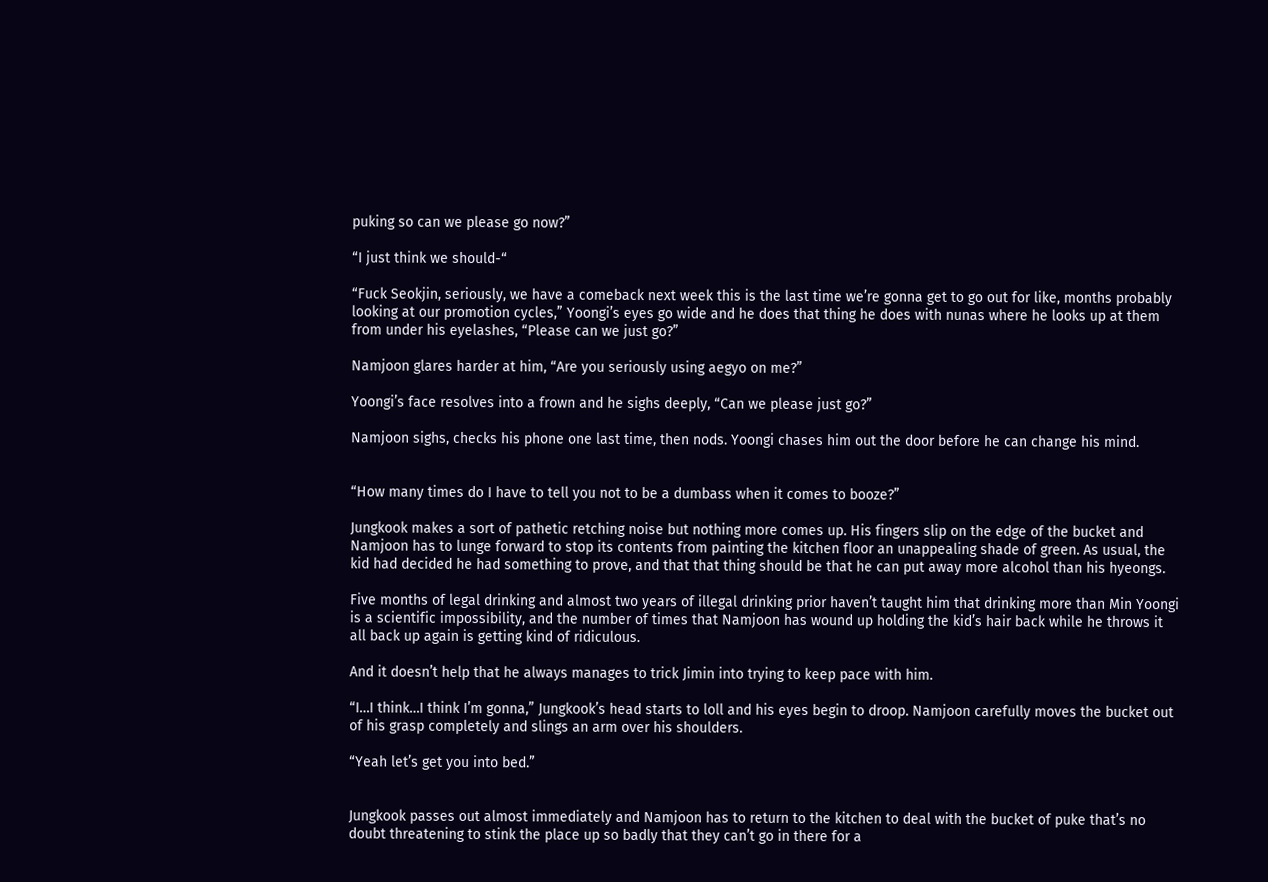puking so can we please go now?”

“I just think we should-“

“Fuck Seokjin, seriously, we have a comeback next week this is the last time we’re gonna get to go out for like, months probably looking at our promotion cycles,” Yoongi’s eyes go wide and he does that thing he does with nunas where he looks up at them from under his eyelashes, “Please can we just go?”

Namjoon glares harder at him, “Are you seriously using aegyo on me?”

Yoongi’s face resolves into a frown and he sighs deeply, “Can we please just go?”

Namjoon sighs, checks his phone one last time, then nods. Yoongi chases him out the door before he can change his mind.


“How many times do I have to tell you not to be a dumbass when it comes to booze?”

Jungkook makes a sort of pathetic retching noise but nothing more comes up. His fingers slip on the edge of the bucket and Namjoon has to lunge forward to stop its contents from painting the kitchen floor an unappealing shade of green. As usual, the kid had decided he had something to prove, and that that thing should be that he can put away more alcohol than his hyeongs.

Five months of legal drinking and almost two years of illegal drinking prior haven’t taught him that drinking more than Min Yoongi is a scientific impossibility, and the number of times that Namjoon has wound up holding the kid’s hair back while he throws it all back up again is getting kind of ridiculous.

And it doesn’t help that he always manages to trick Jimin into trying to keep pace with him.

“I…I think…I think I’m gonna,” Jungkook’s head starts to loll and his eyes begin to droop. Namjoon carefully moves the bucket out of his grasp completely and slings an arm over his shoulders.

“Yeah let’s get you into bed.”


Jungkook passes out almost immediately and Namjoon has to return to the kitchen to deal with the bucket of puke that’s no doubt threatening to stink the place up so badly that they can’t go in there for a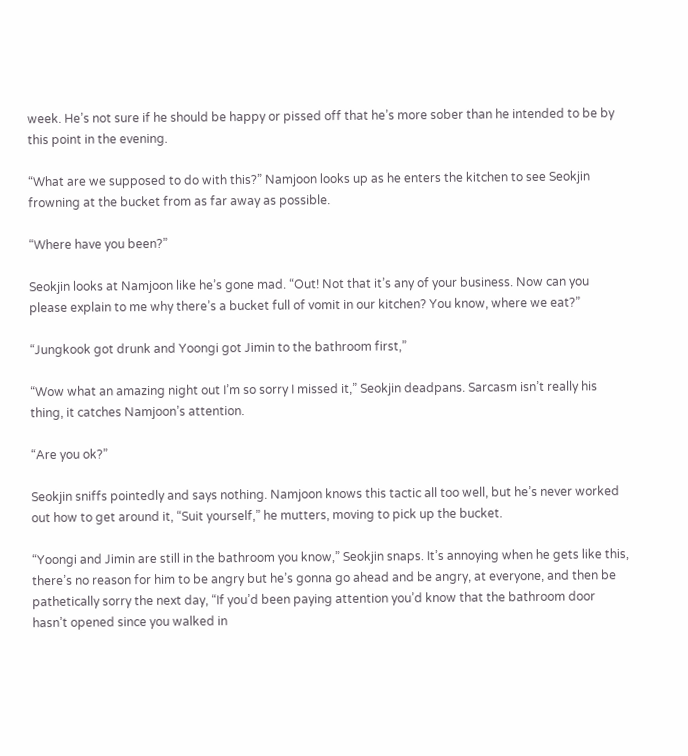week. He’s not sure if he should be happy or pissed off that he’s more sober than he intended to be by this point in the evening.

“What are we supposed to do with this?” Namjoon looks up as he enters the kitchen to see Seokjin frowning at the bucket from as far away as possible.

“Where have you been?”

Seokjin looks at Namjoon like he’s gone mad. “Out! Not that it’s any of your business. Now can you please explain to me why there’s a bucket full of vomit in our kitchen? You know, where we eat?”

“Jungkook got drunk and Yoongi got Jimin to the bathroom first,”

“Wow what an amazing night out I’m so sorry I missed it,” Seokjin deadpans. Sarcasm isn’t really his thing, it catches Namjoon’s attention.

“Are you ok?”

Seokjin sniffs pointedly and says nothing. Namjoon knows this tactic all too well, but he’s never worked out how to get around it, “Suit yourself,” he mutters, moving to pick up the bucket.

“Yoongi and Jimin are still in the bathroom you know,” Seokjin snaps. It’s annoying when he gets like this, there’s no reason for him to be angry but he’s gonna go ahead and be angry, at everyone, and then be pathetically sorry the next day, “If you’d been paying attention you’d know that the bathroom door hasn’t opened since you walked in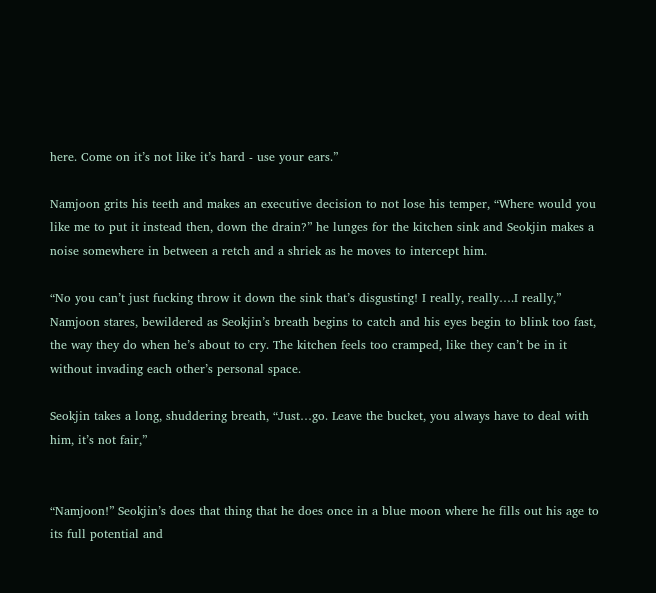here. Come on it’s not like it’s hard - use your ears.”

Namjoon grits his teeth and makes an executive decision to not lose his temper, “Where would you like me to put it instead then, down the drain?” he lunges for the kitchen sink and Seokjin makes a noise somewhere in between a retch and a shriek as he moves to intercept him.

“No you can’t just fucking throw it down the sink that’s disgusting! I really, really….I really,” Namjoon stares, bewildered as Seokjin’s breath begins to catch and his eyes begin to blink too fast, the way they do when he’s about to cry. The kitchen feels too cramped, like they can’t be in it without invading each other’s personal space.

Seokjin takes a long, shuddering breath, “Just…go. Leave the bucket, you always have to deal with him, it’s not fair,”


“Namjoon!” Seokjin’s does that thing that he does once in a blue moon where he fills out his age to its full potential and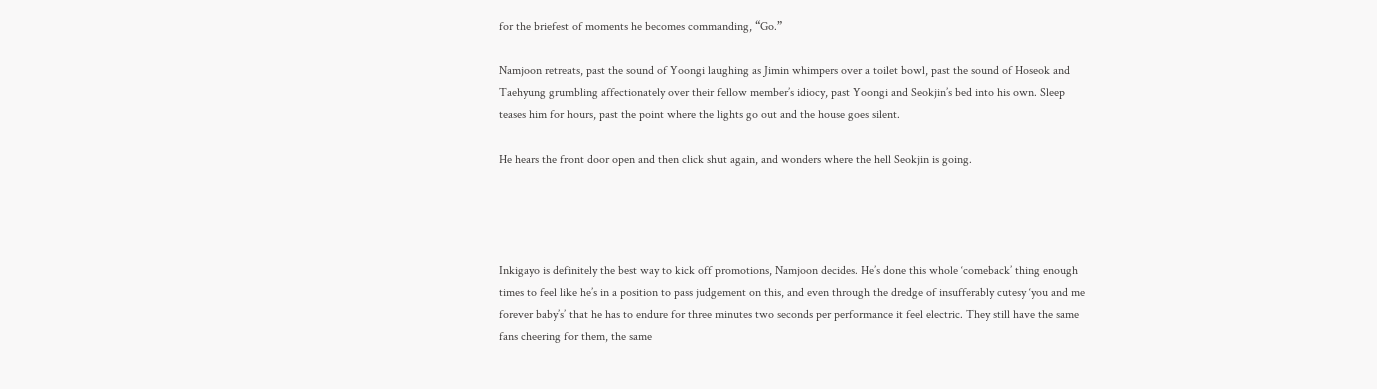for the briefest of moments he becomes commanding, “Go.”

Namjoon retreats, past the sound of Yoongi laughing as Jimin whimpers over a toilet bowl, past the sound of Hoseok and Taehyung grumbling affectionately over their fellow member’s idiocy, past Yoongi and Seokjin’s bed into his own. Sleep teases him for hours, past the point where the lights go out and the house goes silent.

He hears the front door open and then click shut again, and wonders where the hell Seokjin is going.




Inkigayo is definitely the best way to kick off promotions, Namjoon decides. He’s done this whole ‘comeback’ thing enough times to feel like he’s in a position to pass judgement on this, and even through the dredge of insufferably cutesy ‘you and me forever baby’s’ that he has to endure for three minutes two seconds per performance it feel electric. They still have the same fans cheering for them, the same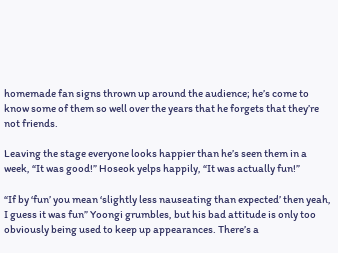homemade fan signs thrown up around the audience; he’s come to know some of them so well over the years that he forgets that they’re not friends.

Leaving the stage everyone looks happier than he’s seen them in a week, “It was good!” Hoseok yelps happily, “It was actually fun!”

“If by ‘fun’ you mean ‘slightly less nauseating than expected’ then yeah, I guess it was fun” Yoongi grumbles, but his bad attitude is only too obviously being used to keep up appearances. There’s a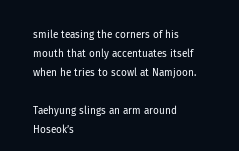smile teasing the corners of his mouth that only accentuates itself when he tries to scowl at Namjoon.

Taehyung slings an arm around Hoseok’s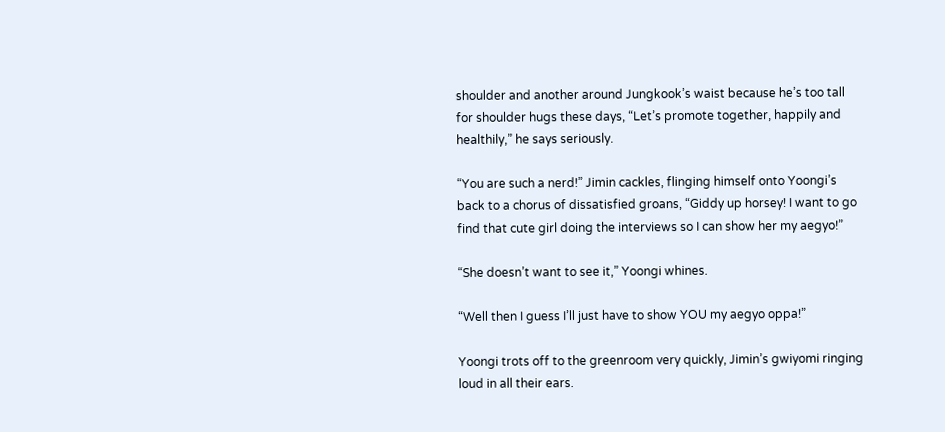shoulder and another around Jungkook’s waist because he’s too tall for shoulder hugs these days, “Let’s promote together, happily and healthily,” he says seriously.

“You are such a nerd!” Jimin cackles, flinging himself onto Yoongi’s back to a chorus of dissatisfied groans, “Giddy up horsey! I want to go find that cute girl doing the interviews so I can show her my aegyo!”

“She doesn’t want to see it,” Yoongi whines.

“Well then I guess I’ll just have to show YOU my aegyo oppa!”

Yoongi trots off to the greenroom very quickly, Jimin’s gwiyomi ringing loud in all their ears.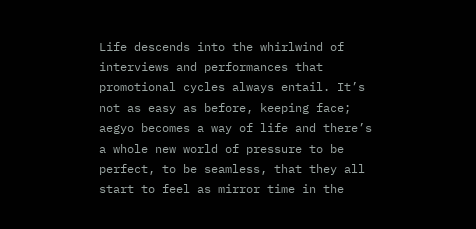Life descends into the whirlwind of interviews and performances that promotional cycles always entail. It’s not as easy as before, keeping face; aegyo becomes a way of life and there’s a whole new world of pressure to be perfect, to be seamless, that they all start to feel as mirror time in the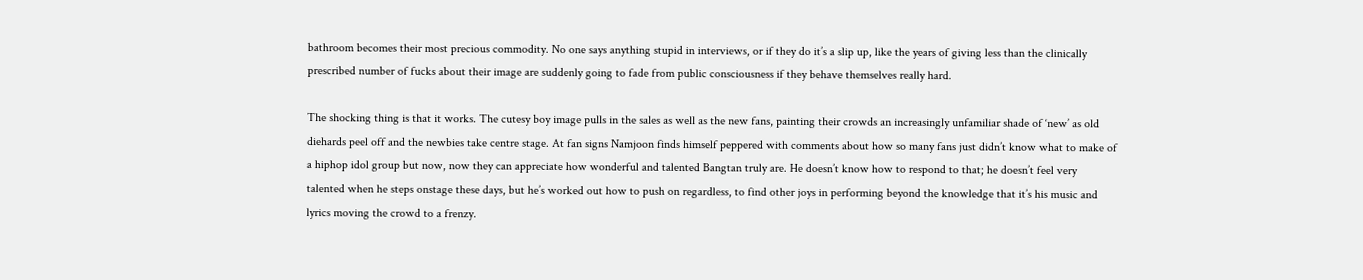bathroom becomes their most precious commodity. No one says anything stupid in interviews, or if they do it’s a slip up, like the years of giving less than the clinically prescribed number of fucks about their image are suddenly going to fade from public consciousness if they behave themselves really hard.

The shocking thing is that it works. The cutesy boy image pulls in the sales as well as the new fans, painting their crowds an increasingly unfamiliar shade of ‘new’ as old diehards peel off and the newbies take centre stage. At fan signs Namjoon finds himself peppered with comments about how so many fans just didn’t know what to make of a hiphop idol group but now, now they can appreciate how wonderful and talented Bangtan truly are. He doesn’t know how to respond to that; he doesn’t feel very talented when he steps onstage these days, but he’s worked out how to push on regardless, to find other joys in performing beyond the knowledge that it’s his music and lyrics moving the crowd to a frenzy.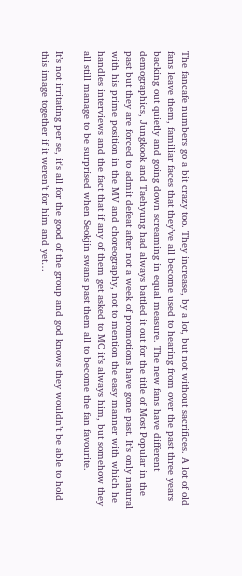The fancafe numbers go a bit crazy too. They increase, by a lot, but not without sacrifices. A lot of old fans leave them, familiar faces that they’ve all become used to hearing from over the past three years backing out quietly and going down screaming in equal measure. The new fans have different demographics, Jungkook and Taehyung had always battled it out for the title of Most Popular in the past but they are forced to admit defeat after not a week of promotions have gone past. It’s only natural with his prime position in the MV and choreography, not to mention the easy manner with which he handles interviews and the fact that if any of them get asked to MC it’s always him, but somehow they all still manage to be surprised when Seokjin swans past them all to become the fan favourite.

It’s not irritating per se, it's all for the good of the group and god knows they wouldn’t be able to hold this image together if it weren’t for him and yet…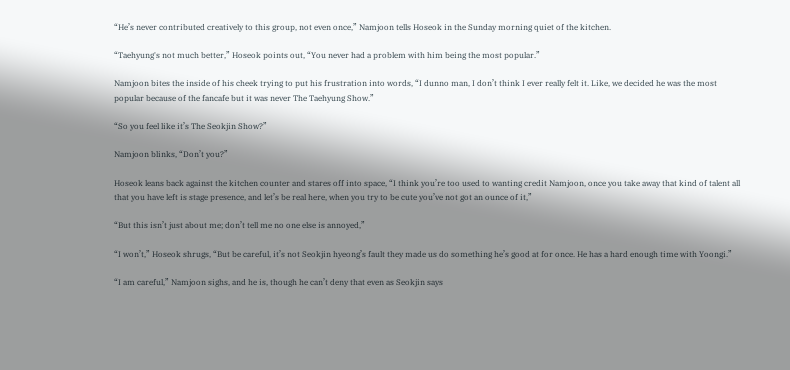“He’s never contributed creatively to this group, not even once,” Namjoon tells Hoseok in the Sunday morning quiet of the kitchen.

“Taehyung's not much better,” Hoseok points out, “You never had a problem with him being the most popular.”

Namjoon bites the inside of his cheek trying to put his frustration into words, “I dunno man, I don’t think I ever really felt it. Like, we decided he was the most popular because of the fancafe but it was never The Taehyung Show.”

“So you feel like it’s The Seokjin Show?”

Namjoon blinks, “Don’t you?”

Hoseok leans back against the kitchen counter and stares off into space, “I think you’re too used to wanting credit Namjoon, once you take away that kind of talent all that you have left is stage presence, and let’s be real here, when you try to be cute you’ve not got an ounce of it,”

“But this isn’t just about me; don’t tell me no one else is annoyed,”

“I won’t,” Hoseok shrugs, “But be careful, it’s not Seokjin hyeong’s fault they made us do something he’s good at for once. He has a hard enough time with Yoongi.”

“I am careful,” Namjoon sighs, and he is, though he can’t deny that even as Seokjin says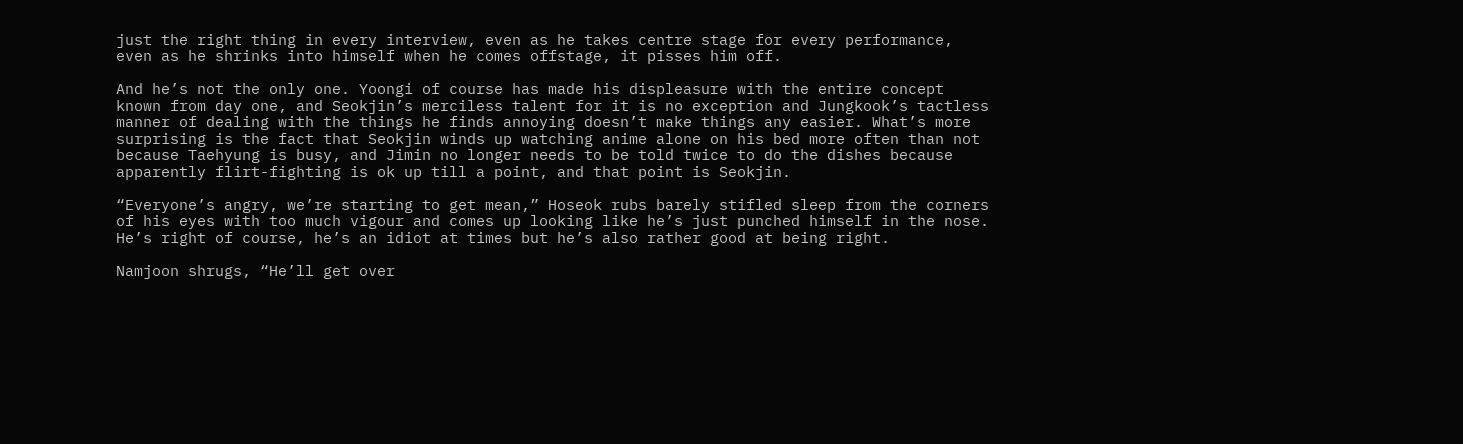just the right thing in every interview, even as he takes centre stage for every performance, even as he shrinks into himself when he comes offstage, it pisses him off.

And he’s not the only one. Yoongi of course has made his displeasure with the entire concept known from day one, and Seokjin’s merciless talent for it is no exception and Jungkook’s tactless manner of dealing with the things he finds annoying doesn’t make things any easier. What’s more surprising is the fact that Seokjin winds up watching anime alone on his bed more often than not because Taehyung is busy, and Jimin no longer needs to be told twice to do the dishes because apparently flirt-fighting is ok up till a point, and that point is Seokjin.

“Everyone’s angry, we’re starting to get mean,” Hoseok rubs barely stifled sleep from the corners of his eyes with too much vigour and comes up looking like he’s just punched himself in the nose. He’s right of course, he’s an idiot at times but he’s also rather good at being right.

Namjoon shrugs, “He’ll get over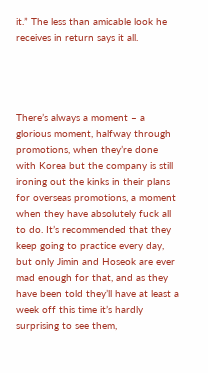it.” The less than amicable look he receives in return says it all.




There’s always a moment – a glorious moment, halfway through promotions, when they’re done with Korea but the company is still ironing out the kinks in their plans for overseas promotions, a moment when they have absolutely fuck all to do. It’s recommended that they keep going to practice every day, but only Jimin and Hoseok are ever mad enough for that, and as they have been told they’ll have at least a week off this time it’s hardly surprising to see them,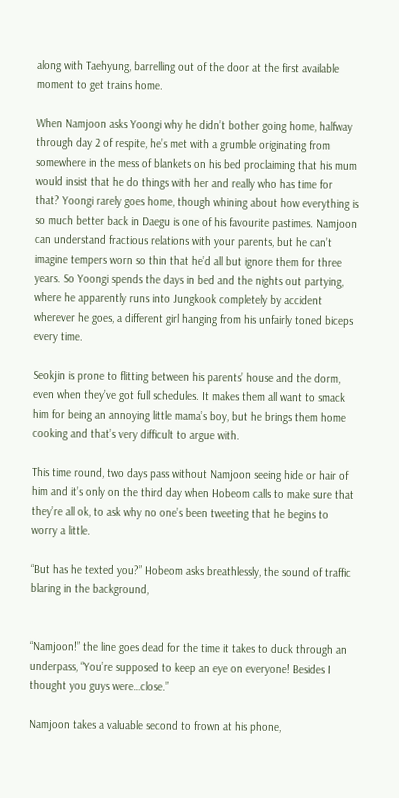along with Taehyung, barrelling out of the door at the first available moment to get trains home.

When Namjoon asks Yoongi why he didn’t bother going home, halfway through day 2 of respite, he’s met with a grumble originating from somewhere in the mess of blankets on his bed proclaiming that his mum would insist that he do things with her and really who has time for that? Yoongi rarely goes home, though whining about how everything is so much better back in Daegu is one of his favourite pastimes. Namjoon can understand fractious relations with your parents, but he can’t imagine tempers worn so thin that he’d all but ignore them for three years. So Yoongi spends the days in bed and the nights out partying, where he apparently runs into Jungkook completely by accident wherever he goes, a different girl hanging from his unfairly toned biceps every time.

Seokjin is prone to flitting between his parents’ house and the dorm, even when they’ve got full schedules. It makes them all want to smack him for being an annoying little mama’s boy, but he brings them home cooking and that’s very difficult to argue with.

This time round, two days pass without Namjoon seeing hide or hair of him and it’s only on the third day when Hobeom calls to make sure that they’re all ok, to ask why no one’s been tweeting that he begins to worry a little.

“But has he texted you?” Hobeom asks breathlessly, the sound of traffic blaring in the background,


“Namjoon!” the line goes dead for the time it takes to duck through an underpass, “You’re supposed to keep an eye on everyone! Besides I thought you guys were…close.”

Namjoon takes a valuable second to frown at his phone,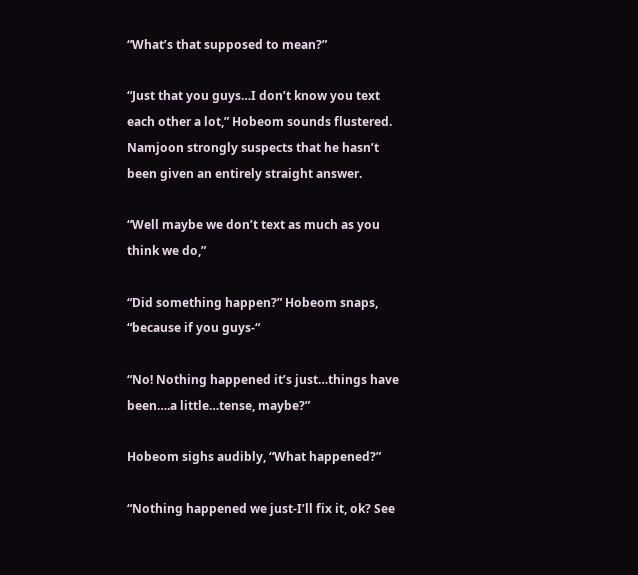“What’s that supposed to mean?”

“Just that you guys…I don’t know you text each other a lot,” Hobeom sounds flustered. Namjoon strongly suspects that he hasn’t been given an entirely straight answer.

“Well maybe we don’t text as much as you think we do,”

“Did something happen?” Hobeom snaps, “because if you guys-“

“No! Nothing happened it’s just…things have been….a little…tense, maybe?”

Hobeom sighs audibly, “What happened?”

“Nothing happened we just-I’ll fix it, ok? See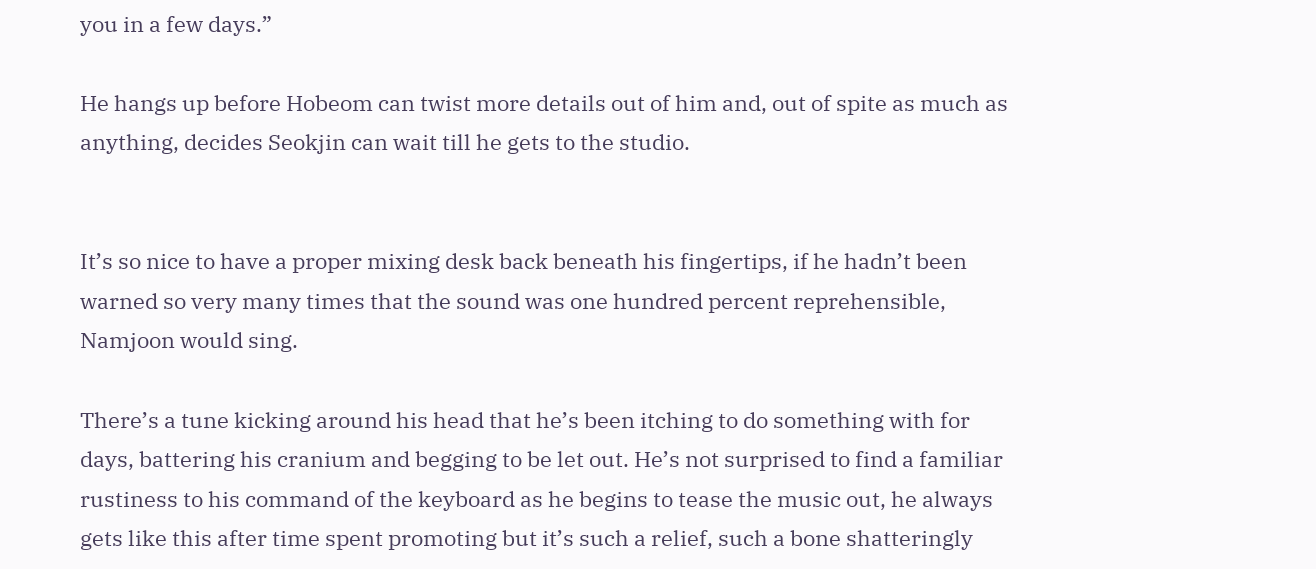you in a few days.”

He hangs up before Hobeom can twist more details out of him and, out of spite as much as anything, decides Seokjin can wait till he gets to the studio.


It’s so nice to have a proper mixing desk back beneath his fingertips, if he hadn’t been warned so very many times that the sound was one hundred percent reprehensible, Namjoon would sing.

There’s a tune kicking around his head that he’s been itching to do something with for days, battering his cranium and begging to be let out. He’s not surprised to find a familiar rustiness to his command of the keyboard as he begins to tease the music out, he always gets like this after time spent promoting but it’s such a relief, such a bone shatteringly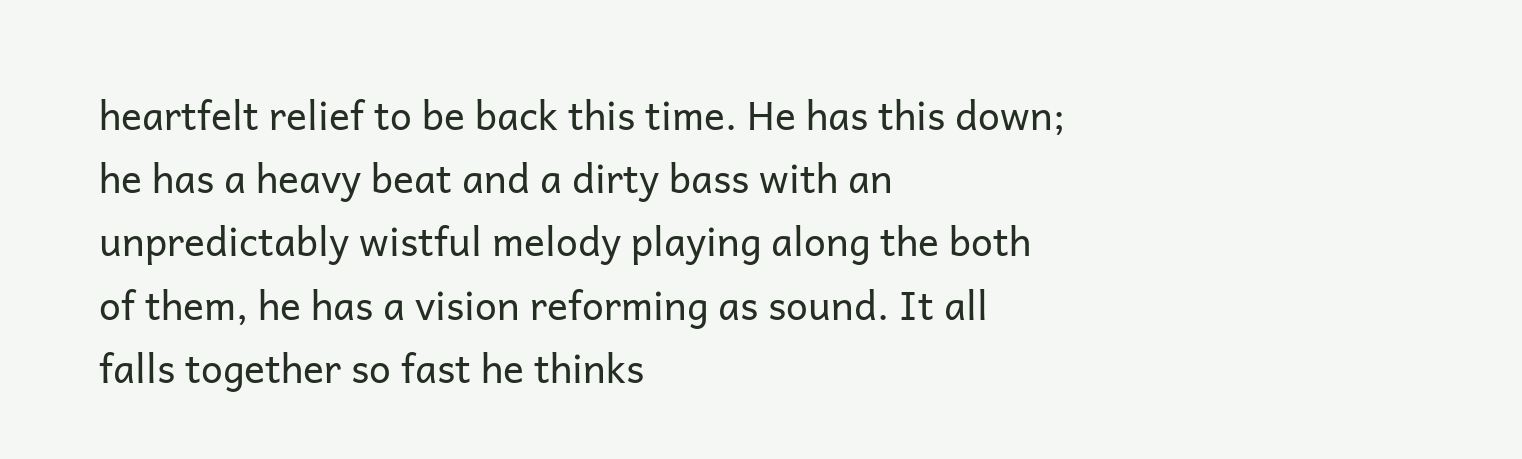heartfelt relief to be back this time. He has this down; he has a heavy beat and a dirty bass with an unpredictably wistful melody playing along the both of them, he has a vision reforming as sound. It all falls together so fast he thinks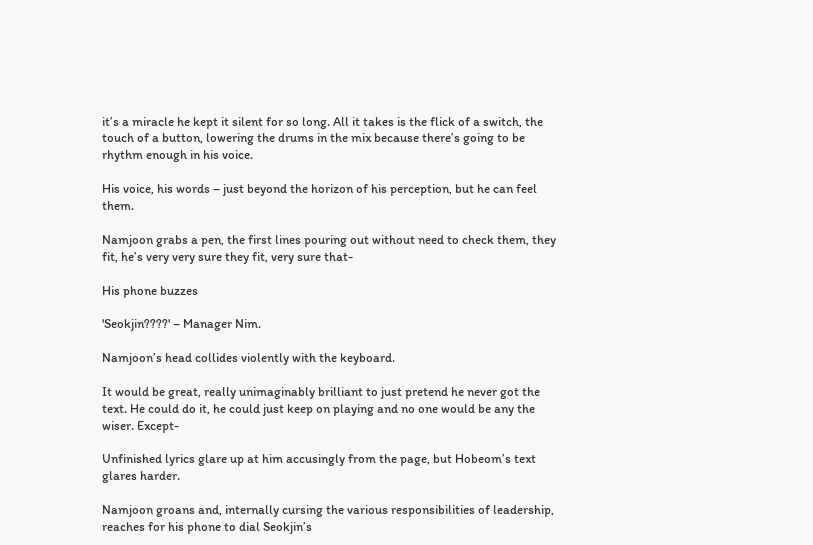it’s a miracle he kept it silent for so long. All it takes is the flick of a switch, the touch of a button, lowering the drums in the mix because there’s going to be rhythm enough in his voice.

His voice, his words – just beyond the horizon of his perception, but he can feel them.

Namjoon grabs a pen, the first lines pouring out without need to check them, they fit, he’s very very sure they fit, very sure that-

His phone buzzes

'Seokjin????' – Manager Nim.

Namjoon’s head collides violently with the keyboard.

It would be great, really unimaginably brilliant to just pretend he never got the text. He could do it, he could just keep on playing and no one would be any the wiser. Except-

Unfinished lyrics glare up at him accusingly from the page, but Hobeom’s text glares harder.

Namjoon groans and, internally cursing the various responsibilities of leadership, reaches for his phone to dial Seokjin’s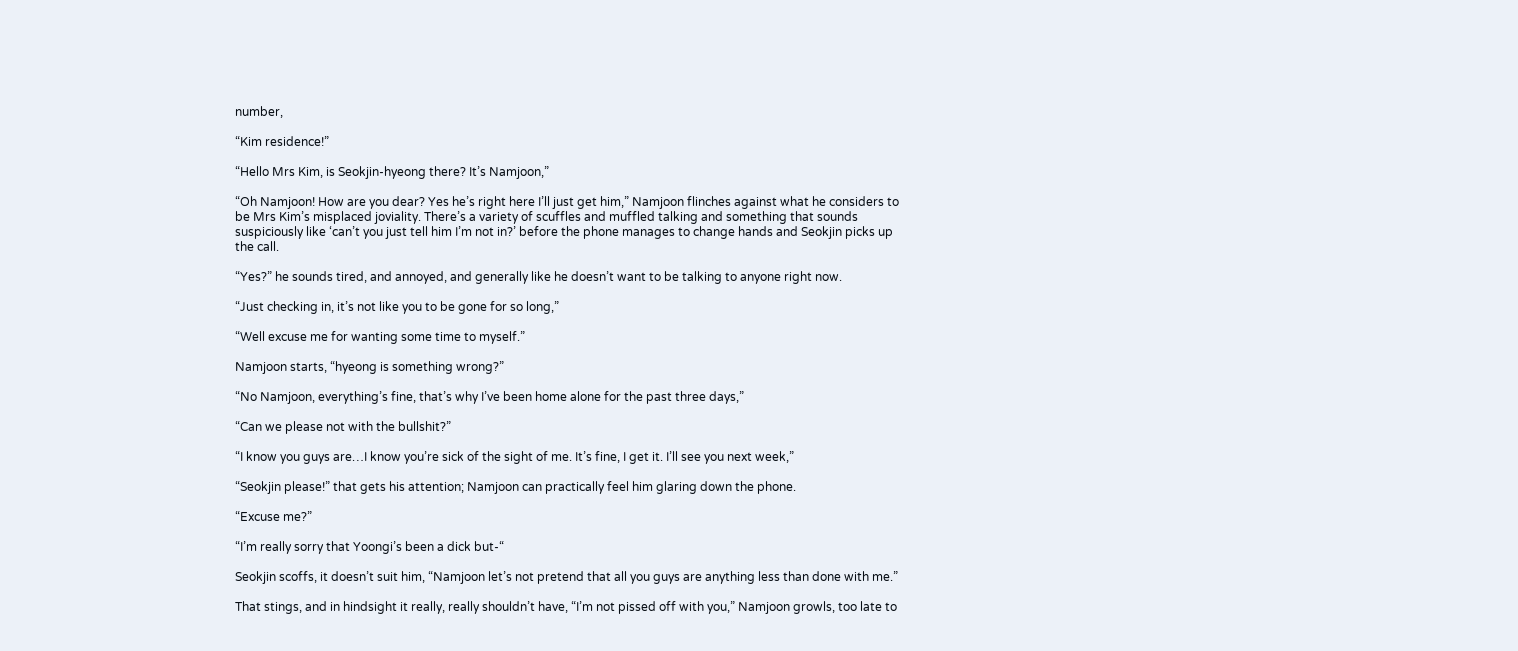number,

“Kim residence!”

“Hello Mrs Kim, is Seokjin-hyeong there? It’s Namjoon,”

“Oh Namjoon! How are you dear? Yes he’s right here I’ll just get him,” Namjoon flinches against what he considers to be Mrs Kim’s misplaced joviality. There’s a variety of scuffles and muffled talking and something that sounds suspiciously like ‘can’t you just tell him I’m not in?’ before the phone manages to change hands and Seokjin picks up the call.

“Yes?” he sounds tired, and annoyed, and generally like he doesn’t want to be talking to anyone right now.

“Just checking in, it’s not like you to be gone for so long,”

“Well excuse me for wanting some time to myself.”

Namjoon starts, “hyeong is something wrong?”

“No Namjoon, everything’s fine, that’s why I’ve been home alone for the past three days,”

“Can we please not with the bullshit?”

“I know you guys are…I know you’re sick of the sight of me. It’s fine, I get it. I’ll see you next week,”

“Seokjin please!” that gets his attention; Namjoon can practically feel him glaring down the phone.

“Excuse me?”

“I’m really sorry that Yoongi’s been a dick but-“

Seokjin scoffs, it doesn’t suit him, “Namjoon let’s not pretend that all you guys are anything less than done with me.”

That stings, and in hindsight it really, really shouldn’t have, “I’m not pissed off with you,” Namjoon growls, too late to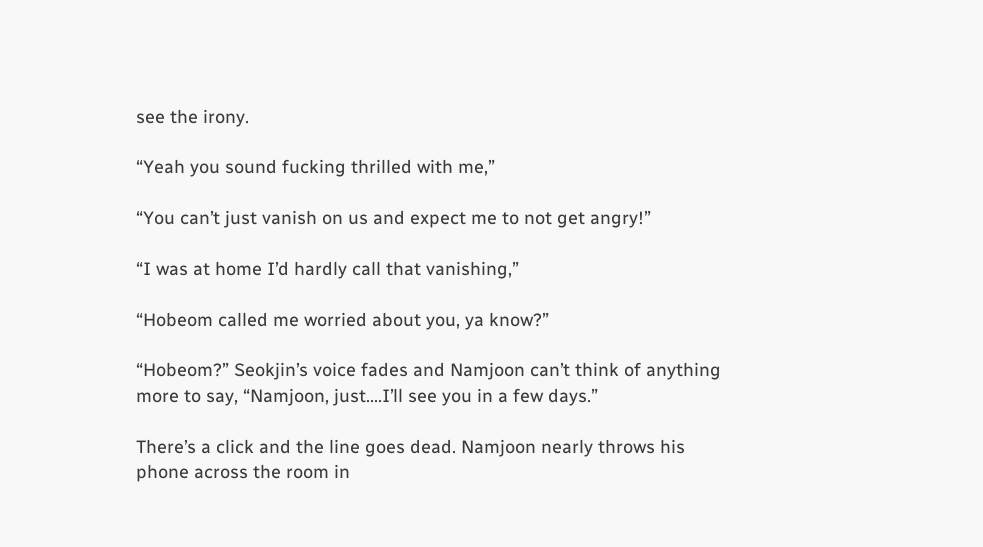see the irony.

“Yeah you sound fucking thrilled with me,”

“You can’t just vanish on us and expect me to not get angry!”

“I was at home I’d hardly call that vanishing,”

“Hobeom called me worried about you, ya know?”

“Hobeom?” Seokjin’s voice fades and Namjoon can’t think of anything more to say, “Namjoon, just….I’ll see you in a few days.”

There’s a click and the line goes dead. Namjoon nearly throws his phone across the room in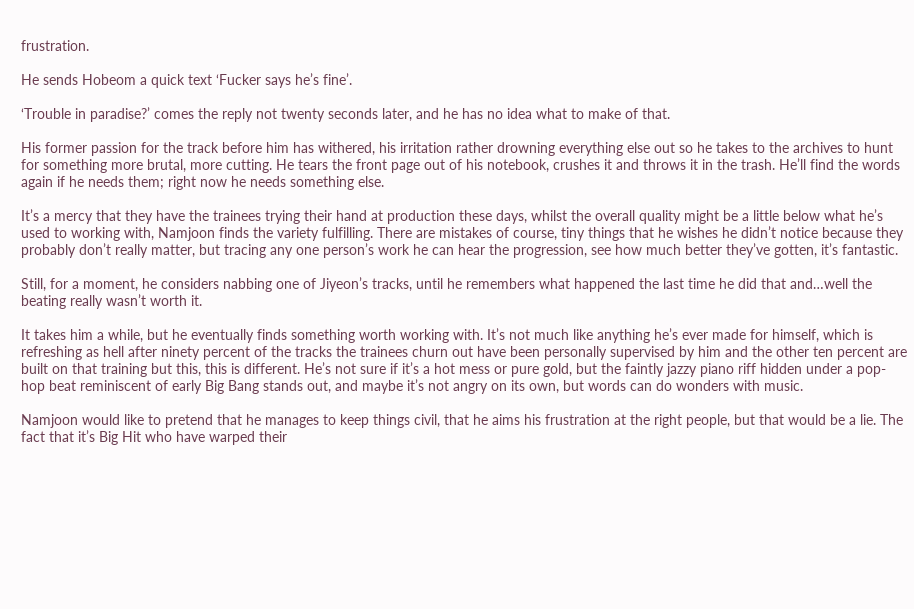frustration.

He sends Hobeom a quick text ‘Fucker says he’s fine’.

‘Trouble in paradise?’ comes the reply not twenty seconds later, and he has no idea what to make of that.

His former passion for the track before him has withered, his irritation rather drowning everything else out so he takes to the archives to hunt for something more brutal, more cutting. He tears the front page out of his notebook, crushes it and throws it in the trash. He’ll find the words again if he needs them; right now he needs something else.

It’s a mercy that they have the trainees trying their hand at production these days, whilst the overall quality might be a little below what he’s used to working with, Namjoon finds the variety fulfilling. There are mistakes of course, tiny things that he wishes he didn’t notice because they probably don’t really matter, but tracing any one person’s work he can hear the progression, see how much better they’ve gotten, it’s fantastic.

Still, for a moment, he considers nabbing one of Jiyeon’s tracks, until he remembers what happened the last time he did that and…well the beating really wasn’t worth it.

It takes him a while, but he eventually finds something worth working with. It’s not much like anything he’s ever made for himself, which is refreshing as hell after ninety percent of the tracks the trainees churn out have been personally supervised by him and the other ten percent are built on that training but this, this is different. He’s not sure if it’s a hot mess or pure gold, but the faintly jazzy piano riff hidden under a pop-hop beat reminiscent of early Big Bang stands out, and maybe it’s not angry on its own, but words can do wonders with music.

Namjoon would like to pretend that he manages to keep things civil, that he aims his frustration at the right people, but that would be a lie. The fact that it’s Big Hit who have warped their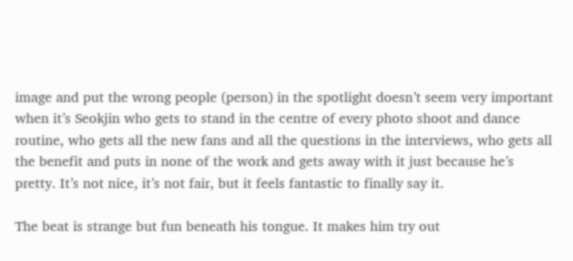image and put the wrong people (person) in the spotlight doesn’t seem very important when it’s Seokjin who gets to stand in the centre of every photo shoot and dance routine, who gets all the new fans and all the questions in the interviews, who gets all the benefit and puts in none of the work and gets away with it just because he’s pretty. It’s not nice, it’s not fair, but it feels fantastic to finally say it.

The beat is strange but fun beneath his tongue. It makes him try out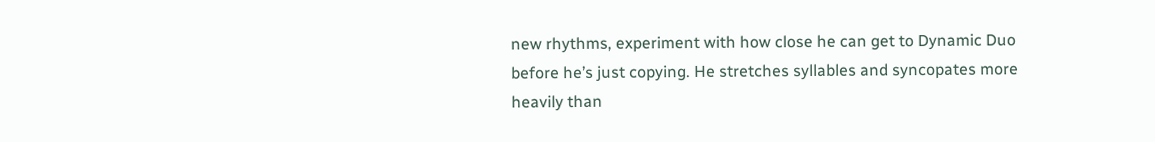new rhythms, experiment with how close he can get to Dynamic Duo before he’s just copying. He stretches syllables and syncopates more heavily than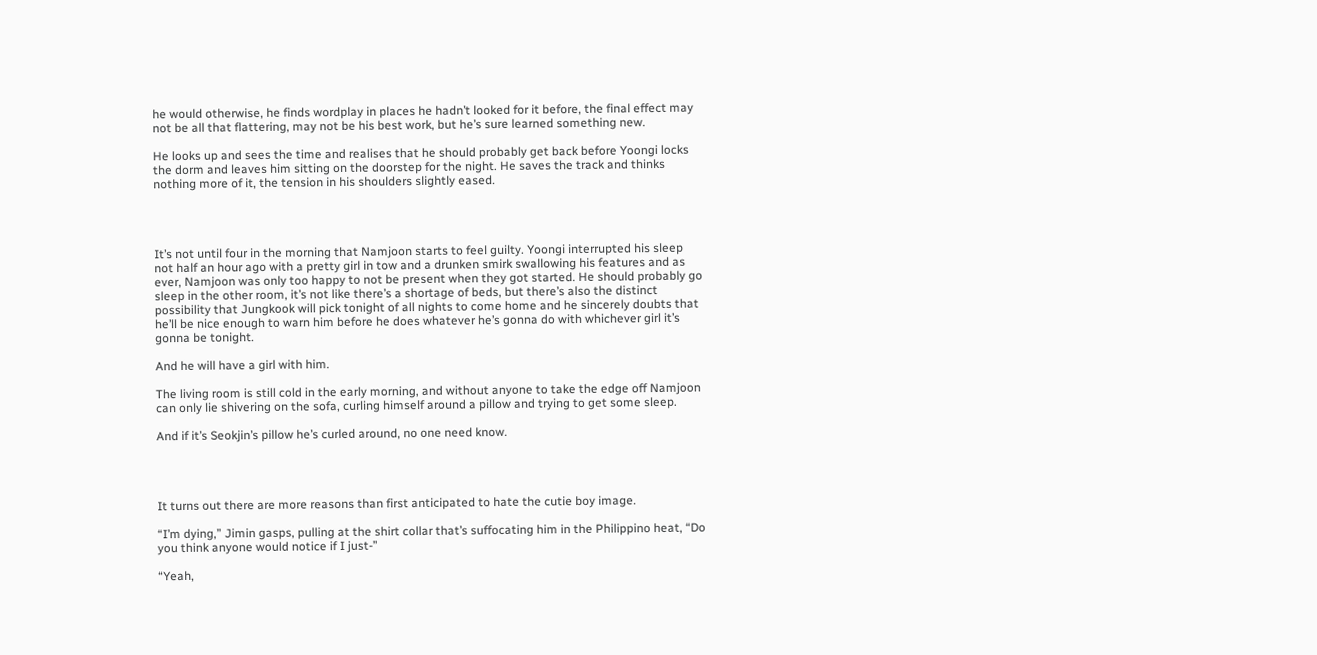he would otherwise, he finds wordplay in places he hadn’t looked for it before, the final effect may not be all that flattering, may not be his best work, but he’s sure learned something new.

He looks up and sees the time and realises that he should probably get back before Yoongi locks the dorm and leaves him sitting on the doorstep for the night. He saves the track and thinks nothing more of it, the tension in his shoulders slightly eased.




It’s not until four in the morning that Namjoon starts to feel guilty. Yoongi interrupted his sleep not half an hour ago with a pretty girl in tow and a drunken smirk swallowing his features and as ever, Namjoon was only too happy to not be present when they got started. He should probably go sleep in the other room, it’s not like there’s a shortage of beds, but there’s also the distinct possibility that Jungkook will pick tonight of all nights to come home and he sincerely doubts that he’ll be nice enough to warn him before he does whatever he’s gonna do with whichever girl it’s gonna be tonight.

And he will have a girl with him.

The living room is still cold in the early morning, and without anyone to take the edge off Namjoon can only lie shivering on the sofa, curling himself around a pillow and trying to get some sleep.

And if it’s Seokjin’s pillow he’s curled around, no one need know.




It turns out there are more reasons than first anticipated to hate the cutie boy image.

“I’m dying,” Jimin gasps, pulling at the shirt collar that’s suffocating him in the Philippino heat, “Do you think anyone would notice if I just-”

“Yeah,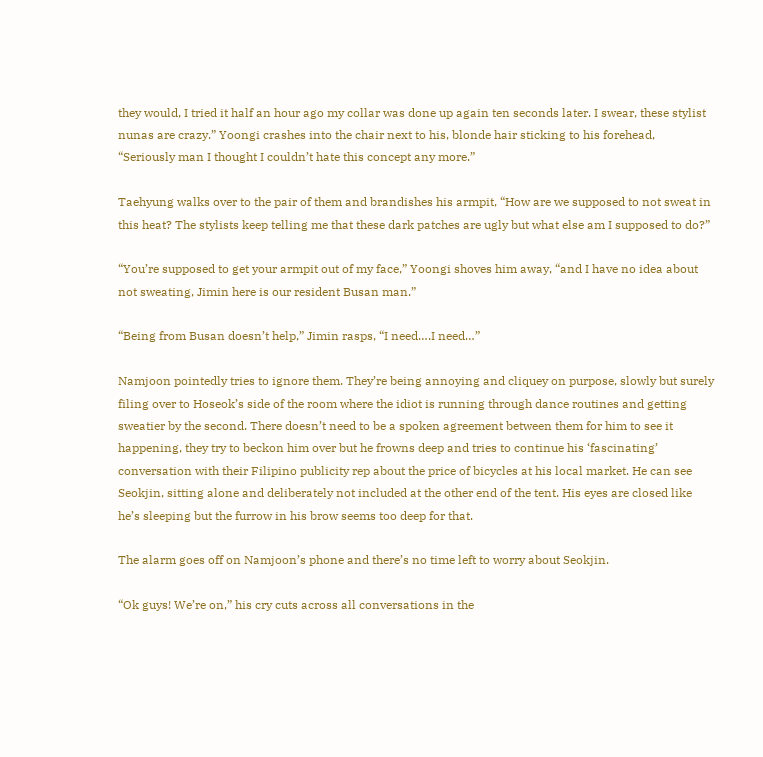they would, I tried it half an hour ago my collar was done up again ten seconds later. I swear, these stylist nunas are crazy.” Yoongi crashes into the chair next to his, blonde hair sticking to his forehead, “Seriously man I thought I couldn’t hate this concept any more.”

Taehyung walks over to the pair of them and brandishes his armpit, “How are we supposed to not sweat in this heat? The stylists keep telling me that these dark patches are ugly but what else am I supposed to do?”

“You’re supposed to get your armpit out of my face,” Yoongi shoves him away, “and I have no idea about not sweating, Jimin here is our resident Busan man.”

“Being from Busan doesn’t help,” Jimin rasps, “I need….I need…”

Namjoon pointedly tries to ignore them. They’re being annoying and cliquey on purpose, slowly but surely filing over to Hoseok’s side of the room where the idiot is running through dance routines and getting sweatier by the second. There doesn’t need to be a spoken agreement between them for him to see it happening, they try to beckon him over but he frowns deep and tries to continue his ‘fascinating’ conversation with their Filipino publicity rep about the price of bicycles at his local market. He can see Seokjin, sitting alone and deliberately not included at the other end of the tent. His eyes are closed like he’s sleeping but the furrow in his brow seems too deep for that.

The alarm goes off on Namjoon’s phone and there’s no time left to worry about Seokjin.

“Ok guys! We’re on,” his cry cuts across all conversations in the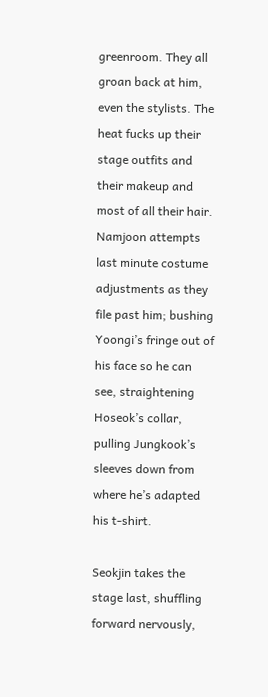greenroom. They all groan back at him, even the stylists. The heat fucks up their stage outfits and their makeup and most of all their hair. Namjoon attempts last minute costume adjustments as they file past him; bushing Yoongi’s fringe out of his face so he can see, straightening Hoseok’s collar, pulling Jungkook’s sleeves down from where he’s adapted his t-shirt.

Seokjin takes the stage last, shuffling forward nervously,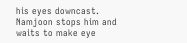his eyes downcast. Namjoon stops him and waits to make eye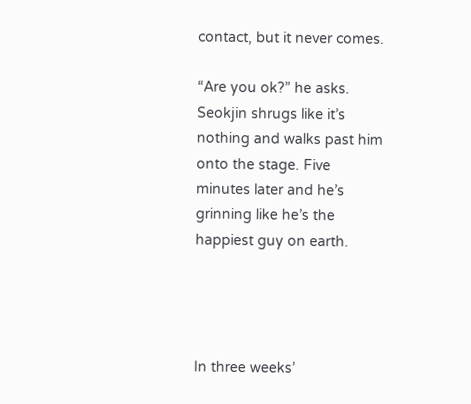contact, but it never comes.

“Are you ok?” he asks. Seokjin shrugs like it’s nothing and walks past him onto the stage. Five minutes later and he’s grinning like he’s the happiest guy on earth.




In three weeks’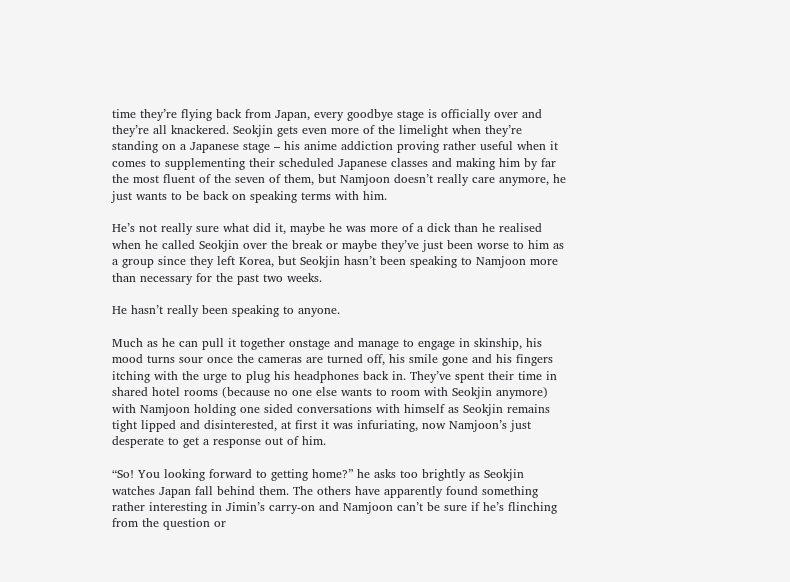time they’re flying back from Japan, every goodbye stage is officially over and they’re all knackered. Seokjin gets even more of the limelight when they’re standing on a Japanese stage – his anime addiction proving rather useful when it comes to supplementing their scheduled Japanese classes and making him by far the most fluent of the seven of them, but Namjoon doesn’t really care anymore, he just wants to be back on speaking terms with him.

He’s not really sure what did it, maybe he was more of a dick than he realised when he called Seokjin over the break or maybe they’ve just been worse to him as a group since they left Korea, but Seokjin hasn’t been speaking to Namjoon more than necessary for the past two weeks.

He hasn’t really been speaking to anyone.

Much as he can pull it together onstage and manage to engage in skinship, his mood turns sour once the cameras are turned off, his smile gone and his fingers itching with the urge to plug his headphones back in. They’ve spent their time in shared hotel rooms (because no one else wants to room with Seokjin anymore) with Namjoon holding one sided conversations with himself as Seokjin remains tight lipped and disinterested, at first it was infuriating, now Namjoon’s just desperate to get a response out of him.

“So! You looking forward to getting home?” he asks too brightly as Seokjin watches Japan fall behind them. The others have apparently found something rather interesting in Jimin’s carry-on and Namjoon can’t be sure if he’s flinching from the question or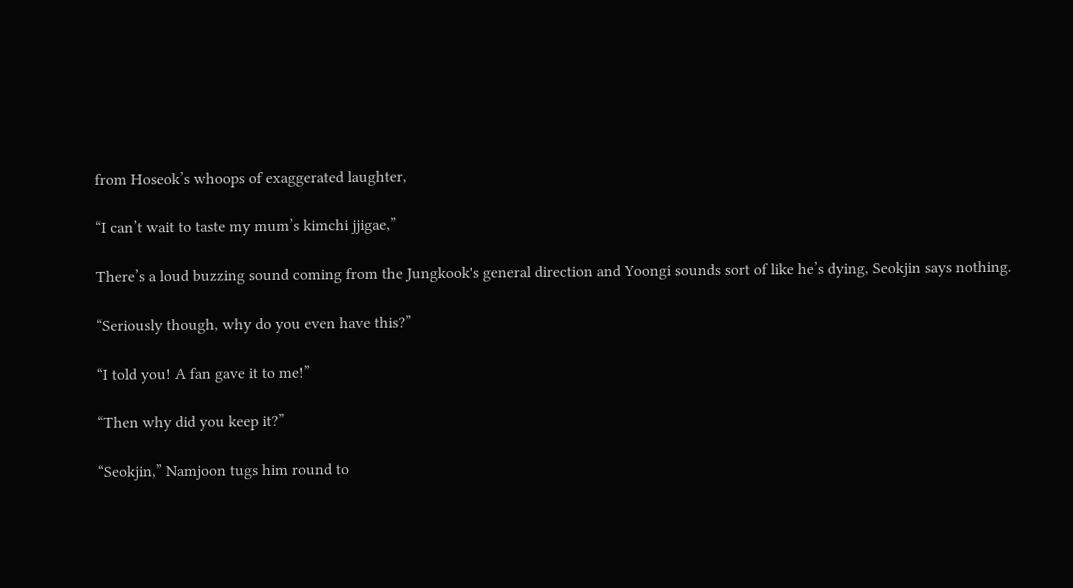from Hoseok’s whoops of exaggerated laughter,

“I can’t wait to taste my mum’s kimchi jjigae,”

There’s a loud buzzing sound coming from the Jungkook's general direction and Yoongi sounds sort of like he’s dying, Seokjin says nothing.

“Seriously though, why do you even have this?”

“I told you! A fan gave it to me!”

“Then why did you keep it?”

“Seokjin,” Namjoon tugs him round to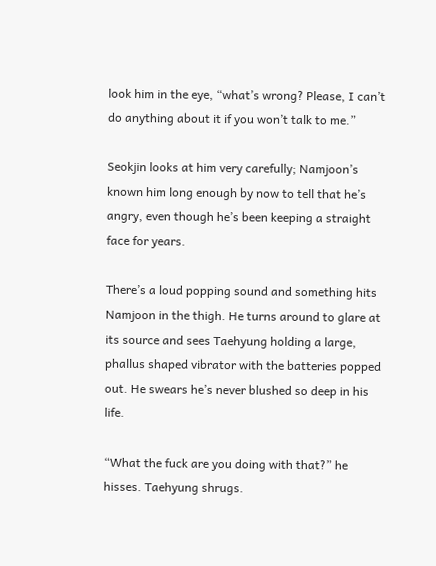look him in the eye, “what’s wrong? Please, I can’t do anything about it if you won’t talk to me.”

Seokjin looks at him very carefully; Namjoon’s known him long enough by now to tell that he’s angry, even though he’s been keeping a straight face for years.

There’s a loud popping sound and something hits Namjoon in the thigh. He turns around to glare at its source and sees Taehyung holding a large, phallus shaped vibrator with the batteries popped out. He swears he’s never blushed so deep in his life.

“What the fuck are you doing with that?” he hisses. Taehyung shrugs.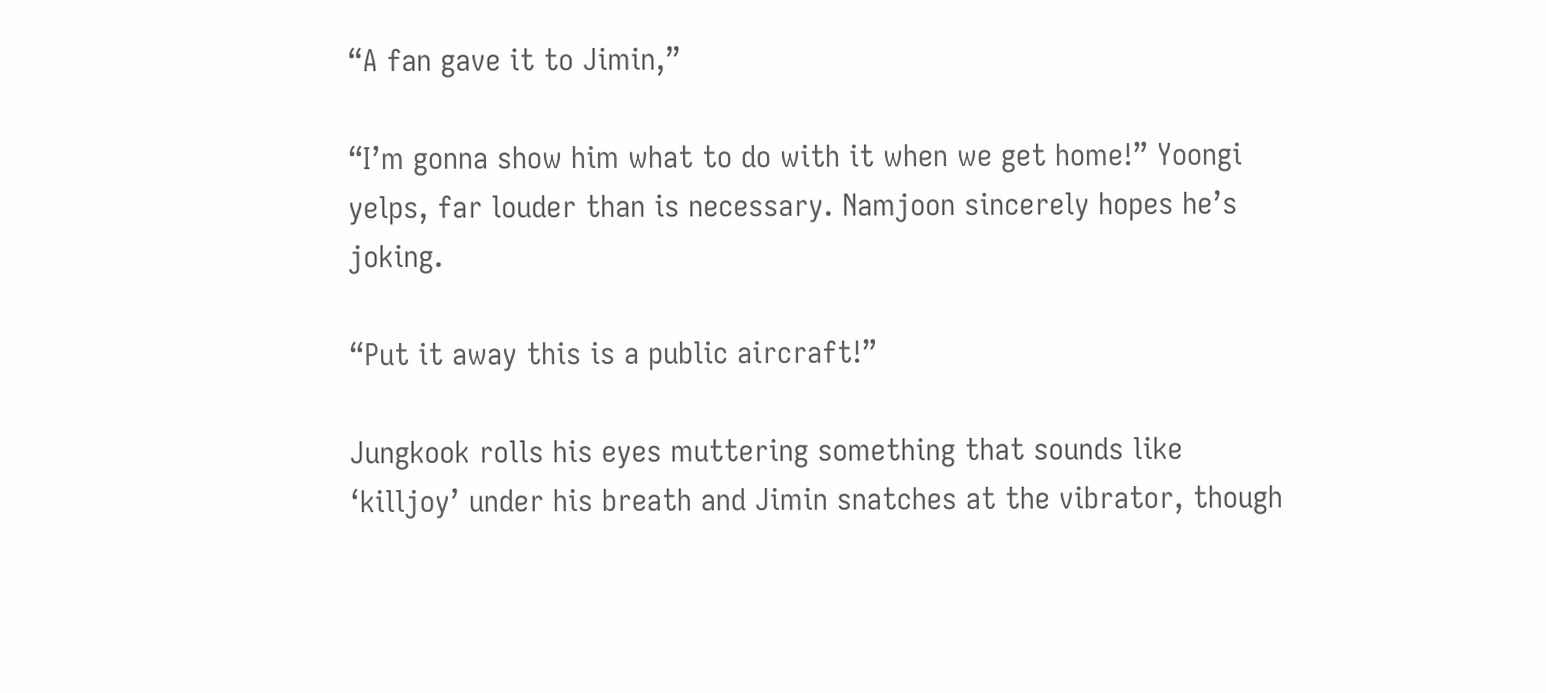“A fan gave it to Jimin,”

“I’m gonna show him what to do with it when we get home!” Yoongi yelps, far louder than is necessary. Namjoon sincerely hopes he’s joking.

“Put it away this is a public aircraft!”

Jungkook rolls his eyes muttering something that sounds like ‘killjoy’ under his breath and Jimin snatches at the vibrator, though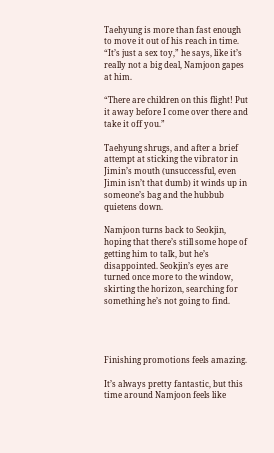Taehyung is more than fast enough to move it out of his reach in time. “It’s just a sex toy,” he says, like it’s really not a big deal, Namjoon gapes at him.

“There are children on this flight! Put it away before I come over there and take it off you.”

Taehyung shrugs, and after a brief attempt at sticking the vibrator in Jimin’s mouth (unsuccessful, even Jimin isn’t that dumb) it winds up in someone’s bag and the hubbub quietens down.

Namjoon turns back to Seokjin, hoping that there’s still some hope of getting him to talk, but he’s disappointed. Seokjin’s eyes are turned once more to the window, skirting the horizon, searching for something he’s not going to find.




Finishing promotions feels amazing.

It’s always pretty fantastic, but this time around Namjoon feels like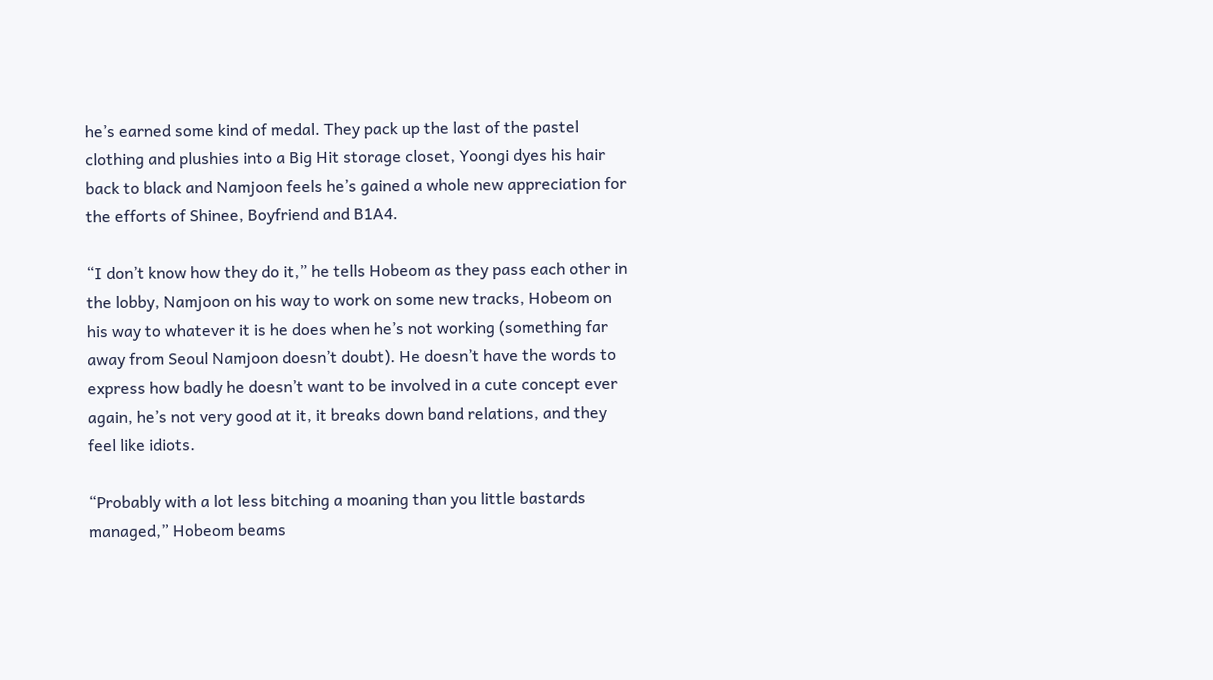he’s earned some kind of medal. They pack up the last of the pastel clothing and plushies into a Big Hit storage closet, Yoongi dyes his hair back to black and Namjoon feels he’s gained a whole new appreciation for the efforts of Shinee, Boyfriend and B1A4.

“I don’t know how they do it,” he tells Hobeom as they pass each other in the lobby, Namjoon on his way to work on some new tracks, Hobeom on his way to whatever it is he does when he’s not working (something far away from Seoul Namjoon doesn’t doubt). He doesn’t have the words to express how badly he doesn’t want to be involved in a cute concept ever again, he’s not very good at it, it breaks down band relations, and they feel like idiots.

“Probably with a lot less bitching a moaning than you little bastards managed,” Hobeom beams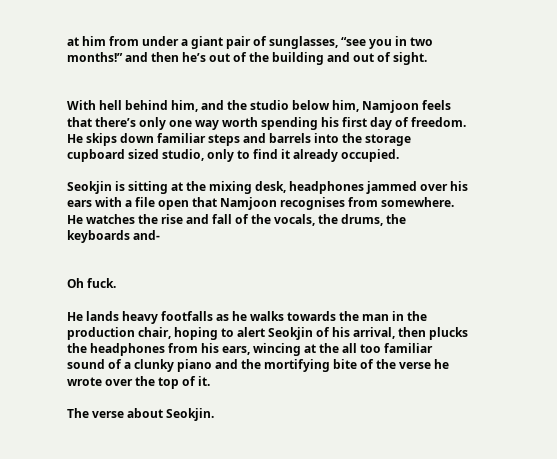at him from under a giant pair of sunglasses, “see you in two months!” and then he’s out of the building and out of sight.


With hell behind him, and the studio below him, Namjoon feels that there’s only one way worth spending his first day of freedom. He skips down familiar steps and barrels into the storage cupboard sized studio, only to find it already occupied.

Seokjin is sitting at the mixing desk, headphones jammed over his ears with a file open that Namjoon recognises from somewhere. He watches the rise and fall of the vocals, the drums, the keyboards and-


Oh fuck.

He lands heavy footfalls as he walks towards the man in the production chair, hoping to alert Seokjin of his arrival, then plucks the headphones from his ears, wincing at the all too familiar sound of a clunky piano and the mortifying bite of the verse he wrote over the top of it.

The verse about Seokjin.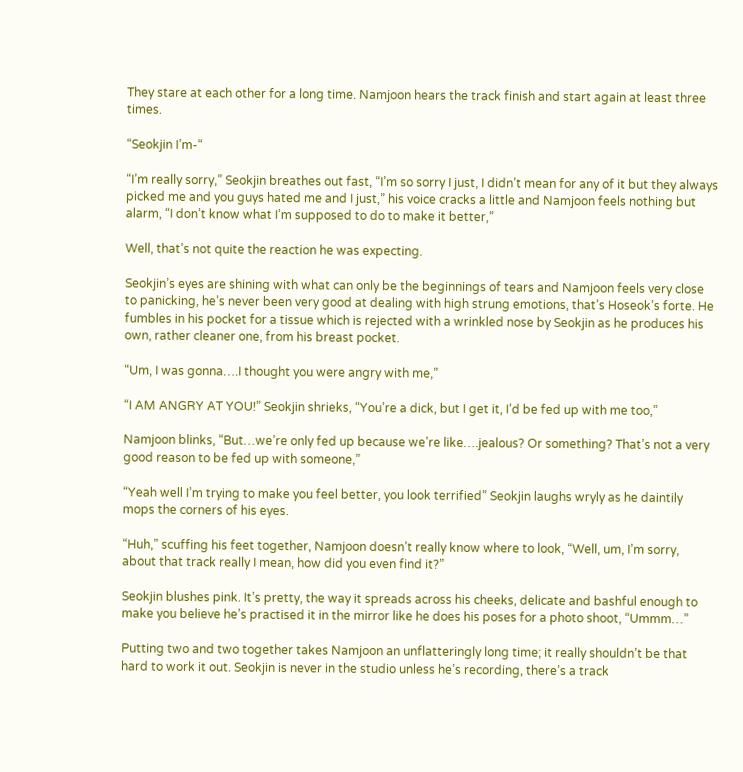They stare at each other for a long time. Namjoon hears the track finish and start again at least three times.

“Seokjin I’m-“

“I’m really sorry,” Seokjin breathes out fast, “I’m so sorry I just, I didn’t mean for any of it but they always picked me and you guys hated me and I just,” his voice cracks a little and Namjoon feels nothing but alarm, “I don’t know what I’m supposed to do to make it better,”

Well, that’s not quite the reaction he was expecting.

Seokjin’s eyes are shining with what can only be the beginnings of tears and Namjoon feels very close to panicking, he’s never been very good at dealing with high strung emotions, that’s Hoseok’s forte. He fumbles in his pocket for a tissue which is rejected with a wrinkled nose by Seokjin as he produces his own, rather cleaner one, from his breast pocket.

“Um, I was gonna….I thought you were angry with me,”

“I AM ANGRY AT YOU!” Seokjin shrieks, “You’re a dick, but I get it, I’d be fed up with me too,”

Namjoon blinks, “But…we’re only fed up because we’re like….jealous? Or something? That’s not a very good reason to be fed up with someone,”

“Yeah well I’m trying to make you feel better, you look terrified” Seokjin laughs wryly as he daintily mops the corners of his eyes.

“Huh,” scuffing his feet together, Namjoon doesn’t really know where to look, “Well, um, I’m sorry, about that track really I mean, how did you even find it?”

Seokjin blushes pink. It’s pretty, the way it spreads across his cheeks, delicate and bashful enough to make you believe he’s practised it in the mirror like he does his poses for a photo shoot, “Ummm…”

Putting two and two together takes Namjoon an unflatteringly long time; it really shouldn’t be that hard to work it out. Seokjin is never in the studio unless he’s recording, there’s a track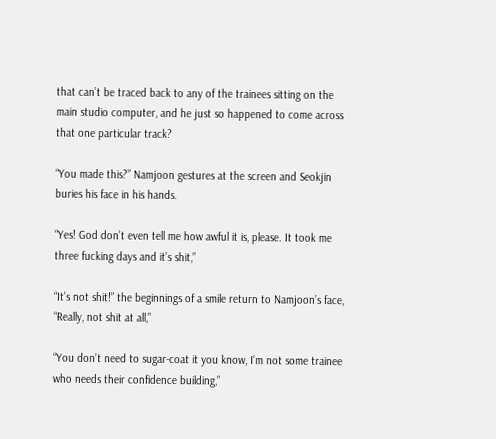that can’t be traced back to any of the trainees sitting on the main studio computer, and he just so happened to come across that one particular track?

“You made this?” Namjoon gestures at the screen and Seokjin buries his face in his hands.

“Yes! God don’t even tell me how awful it is, please. It took me three fucking days and it’s shit,”

“It’s not shit!” the beginnings of a smile return to Namjoon’s face, “Really, not shit at all,”

“You don’t need to sugar-coat it you know, I’m not some trainee who needs their confidence building,”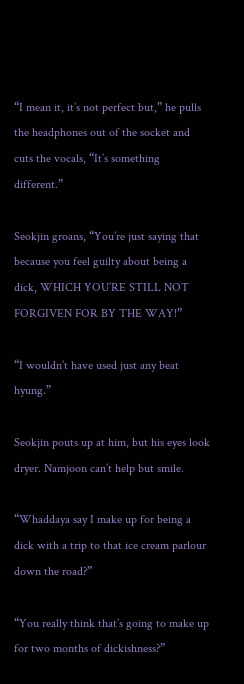“I mean it, it’s not perfect but,” he pulls the headphones out of the socket and cuts the vocals, “It’s something different.”

Seokjin groans, “You’re just saying that because you feel guilty about being a dick, WHICH YOU’RE STILL NOT FORGIVEN FOR BY THE WAY!”

“I wouldn’t have used just any beat hyung.”

Seokjin pouts up at him, but his eyes look dryer. Namjoon can’t help but smile.

“Whaddaya say I make up for being a dick with a trip to that ice cream parlour down the road?”

“You really think that’s going to make up for two months of dickishness?”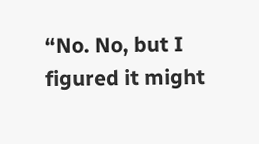“No. No, but I figured it might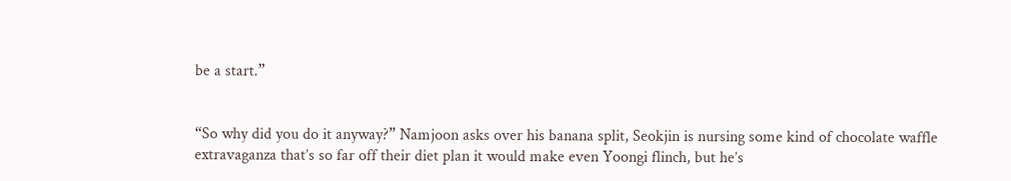be a start.”


“So why did you do it anyway?” Namjoon asks over his banana split, Seokjin is nursing some kind of chocolate waffle extravaganza that’s so far off their diet plan it would make even Yoongi flinch, but he’s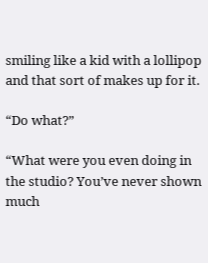smiling like a kid with a lollipop and that sort of makes up for it.

“Do what?”

“What were you even doing in the studio? You’ve never shown much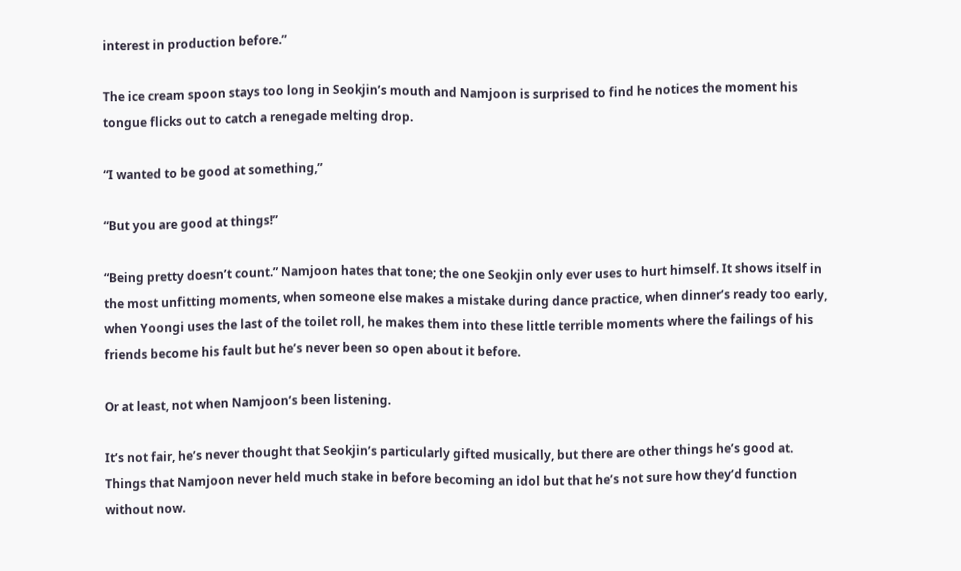interest in production before.”

The ice cream spoon stays too long in Seokjin’s mouth and Namjoon is surprised to find he notices the moment his tongue flicks out to catch a renegade melting drop.

“I wanted to be good at something,”

“But you are good at things!”

“Being pretty doesn’t count.” Namjoon hates that tone; the one Seokjin only ever uses to hurt himself. It shows itself in the most unfitting moments, when someone else makes a mistake during dance practice, when dinner’s ready too early, when Yoongi uses the last of the toilet roll, he makes them into these little terrible moments where the failings of his friends become his fault but he’s never been so open about it before.

Or at least, not when Namjoon’s been listening.

It’s not fair, he’s never thought that Seokjin’s particularly gifted musically, but there are other things he’s good at. Things that Namjoon never held much stake in before becoming an idol but that he’s not sure how they’d function without now.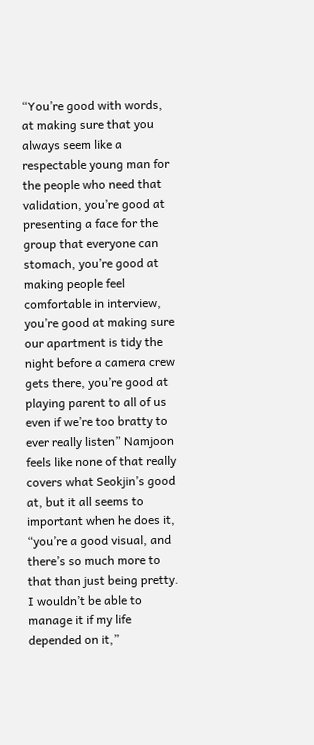“You’re good with words, at making sure that you always seem like a respectable young man for the people who need that validation, you’re good at presenting a face for the group that everyone can stomach, you’re good at making people feel comfortable in interview, you’re good at making sure our apartment is tidy the night before a camera crew gets there, you’re good at playing parent to all of us even if we’re too bratty to ever really listen” Namjoon feels like none of that really covers what Seokjin’s good at, but it all seems to important when he does it, “you’re a good visual, and there’s so much more to that than just being pretty. I wouldn’t be able to manage it if my life depended on it,”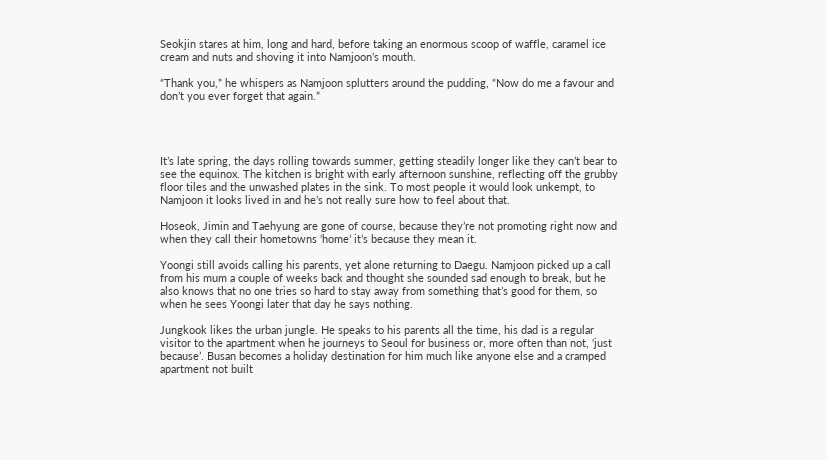Seokjin stares at him, long and hard, before taking an enormous scoop of waffle, caramel ice cream and nuts and shoving it into Namjoon’s mouth.

“Thank you,” he whispers as Namjoon splutters around the pudding, “Now do me a favour and don’t you ever forget that again.”




It’s late spring, the days rolling towards summer, getting steadily longer like they can’t bear to see the equinox. The kitchen is bright with early afternoon sunshine, reflecting off the grubby floor tiles and the unwashed plates in the sink. To most people it would look unkempt, to Namjoon it looks lived in and he’s not really sure how to feel about that.

Hoseok, Jimin and Taehyung are gone of course, because they’re not promoting right now and when they call their hometowns ‘home’ it’s because they mean it.

Yoongi still avoids calling his parents, yet alone returning to Daegu. Namjoon picked up a call from his mum a couple of weeks back and thought she sounded sad enough to break, but he also knows that no one tries so hard to stay away from something that’s good for them, so when he sees Yoongi later that day he says nothing.

Jungkook likes the urban jungle. He speaks to his parents all the time, his dad is a regular visitor to the apartment when he journeys to Seoul for business or, more often than not, ‘just because’. Busan becomes a holiday destination for him much like anyone else and a cramped apartment not built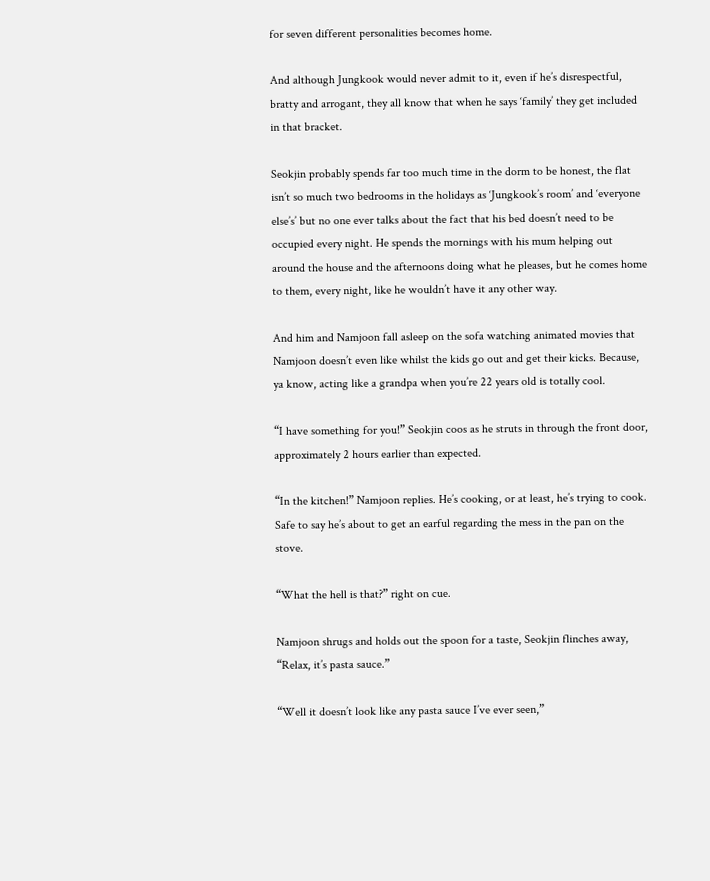for seven different personalities becomes home.

And although Jungkook would never admit to it, even if he’s disrespectful, bratty and arrogant, they all know that when he says ‘family’ they get included in that bracket.

Seokjin probably spends far too much time in the dorm to be honest, the flat isn’t so much two bedrooms in the holidays as ‘Jungkook’s room’ and ‘everyone else’s’ but no one ever talks about the fact that his bed doesn’t need to be occupied every night. He spends the mornings with his mum helping out around the house and the afternoons doing what he pleases, but he comes home to them, every night, like he wouldn’t have it any other way.

And him and Namjoon fall asleep on the sofa watching animated movies that Namjoon doesn’t even like whilst the kids go out and get their kicks. Because, ya know, acting like a grandpa when you’re 22 years old is totally cool.

“I have something for you!” Seokjin coos as he struts in through the front door, approximately 2 hours earlier than expected.

“In the kitchen!” Namjoon replies. He’s cooking, or at least, he’s trying to cook. Safe to say he’s about to get an earful regarding the mess in the pan on the stove.

“What the hell is that?” right on cue.

Namjoon shrugs and holds out the spoon for a taste, Seokjin flinches away, “Relax, it’s pasta sauce.”

“Well it doesn’t look like any pasta sauce I’ve ever seen,”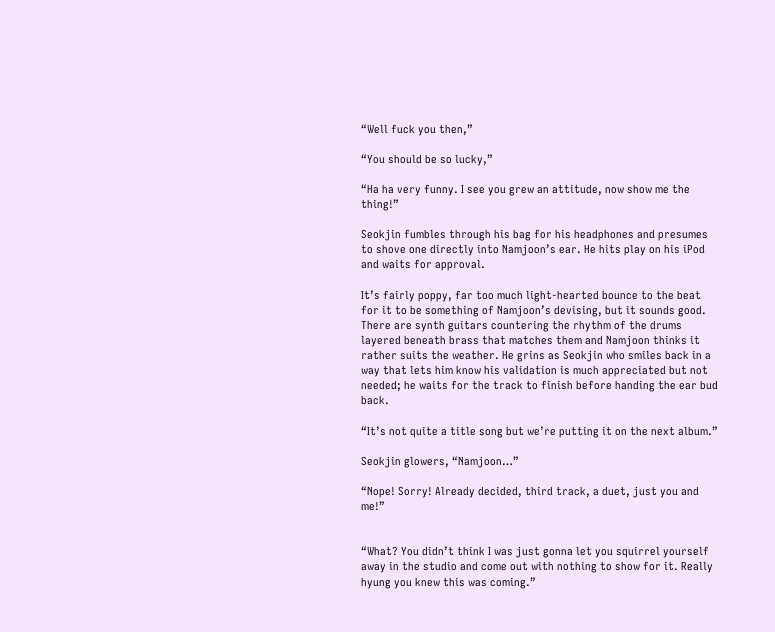“Well fuck you then,”

“You should be so lucky,”

“Ha ha very funny. I see you grew an attitude, now show me the thing!”

Seokjin fumbles through his bag for his headphones and presumes to shove one directly into Namjoon’s ear. He hits play on his iPod and waits for approval.

It’s fairly poppy, far too much light-hearted bounce to the beat for it to be something of Namjoon’s devising, but it sounds good. There are synth guitars countering the rhythm of the drums layered beneath brass that matches them and Namjoon thinks it rather suits the weather. He grins as Seokjin who smiles back in a way that lets him know his validation is much appreciated but not needed; he waits for the track to finish before handing the ear bud back.

“It’s not quite a title song but we’re putting it on the next album.”

Seokjin glowers, “Namjoon…”

“Nope! Sorry! Already decided, third track, a duet, just you and me!”


“What? You didn’t think I was just gonna let you squirrel yourself away in the studio and come out with nothing to show for it. Really hyung you knew this was coming.”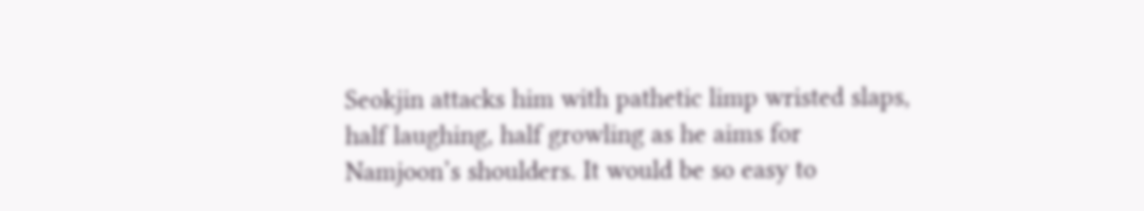Seokjin attacks him with pathetic limp wristed slaps, half laughing, half growling as he aims for Namjoon’s shoulders. It would be so easy to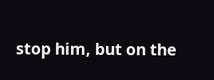stop him, but on the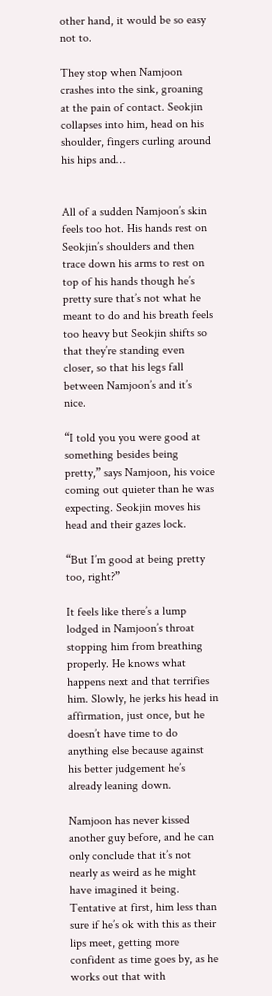other hand, it would be so easy not to.

They stop when Namjoon crashes into the sink, groaning at the pain of contact. Seokjin collapses into him, head on his shoulder, fingers curling around his hips and…


All of a sudden Namjoon’s skin feels too hot. His hands rest on Seokjin’s shoulders and then trace down his arms to rest on top of his hands though he’s pretty sure that’s not what he meant to do and his breath feels too heavy but Seokjin shifts so that they’re standing even closer, so that his legs fall between Namjoon’s and it’s nice.

“I told you you were good at something besides being pretty,” says Namjoon, his voice coming out quieter than he was expecting. Seokjin moves his head and their gazes lock.

“But I’m good at being pretty too, right?”

It feels like there’s a lump lodged in Namjoon’s throat stopping him from breathing properly. He knows what happens next and that terrifies him. Slowly, he jerks his head in affirmation, just once, but he doesn’t have time to do anything else because against his better judgement he’s already leaning down.

Namjoon has never kissed another guy before, and he can only conclude that it’s not nearly as weird as he might have imagined it being. Tentative at first, him less than sure if he’s ok with this as their lips meet, getting more confident as time goes by, as he works out that with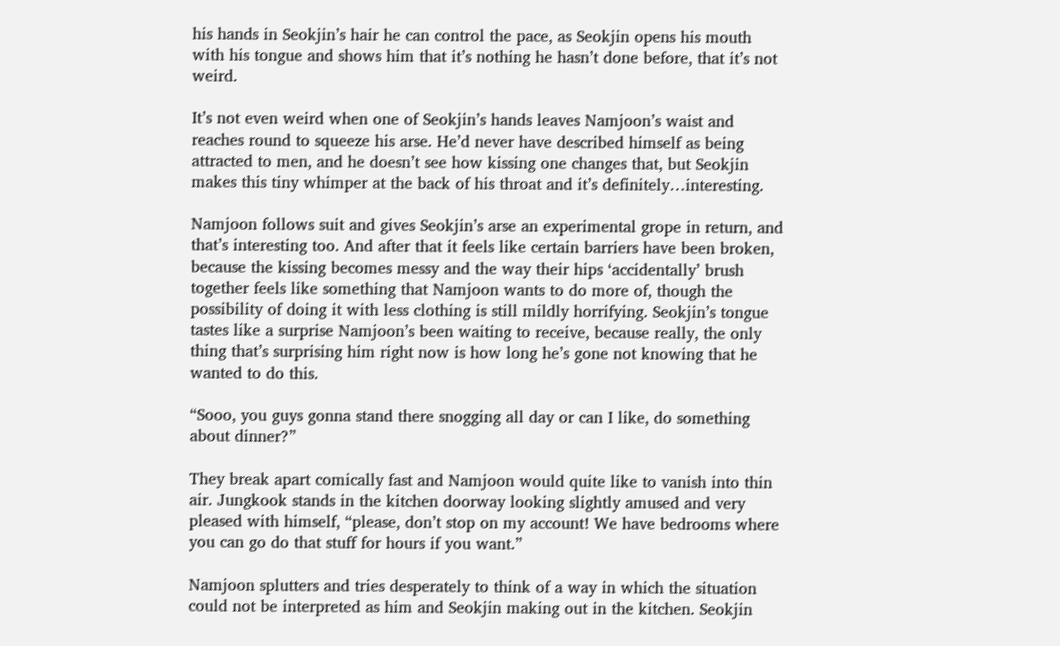his hands in Seokjin’s hair he can control the pace, as Seokjin opens his mouth with his tongue and shows him that it’s nothing he hasn’t done before, that it’s not weird.

It’s not even weird when one of Seokjin’s hands leaves Namjoon’s waist and reaches round to squeeze his arse. He’d never have described himself as being attracted to men, and he doesn’t see how kissing one changes that, but Seokjin makes this tiny whimper at the back of his throat and it’s definitely…interesting.

Namjoon follows suit and gives Seokjin’s arse an experimental grope in return, and that’s interesting too. And after that it feels like certain barriers have been broken, because the kissing becomes messy and the way their hips ‘accidentally’ brush together feels like something that Namjoon wants to do more of, though the possibility of doing it with less clothing is still mildly horrifying. Seokjin’s tongue tastes like a surprise Namjoon’s been waiting to receive, because really, the only thing that’s surprising him right now is how long he’s gone not knowing that he wanted to do this.

“Sooo, you guys gonna stand there snogging all day or can I like, do something about dinner?”

They break apart comically fast and Namjoon would quite like to vanish into thin air. Jungkook stands in the kitchen doorway looking slightly amused and very pleased with himself, “please, don’t stop on my account! We have bedrooms where you can go do that stuff for hours if you want.”

Namjoon splutters and tries desperately to think of a way in which the situation could not be interpreted as him and Seokjin making out in the kitchen. Seokjin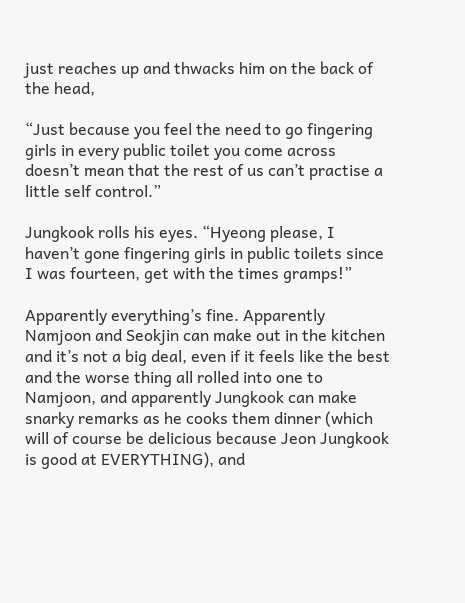just reaches up and thwacks him on the back of the head,

“Just because you feel the need to go fingering girls in every public toilet you come across doesn’t mean that the rest of us can’t practise a little self control.”

Jungkook rolls his eyes. “Hyeong please, I haven’t gone fingering girls in public toilets since I was fourteen, get with the times gramps!”

Apparently everything’s fine. Apparently Namjoon and Seokjin can make out in the kitchen and it’s not a big deal, even if it feels like the best and the worse thing all rolled into one to Namjoon, and apparently Jungkook can make snarky remarks as he cooks them dinner (which will of course be delicious because Jeon Jungkook is good at EVERYTHING), and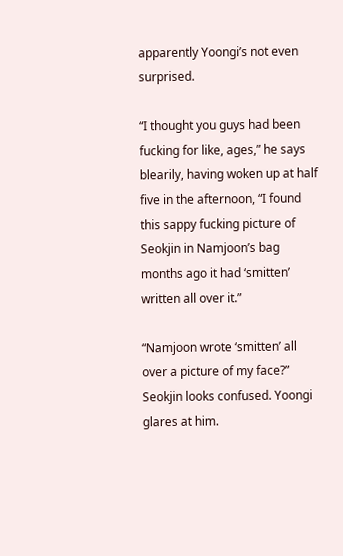apparently Yoongi’s not even surprised.

“I thought you guys had been fucking for like, ages,” he says blearily, having woken up at half five in the afternoon, “I found this sappy fucking picture of Seokjin in Namjoon’s bag months ago it had ‘smitten’ written all over it.”

“Namjoon wrote ‘smitten’ all over a picture of my face?” Seokjin looks confused. Yoongi glares at him.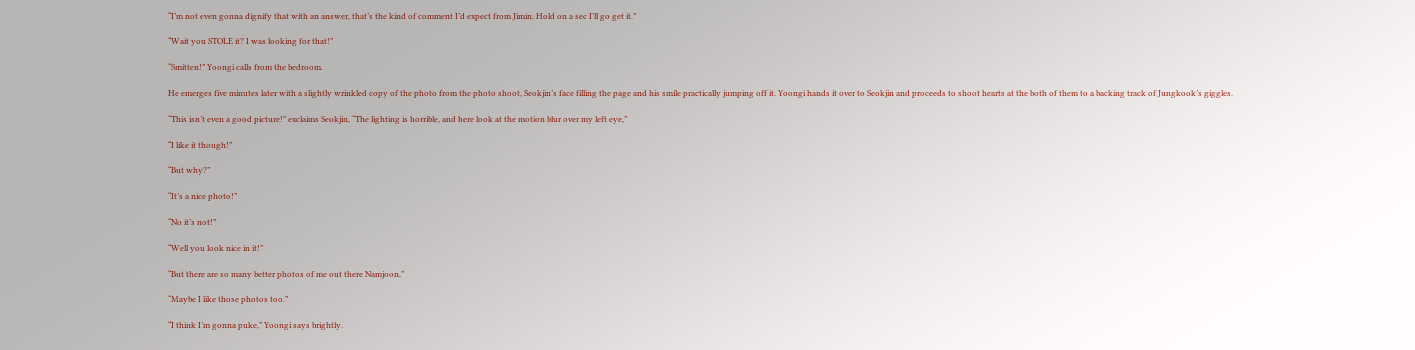“I’m not even gonna dignify that with an answer, that’s the kind of comment I’d expect from Jimin. Hold on a sec I’ll go get it.”

“Wait you STOLE it? I was looking for that!”

“Smitten!” Yoongi calls from the bedroom.

He emerges five minutes later with a slightly wrinkled copy of the photo from the photo shoot, Seokjin’s face filling the page and his smile practically jumping off it. Yoongi hands it over to Seokjin and proceeds to shoot hearts at the both of them to a backing track of Jungkook’s giggles.

“This isn’t even a good picture!” exclaims Seokjin, “The lighting is horrible, and here look at the motion blur over my left eye,”

“I like it though!”

“But why?”

“It’s a nice photo!”

“No it’s not!”

“Well you look nice in it!”

“But there are so many better photos of me out there Namjoon,”

“Maybe I like those photos too.”

“I think I’m gonna puke,” Yoongi says brightly.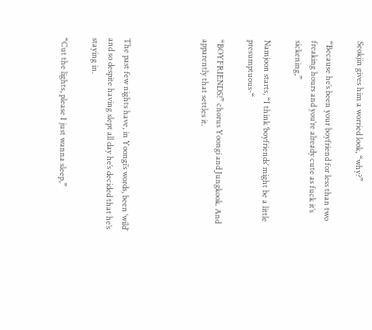Seokjin gives him a worried look, “why?”

“Because he’s been your boyfriend for less than two freaking hours and you’re already cute as fuck it’s sickening,”

Namjoon starts, “I think ‘boyfriends’ might be a little presumptuous-“

“BOYFRIENDS!” chorus Yoongi and Jungkook. And apparently that settles it.




The past few nights have, in Yoongi’s words, been ‘wild’ and so despite having slept all day he’s decided that he’s staying in.

“Cut the lights, please I just wanna sleep,”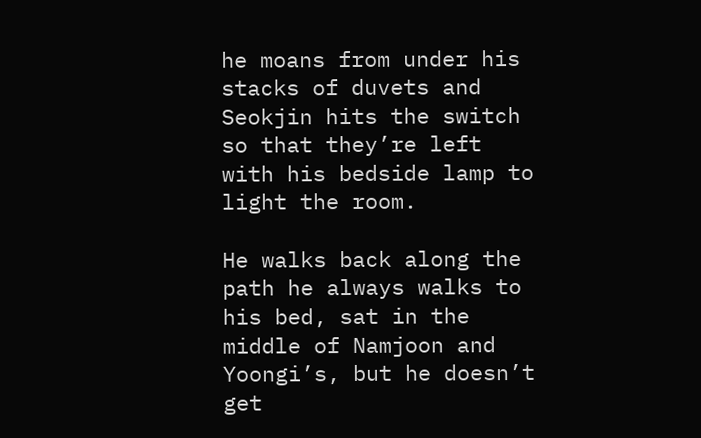he moans from under his stacks of duvets and Seokjin hits the switch so that they’re left with his bedside lamp to light the room.

He walks back along the path he always walks to his bed, sat in the middle of Namjoon and Yoongi’s, but he doesn’t get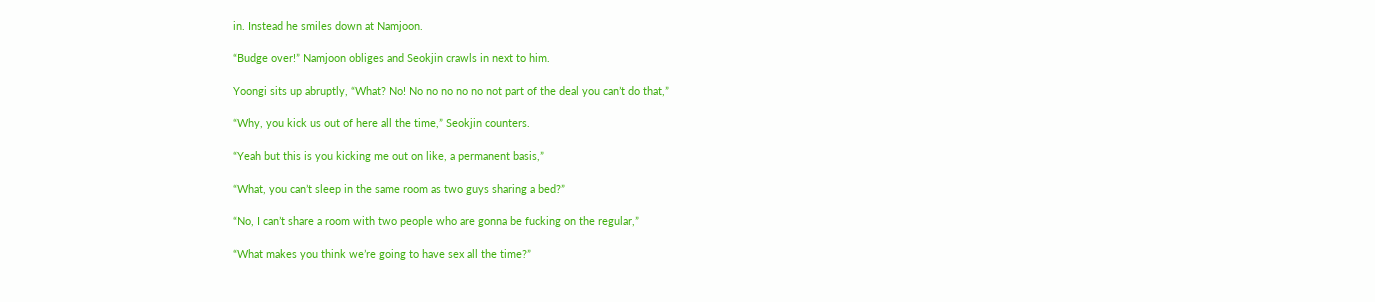in. Instead he smiles down at Namjoon.

“Budge over!” Namjoon obliges and Seokjin crawls in next to him.

Yoongi sits up abruptly, “What? No! No no no no no not part of the deal you can’t do that,”

“Why, you kick us out of here all the time,” Seokjin counters.

“Yeah but this is you kicking me out on like, a permanent basis,”

“What, you can’t sleep in the same room as two guys sharing a bed?”

“No, I can’t share a room with two people who are gonna be fucking on the regular,”

“What makes you think we’re going to have sex all the time?”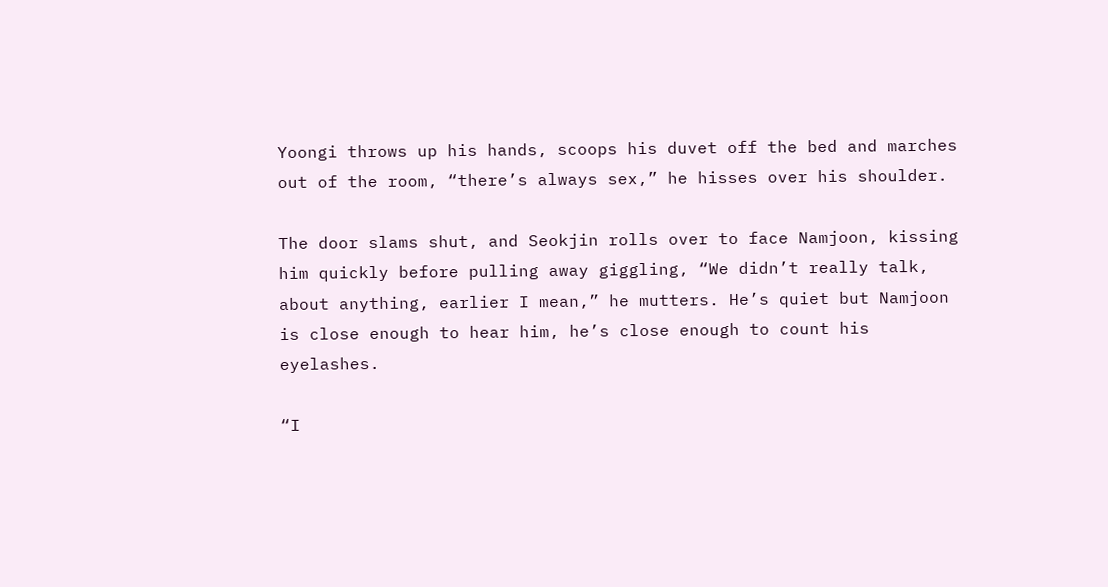Yoongi throws up his hands, scoops his duvet off the bed and marches out of the room, “there’s always sex,” he hisses over his shoulder.

The door slams shut, and Seokjin rolls over to face Namjoon, kissing him quickly before pulling away giggling, “We didn’t really talk, about anything, earlier I mean,” he mutters. He’s quiet but Namjoon is close enough to hear him, he’s close enough to count his eyelashes.

“I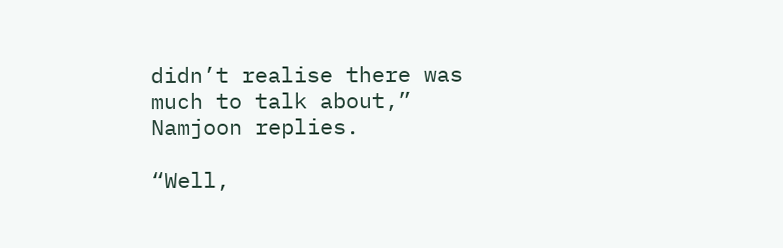didn’t realise there was much to talk about,” Namjoon replies.

“Well,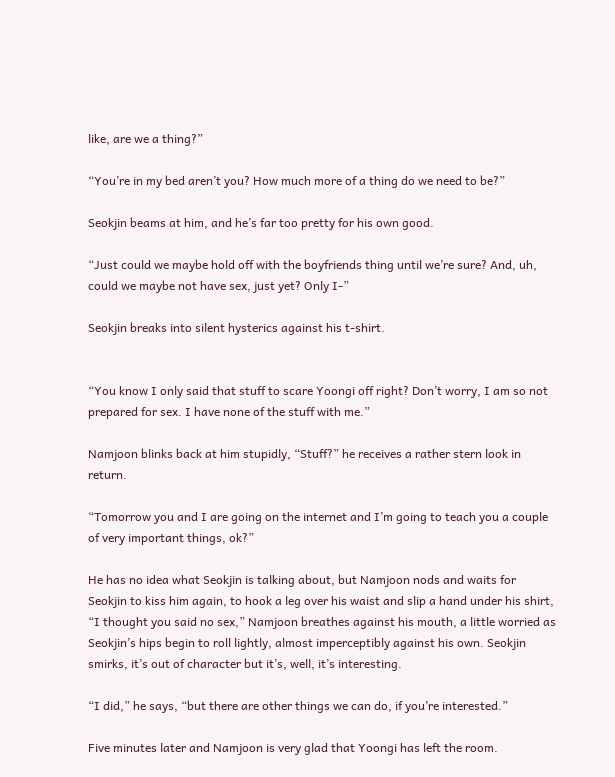like, are we a thing?”

“You’re in my bed aren’t you? How much more of a thing do we need to be?”

Seokjin beams at him, and he’s far too pretty for his own good.

“Just could we maybe hold off with the boyfriends thing until we’re sure? And, uh, could we maybe not have sex, just yet? Only I-”

Seokjin breaks into silent hysterics against his t-shirt.


“You know I only said that stuff to scare Yoongi off right? Don’t worry, I am so not prepared for sex. I have none of the stuff with me.”

Namjoon blinks back at him stupidly, “Stuff?” he receives a rather stern look in return.

“Tomorrow you and I are going on the internet and I’m going to teach you a couple of very important things, ok?”

He has no idea what Seokjin is talking about, but Namjoon nods and waits for Seokjin to kiss him again, to hook a leg over his waist and slip a hand under his shirt, “I thought you said no sex,” Namjoon breathes against his mouth, a little worried as Seokjin’s hips begin to roll lightly, almost imperceptibly against his own. Seokjin smirks, it’s out of character but it’s, well, it’s interesting.

“I did,” he says, “but there are other things we can do, if you’re interested.”

Five minutes later and Namjoon is very glad that Yoongi has left the room.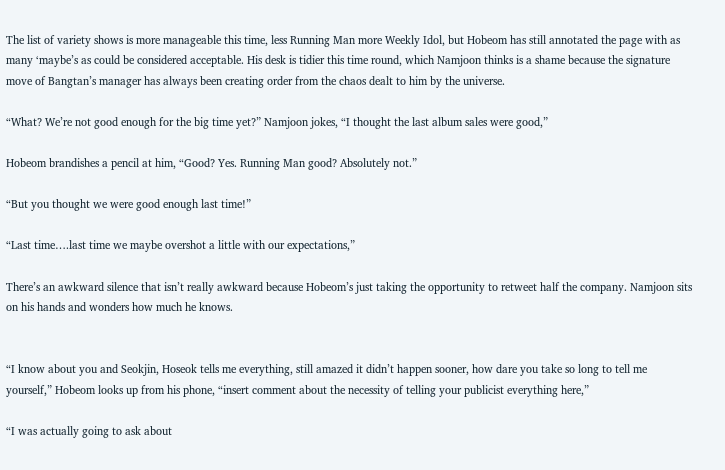The list of variety shows is more manageable this time, less Running Man more Weekly Idol, but Hobeom has still annotated the page with as many ‘maybe’s as could be considered acceptable. His desk is tidier this time round, which Namjoon thinks is a shame because the signature move of Bangtan’s manager has always been creating order from the chaos dealt to him by the universe.

“What? We’re not good enough for the big time yet?” Namjoon jokes, “I thought the last album sales were good,”

Hobeom brandishes a pencil at him, “Good? Yes. Running Man good? Absolutely not.”

“But you thought we were good enough last time!”

“Last time….last time we maybe overshot a little with our expectations,”

There’s an awkward silence that isn’t really awkward because Hobeom’s just taking the opportunity to retweet half the company. Namjoon sits on his hands and wonders how much he knows.


“I know about you and Seokjin, Hoseok tells me everything, still amazed it didn’t happen sooner, how dare you take so long to tell me yourself,” Hobeom looks up from his phone, “insert comment about the necessity of telling your publicist everything here,”

“I was actually going to ask about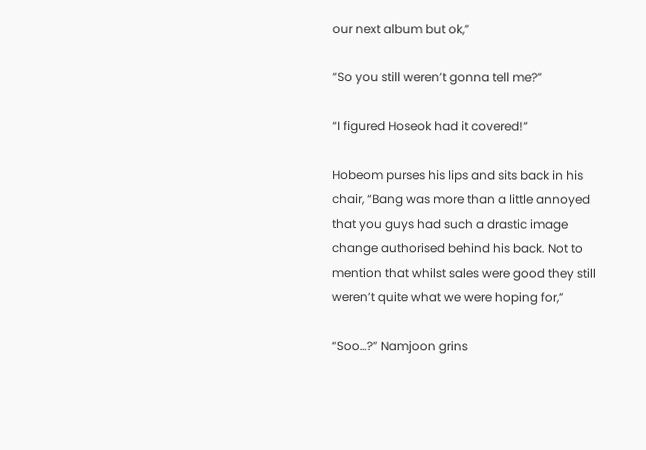our next album but ok,”

“So you still weren’t gonna tell me?”

“I figured Hoseok had it covered!”

Hobeom purses his lips and sits back in his chair, “Bang was more than a little annoyed that you guys had such a drastic image change authorised behind his back. Not to mention that whilst sales were good they still weren’t quite what we were hoping for,”

“Soo…?” Namjoon grins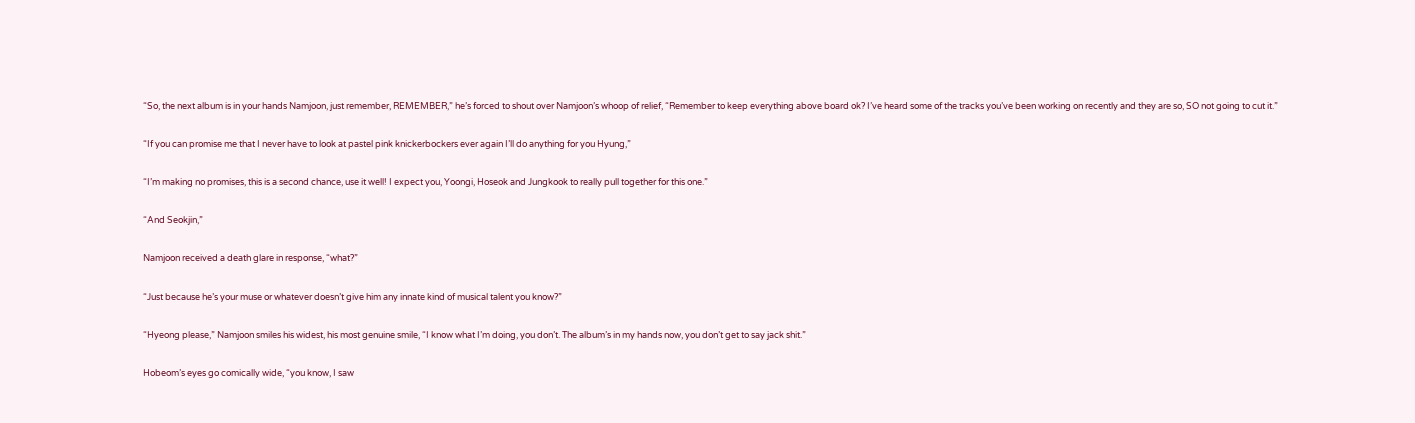“So, the next album is in your hands Namjoon, just remember, REMEMBER,” he’s forced to shout over Namjoon’s whoop of relief, “Remember to keep everything above board ok? I’ve heard some of the tracks you’ve been working on recently and they are so, SO not going to cut it.”

“If you can promise me that I never have to look at pastel pink knickerbockers ever again I’ll do anything for you Hyung,”

“I’m making no promises, this is a second chance, use it well! I expect you, Yoongi, Hoseok and Jungkook to really pull together for this one.”

“And Seokjin,”

Namjoon received a death glare in response, “what?”

“Just because he’s your muse or whatever doesn’t give him any innate kind of musical talent you know?”

“Hyeong please,” Namjoon smiles his widest, his most genuine smile, “I know what I’m doing, you don’t. The album’s in my hands now, you don’t get to say jack shit.”

Hobeom’s eyes go comically wide, “you know, I saw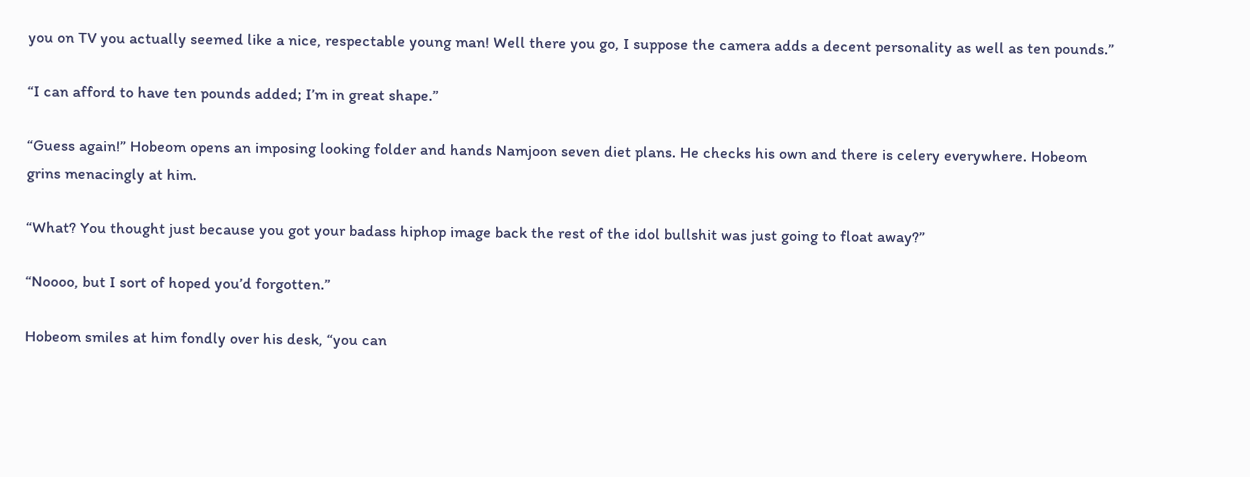you on TV you actually seemed like a nice, respectable young man! Well there you go, I suppose the camera adds a decent personality as well as ten pounds.”

“I can afford to have ten pounds added; I’m in great shape.”

“Guess again!” Hobeom opens an imposing looking folder and hands Namjoon seven diet plans. He checks his own and there is celery everywhere. Hobeom grins menacingly at him.

“What? You thought just because you got your badass hiphop image back the rest of the idol bullshit was just going to float away?”

“Noooo, but I sort of hoped you’d forgotten.”

Hobeom smiles at him fondly over his desk, “you can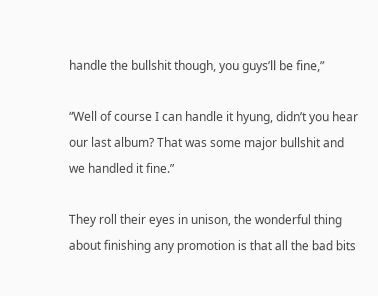handle the bullshit though, you guys’ll be fine,”

“Well of course I can handle it hyung, didn’t you hear our last album? That was some major bullshit and we handled it fine.”

They roll their eyes in unison, the wonderful thing about finishing any promotion is that all the bad bits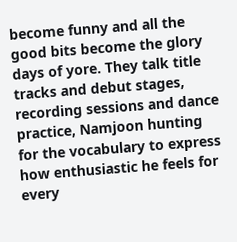become funny and all the good bits become the glory days of yore. They talk title tracks and debut stages, recording sessions and dance practice, Namjoon hunting for the vocabulary to express how enthusiastic he feels for every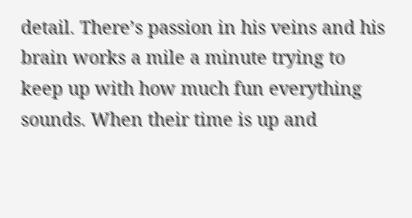detail. There’s passion in his veins and his brain works a mile a minute trying to keep up with how much fun everything sounds. When their time is up and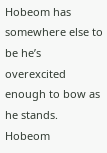Hobeom has somewhere else to be he’s overexcited enough to bow as he stands. Hobeom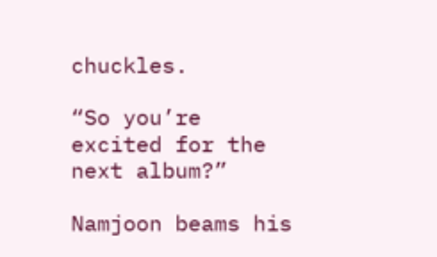chuckles.

“So you’re excited for the next album?”

Namjoon beams his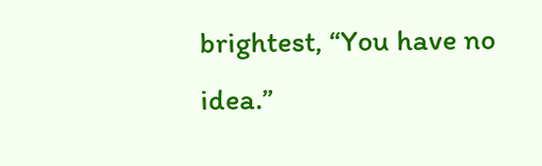brightest, “You have no idea.”